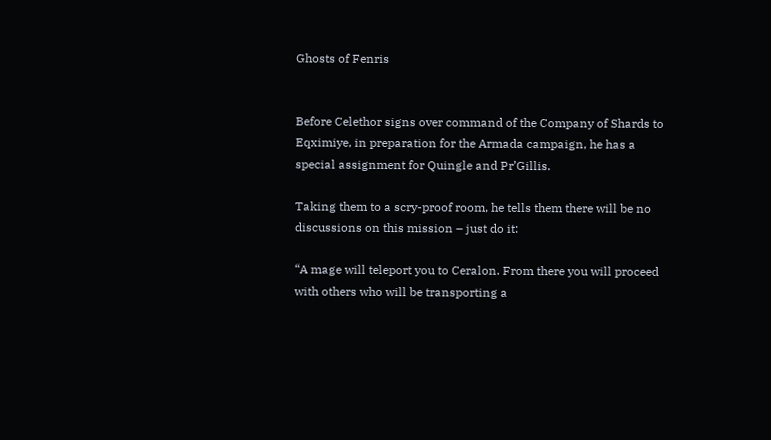Ghosts of Fenris


Before Celethor signs over command of the Company of Shards to Eqximiye, in preparation for the Armada campaign, he has a special assignment for Quingle and Pr’Gillis.

Taking them to a scry-proof room, he tells them there will be no discussions on this mission – just do it:

“A mage will teleport you to Ceralon. From there you will proceed with others who will be transporting a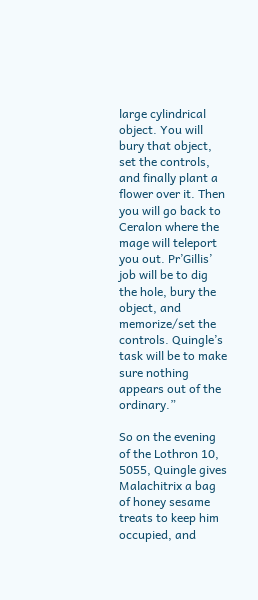large cylindrical object. You will bury that object, set the controls, and finally plant a flower over it. Then you will go back to Ceralon where the mage will teleport you out. Pr’Gillis’ job will be to dig the hole, bury the object, and memorize/set the controls. Quingle’s task will be to make sure nothing appears out of the ordinary.”

So on the evening of the Lothron 10, 5055, Quingle gives Malachitrix a bag of honey sesame treats to keep him occupied, and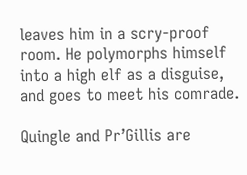leaves him in a scry-proof room. He polymorphs himself into a high elf as a disguise, and goes to meet his comrade.

Quingle and Pr’Gillis are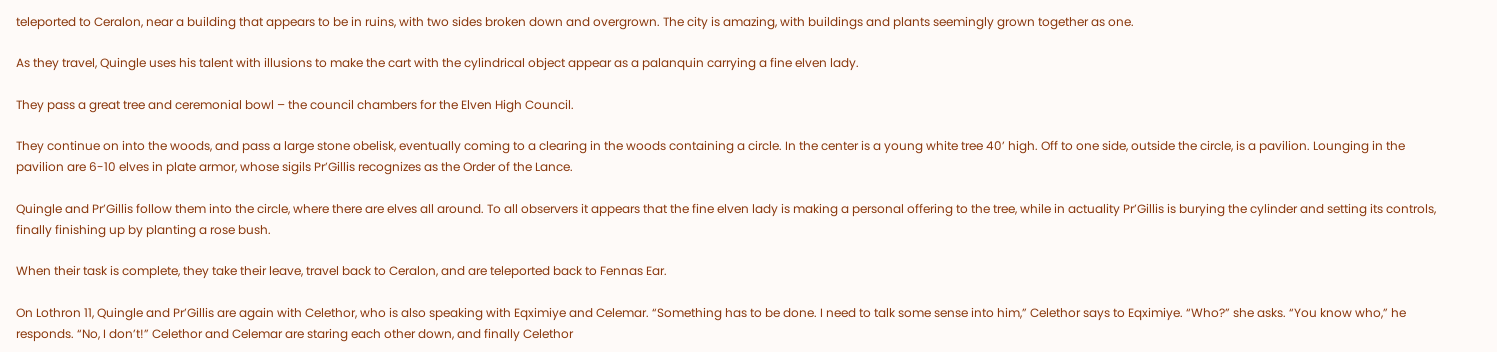teleported to Ceralon, near a building that appears to be in ruins, with two sides broken down and overgrown. The city is amazing, with buildings and plants seemingly grown together as one.

As they travel, Quingle uses his talent with illusions to make the cart with the cylindrical object appear as a palanquin carrying a fine elven lady.

They pass a great tree and ceremonial bowl – the council chambers for the Elven High Council.

They continue on into the woods, and pass a large stone obelisk, eventually coming to a clearing in the woods containing a circle. In the center is a young white tree 40’ high. Off to one side, outside the circle, is a pavilion. Lounging in the pavilion are 6-10 elves in plate armor, whose sigils Pr’Gillis recognizes as the Order of the Lance.

Quingle and Pr’Gillis follow them into the circle, where there are elves all around. To all observers it appears that the fine elven lady is making a personal offering to the tree, while in actuality Pr’Gillis is burying the cylinder and setting its controls, finally finishing up by planting a rose bush.

When their task is complete, they take their leave, travel back to Ceralon, and are teleported back to Fennas Ear.

On Lothron 11, Quingle and Pr’Gillis are again with Celethor, who is also speaking with Eqximiye and Celemar. “Something has to be done. I need to talk some sense into him,” Celethor says to Eqximiye. “Who?” she asks. “You know who,” he responds. “No, I don’t!” Celethor and Celemar are staring each other down, and finally Celethor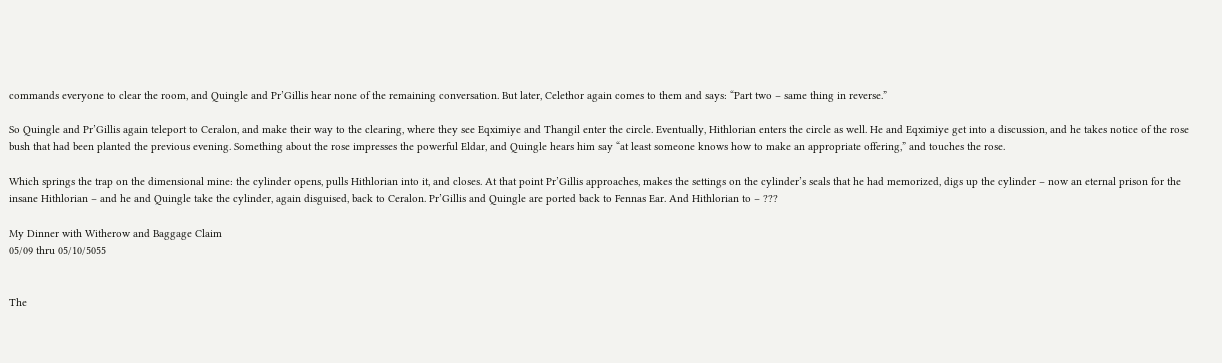commands everyone to clear the room, and Quingle and Pr’Gillis hear none of the remaining conversation. But later, Celethor again comes to them and says: “Part two – same thing in reverse.”

So Quingle and Pr’Gillis again teleport to Ceralon, and make their way to the clearing, where they see Eqximiye and Thangil enter the circle. Eventually, Hithlorian enters the circle as well. He and Eqximiye get into a discussion, and he takes notice of the rose bush that had been planted the previous evening. Something about the rose impresses the powerful Eldar, and Quingle hears him say “at least someone knows how to make an appropriate offering,” and touches the rose.

Which springs the trap on the dimensional mine: the cylinder opens, pulls Hithlorian into it, and closes. At that point Pr’Gillis approaches, makes the settings on the cylinder’s seals that he had memorized, digs up the cylinder – now an eternal prison for the insane Hithlorian – and he and Quingle take the cylinder, again disguised, back to Ceralon. Pr’Gillis and Quingle are ported back to Fennas Ear. And Hithlorian to – ???

My Dinner with Witherow and Baggage Claim
05/09 thru 05/10/5055


The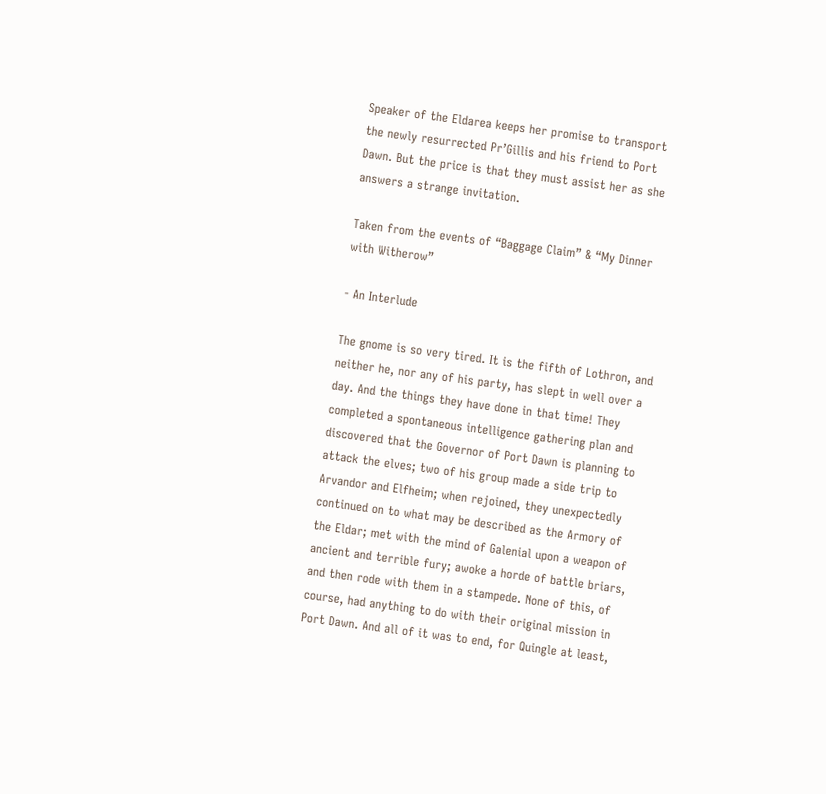Speaker of the Eldarea keeps her promise to transport the newly resurrected Pr’Gillis and his friend to Port Dawn. But the price is that they must assist her as she answers a strange invitation.

Taken from the events of “Baggage Claim” & “My Dinner with Witherow”

- An Interlude

The gnome is so very tired. It is the fifth of Lothron, and neither he, nor any of his party, has slept in well over a day. And the things they have done in that time! They completed a spontaneous intelligence gathering plan and discovered that the Governor of Port Dawn is planning to attack the elves; two of his group made a side trip to Arvandor and Elfheim; when rejoined, they unexpectedly continued on to what may be described as the Armory of the Eldar; met with the mind of Galenial upon a weapon of ancient and terrible fury; awoke a horde of battle briars, and then rode with them in a stampede. None of this, of course, had anything to do with their original mission in Port Dawn. And all of it was to end, for Quingle at least,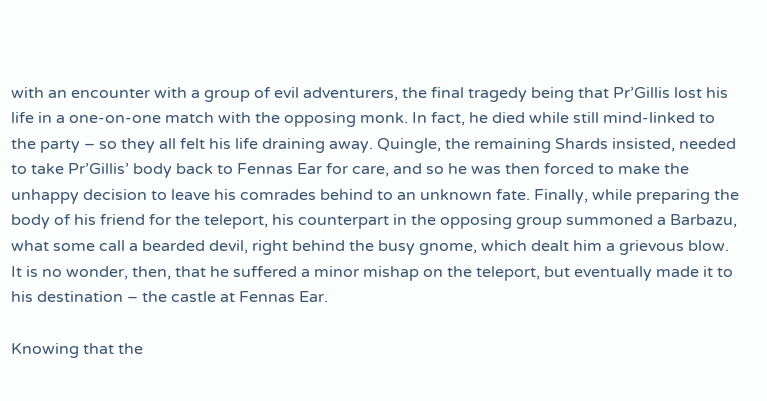with an encounter with a group of evil adventurers, the final tragedy being that Pr’Gillis lost his life in a one-on-one match with the opposing monk. In fact, he died while still mind-linked to the party – so they all felt his life draining away. Quingle, the remaining Shards insisted, needed to take Pr’Gillis’ body back to Fennas Ear for care, and so he was then forced to make the unhappy decision to leave his comrades behind to an unknown fate. Finally, while preparing the body of his friend for the teleport, his counterpart in the opposing group summoned a Barbazu, what some call a bearded devil, right behind the busy gnome, which dealt him a grievous blow. It is no wonder, then, that he suffered a minor mishap on the teleport, but eventually made it to his destination – the castle at Fennas Ear.

Knowing that the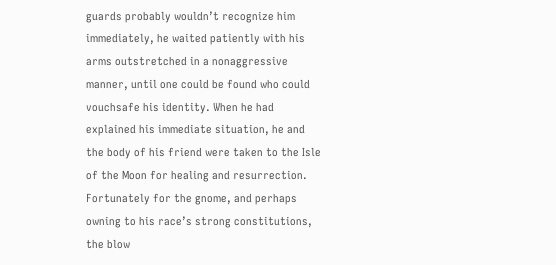guards probably wouldn’t recognize him immediately, he waited patiently with his arms outstretched in a nonaggressive manner, until one could be found who could vouchsafe his identity. When he had explained his immediate situation, he and the body of his friend were taken to the Isle of the Moon for healing and resurrection. Fortunately for the gnome, and perhaps owning to his race’s strong constitutions, the blow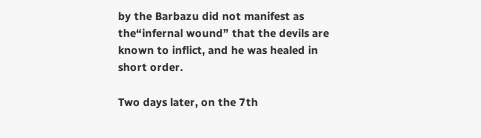by the Barbazu did not manifest as the“infernal wound” that the devils are known to inflict, and he was healed in short order.

Two days later, on the 7th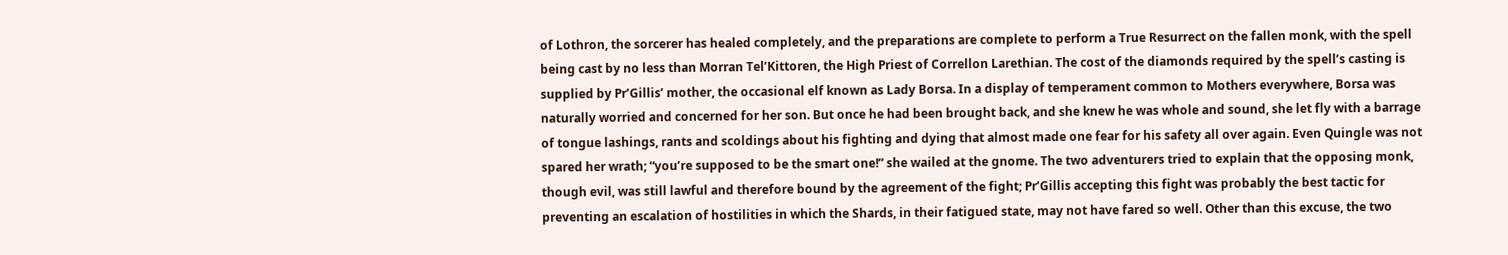of Lothron, the sorcerer has healed completely, and the preparations are complete to perform a True Resurrect on the fallen monk, with the spell being cast by no less than Morran Tel’Kittoren, the High Priest of Correllon Larethian. The cost of the diamonds required by the spell’s casting is supplied by Pr’Gillis’ mother, the occasional elf known as Lady Borsa. In a display of temperament common to Mothers everywhere, Borsa was naturally worried and concerned for her son. But once he had been brought back, and she knew he was whole and sound, she let fly with a barrage of tongue lashings, rants and scoldings about his fighting and dying that almost made one fear for his safety all over again. Even Quingle was not spared her wrath; “you’re supposed to be the smart one!” she wailed at the gnome. The two adventurers tried to explain that the opposing monk, though evil, was still lawful and therefore bound by the agreement of the fight; Pr’Gillis accepting this fight was probably the best tactic for preventing an escalation of hostilities in which the Shards, in their fatigued state, may not have fared so well. Other than this excuse, the two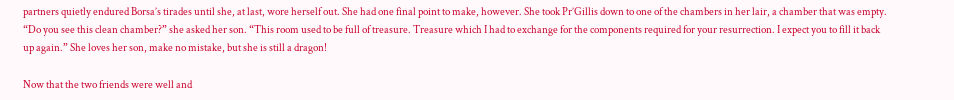partners quietly endured Borsa’s tirades until she, at last, wore herself out. She had one final point to make, however. She took Pr’Gillis down to one of the chambers in her lair, a chamber that was empty. “Do you see this clean chamber?” she asked her son. “This room used to be full of treasure. Treasure which I had to exchange for the components required for your resurrection. I expect you to fill it back up again.” She loves her son, make no mistake, but she is still a dragon!

Now that the two friends were well and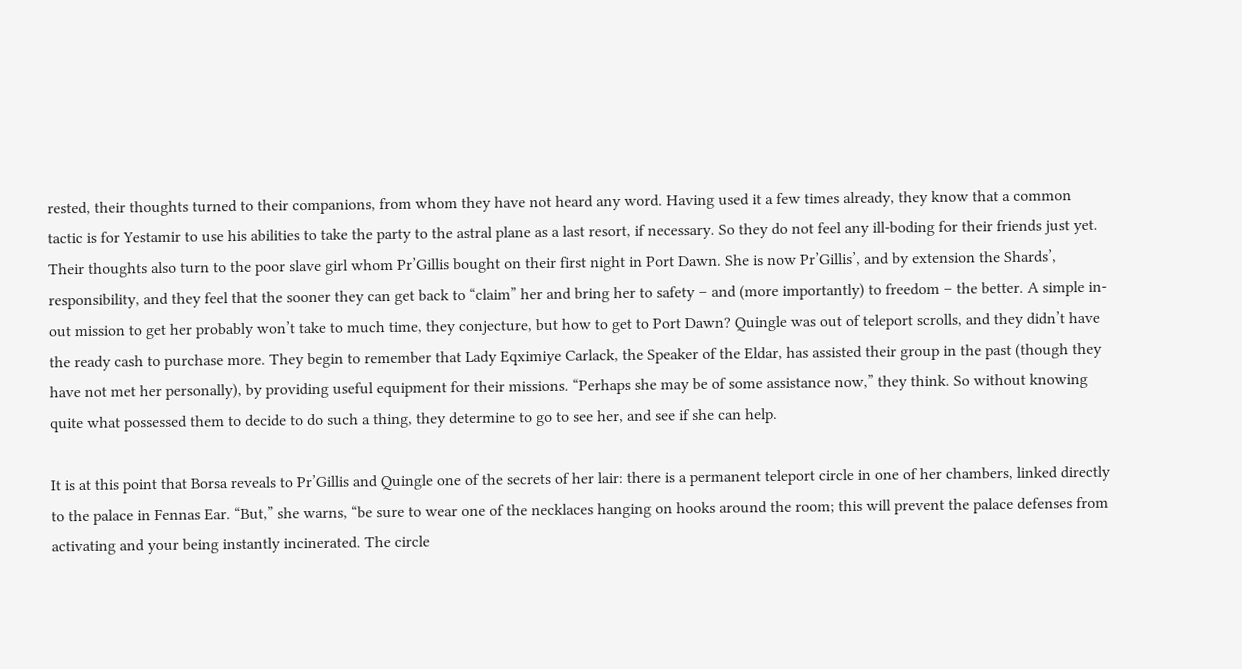rested, their thoughts turned to their companions, from whom they have not heard any word. Having used it a few times already, they know that a common tactic is for Yestamir to use his abilities to take the party to the astral plane as a last resort, if necessary. So they do not feel any ill-boding for their friends just yet. Their thoughts also turn to the poor slave girl whom Pr’Gillis bought on their first night in Port Dawn. She is now Pr’Gillis’, and by extension the Shards’, responsibility, and they feel that the sooner they can get back to “claim” her and bring her to safety – and (more importantly) to freedom – the better. A simple in-out mission to get her probably won’t take to much time, they conjecture, but how to get to Port Dawn? Quingle was out of teleport scrolls, and they didn’t have the ready cash to purchase more. They begin to remember that Lady Eqximiye Carlack, the Speaker of the Eldar, has assisted their group in the past (though they have not met her personally), by providing useful equipment for their missions. “Perhaps she may be of some assistance now,” they think. So without knowing quite what possessed them to decide to do such a thing, they determine to go to see her, and see if she can help.

It is at this point that Borsa reveals to Pr’Gillis and Quingle one of the secrets of her lair: there is a permanent teleport circle in one of her chambers, linked directly to the palace in Fennas Ear. “But,” she warns, “be sure to wear one of the necklaces hanging on hooks around the room; this will prevent the palace defenses from activating and your being instantly incinerated. The circle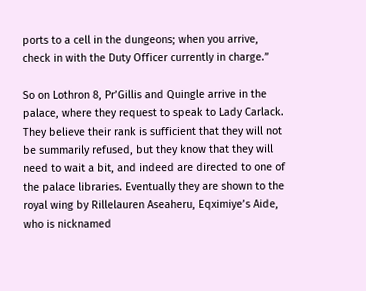ports to a cell in the dungeons; when you arrive, check in with the Duty Officer currently in charge.”

So on Lothron 8, Pr’Gillis and Quingle arrive in the palace, where they request to speak to Lady Carlack. They believe their rank is sufficient that they will not be summarily refused, but they know that they will need to wait a bit, and indeed are directed to one of the palace libraries. Eventually they are shown to the royal wing by Rillelauren Aseaheru, Eqximiye’s Aide, who is nicknamed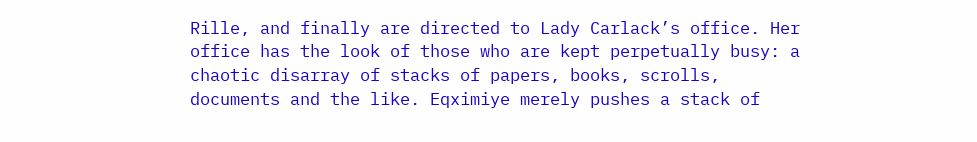Rille, and finally are directed to Lady Carlack’s office. Her office has the look of those who are kept perpetually busy: a chaotic disarray of stacks of papers, books, scrolls, documents and the like. Eqximiye merely pushes a stack of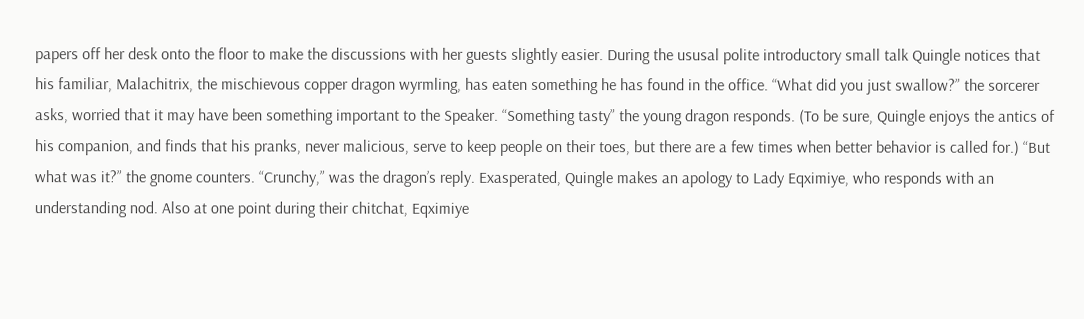papers off her desk onto the floor to make the discussions with her guests slightly easier. During the ususal polite introductory small talk Quingle notices that his familiar, Malachitrix, the mischievous copper dragon wyrmling, has eaten something he has found in the office. “What did you just swallow?” the sorcerer asks, worried that it may have been something important to the Speaker. “Something tasty” the young dragon responds. (To be sure, Quingle enjoys the antics of his companion, and finds that his pranks, never malicious, serve to keep people on their toes, but there are a few times when better behavior is called for.) “But what was it?” the gnome counters. “Crunchy,” was the dragon’s reply. Exasperated, Quingle makes an apology to Lady Eqximiye, who responds with an understanding nod. Also at one point during their chitchat, Eqximiye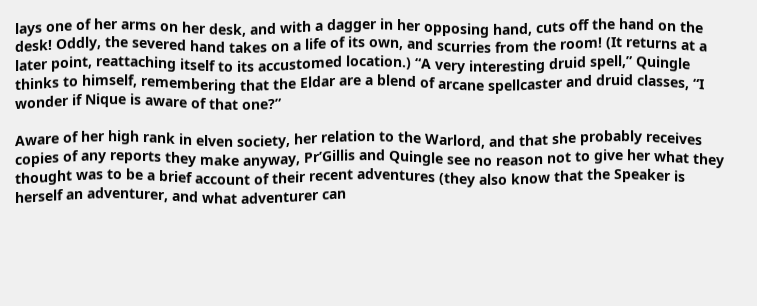lays one of her arms on her desk, and with a dagger in her opposing hand, cuts off the hand on the desk! Oddly, the severed hand takes on a life of its own, and scurries from the room! (It returns at a later point, reattaching itself to its accustomed location.) “A very interesting druid spell,” Quingle thinks to himself, remembering that the Eldar are a blend of arcane spellcaster and druid classes, “I wonder if Nique is aware of that one?”

Aware of her high rank in elven society, her relation to the Warlord, and that she probably receives copies of any reports they make anyway, Pr’Gillis and Quingle see no reason not to give her what they thought was to be a brief account of their recent adventures (they also know that the Speaker is herself an adventurer, and what adventurer can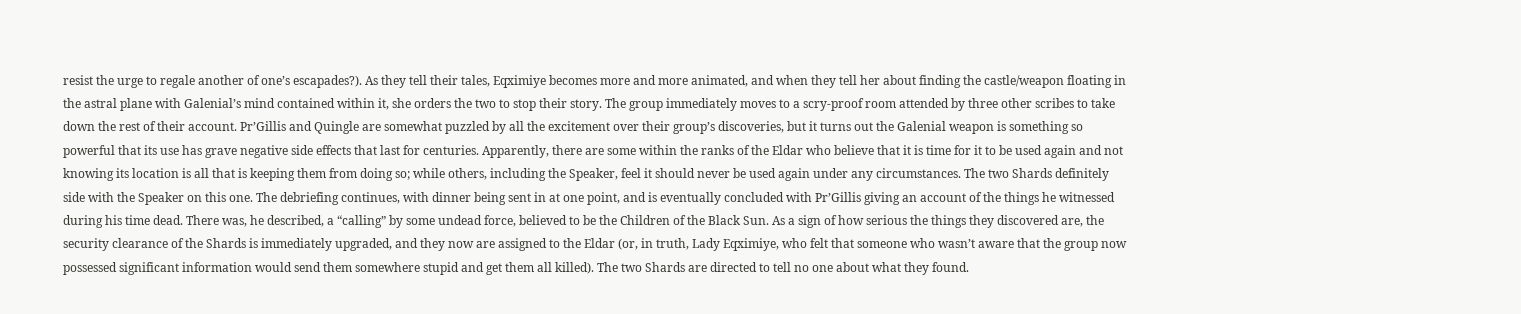resist the urge to regale another of one’s escapades?). As they tell their tales, Eqximiye becomes more and more animated, and when they tell her about finding the castle/weapon floating in the astral plane with Galenial’s mind contained within it, she orders the two to stop their story. The group immediately moves to a scry-proof room attended by three other scribes to take down the rest of their account. Pr’Gillis and Quingle are somewhat puzzled by all the excitement over their group’s discoveries, but it turns out the Galenial weapon is something so powerful that its use has grave negative side effects that last for centuries. Apparently, there are some within the ranks of the Eldar who believe that it is time for it to be used again and not knowing its location is all that is keeping them from doing so; while others, including the Speaker, feel it should never be used again under any circumstances. The two Shards definitely side with the Speaker on this one. The debriefing continues, with dinner being sent in at one point, and is eventually concluded with Pr’Gillis giving an account of the things he witnessed during his time dead. There was, he described, a “calling” by some undead force, believed to be the Children of the Black Sun. As a sign of how serious the things they discovered are, the security clearance of the Shards is immediately upgraded, and they now are assigned to the Eldar (or, in truth, Lady Eqximiye, who felt that someone who wasn’t aware that the group now possessed significant information would send them somewhere stupid and get them all killed). The two Shards are directed to tell no one about what they found.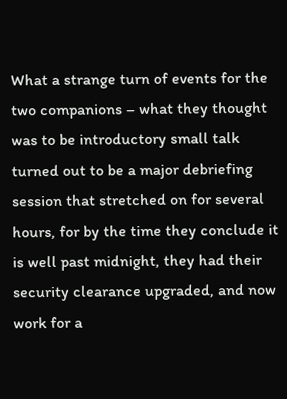What a strange turn of events for the two companions – what they thought was to be introductory small talk turned out to be a major debriefing session that stretched on for several hours, for by the time they conclude it is well past midnight, they had their security clearance upgraded, and now work for a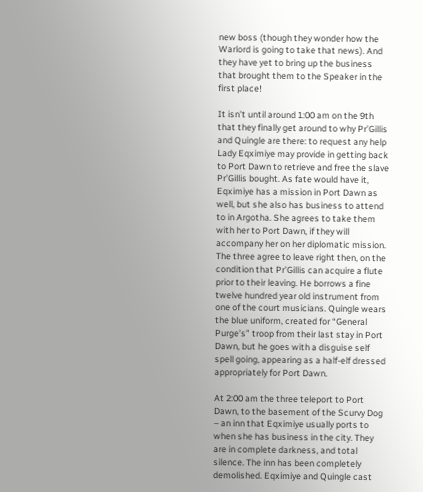new boss (though they wonder how the Warlord is going to take that news). And they have yet to bring up the business that brought them to the Speaker in the first place!

It isn’t until around 1:00 am on the 9th that they finally get around to why Pr’Gillis and Quingle are there: to request any help Lady Eqximiye may provide in getting back to Port Dawn to retrieve and free the slave Pr’Gillis bought. As fate would have it, Eqximiye has a mission in Port Dawn as well, but she also has business to attend to in Argotha. She agrees to take them with her to Port Dawn, if they will accompany her on her diplomatic mission. The three agree to leave right then, on the condition that Pr’Gillis can acquire a flute prior to their leaving. He borrows a fine twelve hundred year old instrument from one of the court musicians. Quingle wears the blue uniform, created for “General Purge’s” troop from their last stay in Port Dawn, but he goes with a disguise self spell going, appearing as a half-elf dressed appropriately for Port Dawn.

At 2:00 am the three teleport to Port Dawn, to the basement of the Scurvy Dog – an inn that Eqximiye usually ports to when she has business in the city. They are in complete darkness, and total silence. The inn has been completely demolished. Eqximiye and Quingle cast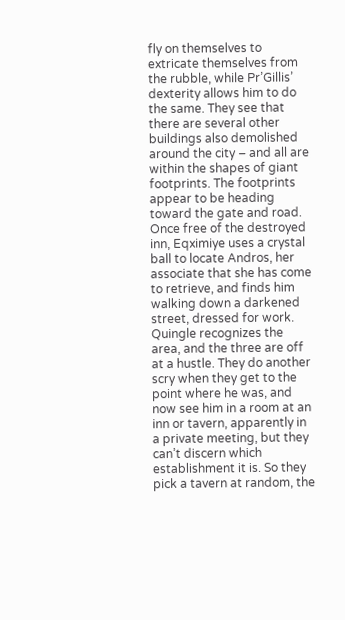fly on themselves to extricate themselves from the rubble, while Pr’Gillis’ dexterity allows him to do the same. They see that there are several other buildings also demolished around the city – and all are within the shapes of giant footprints. The footprints appear to be heading toward the gate and road. Once free of the destroyed inn, Eqximiye uses a crystal ball to locate Andros, her associate that she has come to retrieve, and finds him walking down a darkened street, dressed for work. Quingle recognizes the area, and the three are off at a hustle. They do another scry when they get to the point where he was, and now see him in a room at an inn or tavern, apparently in a private meeting, but they can’t discern which establishment it is. So they pick a tavern at random, the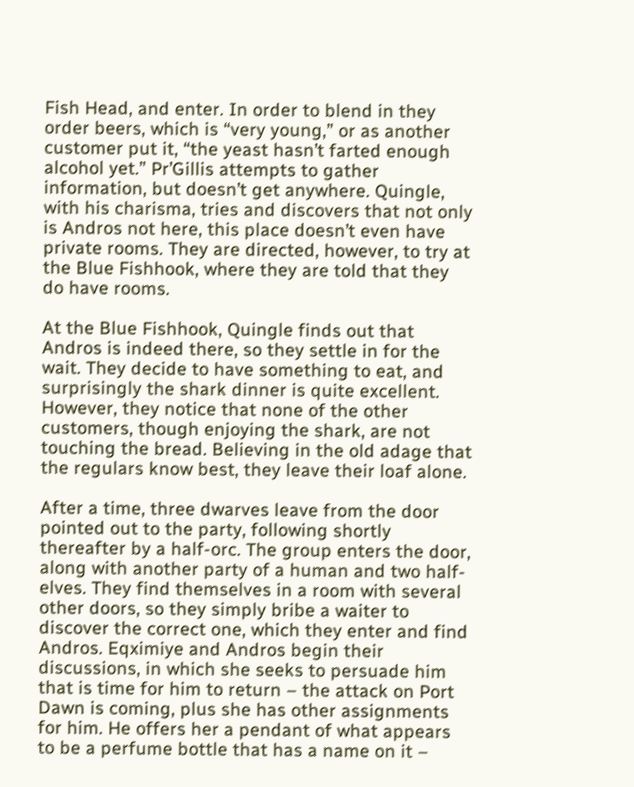Fish Head, and enter. In order to blend in they order beers, which is “very young,” or as another customer put it, “the yeast hasn’t farted enough alcohol yet.” Pr’Gillis attempts to gather information, but doesn’t get anywhere. Quingle, with his charisma, tries and discovers that not only is Andros not here, this place doesn’t even have private rooms. They are directed, however, to try at the Blue Fishhook, where they are told that they do have rooms.

At the Blue Fishhook, Quingle finds out that Andros is indeed there, so they settle in for the wait. They decide to have something to eat, and surprisingly the shark dinner is quite excellent. However, they notice that none of the other customers, though enjoying the shark, are not touching the bread. Believing in the old adage that the regulars know best, they leave their loaf alone.

After a time, three dwarves leave from the door pointed out to the party, following shortly thereafter by a half-orc. The group enters the door, along with another party of a human and two half-elves. They find themselves in a room with several other doors, so they simply bribe a waiter to discover the correct one, which they enter and find Andros. Eqximiye and Andros begin their discussions, in which she seeks to persuade him that is time for him to return – the attack on Port Dawn is coming, plus she has other assignments for him. He offers her a pendant of what appears to be a perfume bottle that has a name on it –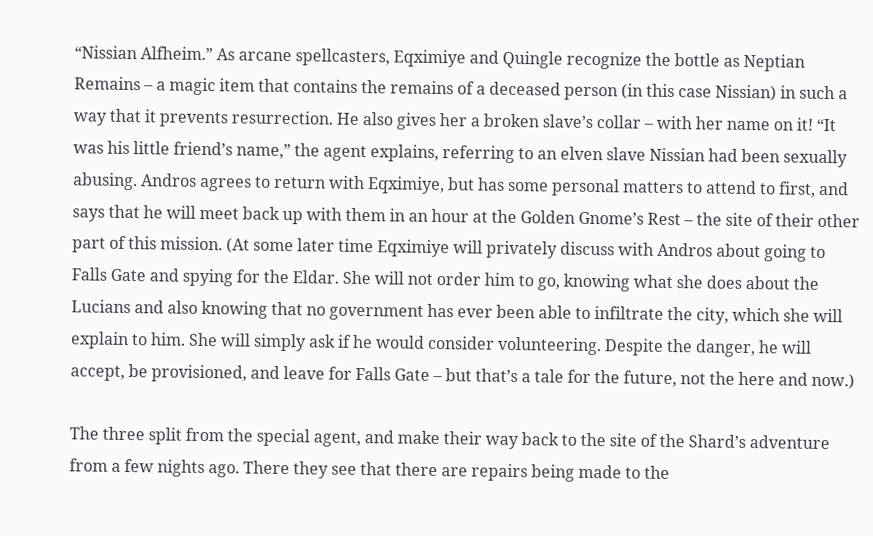“Nissian Alfheim.” As arcane spellcasters, Eqximiye and Quingle recognize the bottle as Neptian Remains – a magic item that contains the remains of a deceased person (in this case Nissian) in such a way that it prevents resurrection. He also gives her a broken slave’s collar – with her name on it! “It was his little friend’s name,” the agent explains, referring to an elven slave Nissian had been sexually abusing. Andros agrees to return with Eqximiye, but has some personal matters to attend to first, and says that he will meet back up with them in an hour at the Golden Gnome’s Rest – the site of their other part of this mission. (At some later time Eqximiye will privately discuss with Andros about going to Falls Gate and spying for the Eldar. She will not order him to go, knowing what she does about the Lucians and also knowing that no government has ever been able to infiltrate the city, which she will explain to him. She will simply ask if he would consider volunteering. Despite the danger, he will accept, be provisioned, and leave for Falls Gate – but that’s a tale for the future, not the here and now.)

The three split from the special agent, and make their way back to the site of the Shard’s adventure from a few nights ago. There they see that there are repairs being made to the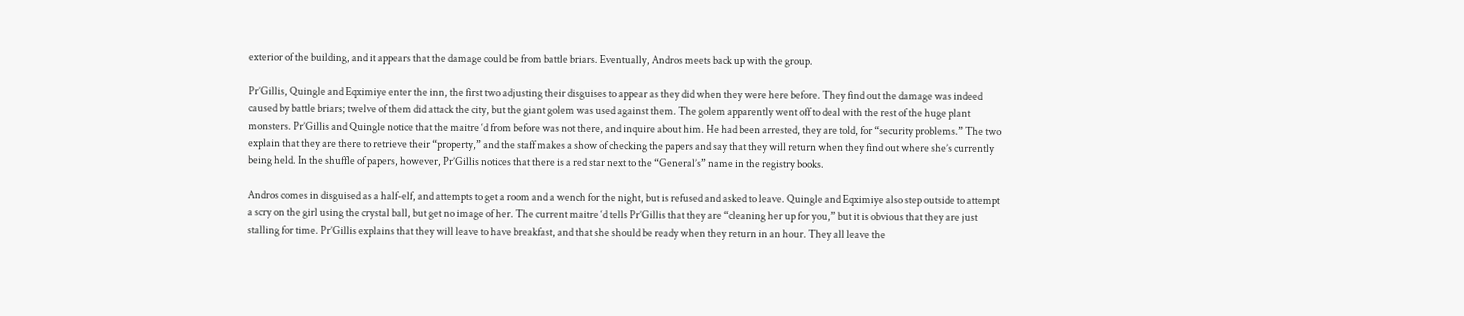exterior of the building, and it appears that the damage could be from battle briars. Eventually, Andros meets back up with the group.

Pr’Gillis, Quingle and Eqximiye enter the inn, the first two adjusting their disguises to appear as they did when they were here before. They find out the damage was indeed caused by battle briars; twelve of them did attack the city, but the giant golem was used against them. The golem apparently went off to deal with the rest of the huge plant monsters. Pr’Gillis and Quingle notice that the maitre ‘d from before was not there, and inquire about him. He had been arrested, they are told, for “security problems.” The two explain that they are there to retrieve their “property,” and the staff makes a show of checking the papers and say that they will return when they find out where she’s currently being held. In the shuffle of papers, however, Pr’Gillis notices that there is a red star next to the “General’s” name in the registry books.

Andros comes in disguised as a half-elf, and attempts to get a room and a wench for the night, but is refused and asked to leave. Quingle and Eqximiye also step outside to attempt a scry on the girl using the crystal ball, but get no image of her. The current maitre ‘d tells Pr’Gillis that they are “cleaning her up for you,” but it is obvious that they are just stalling for time. Pr’Gillis explains that they will leave to have breakfast, and that she should be ready when they return in an hour. They all leave the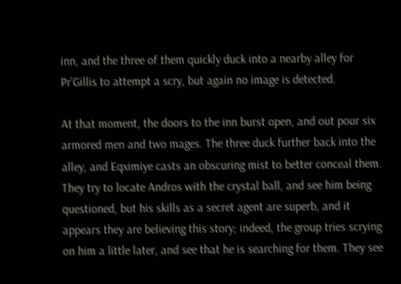inn, and the three of them quickly duck into a nearby alley for Pr’Gillis to attempt a scry, but again no image is detected.

At that moment, the doors to the inn burst open, and out pour six armored men and two mages. The three duck further back into the alley, and Eqximiye casts an obscuring mist to better conceal them. They try to locate Andros with the crystal ball, and see him being questioned, but his skills as a secret agent are superb, and it appears they are believing this story; indeed, the group tries scrying on him a little later, and see that he is searching for them. They see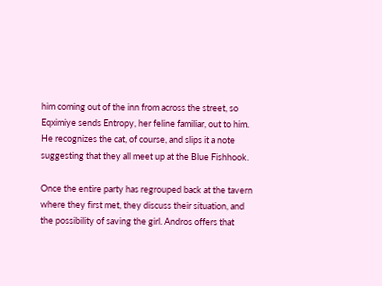him coming out of the inn from across the street, so Eqximiye sends Entropy, her feline familiar, out to him. He recognizes the cat, of course, and slips it a note suggesting that they all meet up at the Blue Fishhook.

Once the entire party has regrouped back at the tavern where they first met, they discuss their situation, and the possibility of saving the girl. Andros offers that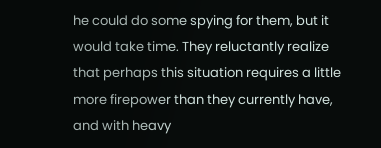he could do some spying for them, but it would take time. They reluctantly realize that perhaps this situation requires a little more firepower than they currently have, and with heavy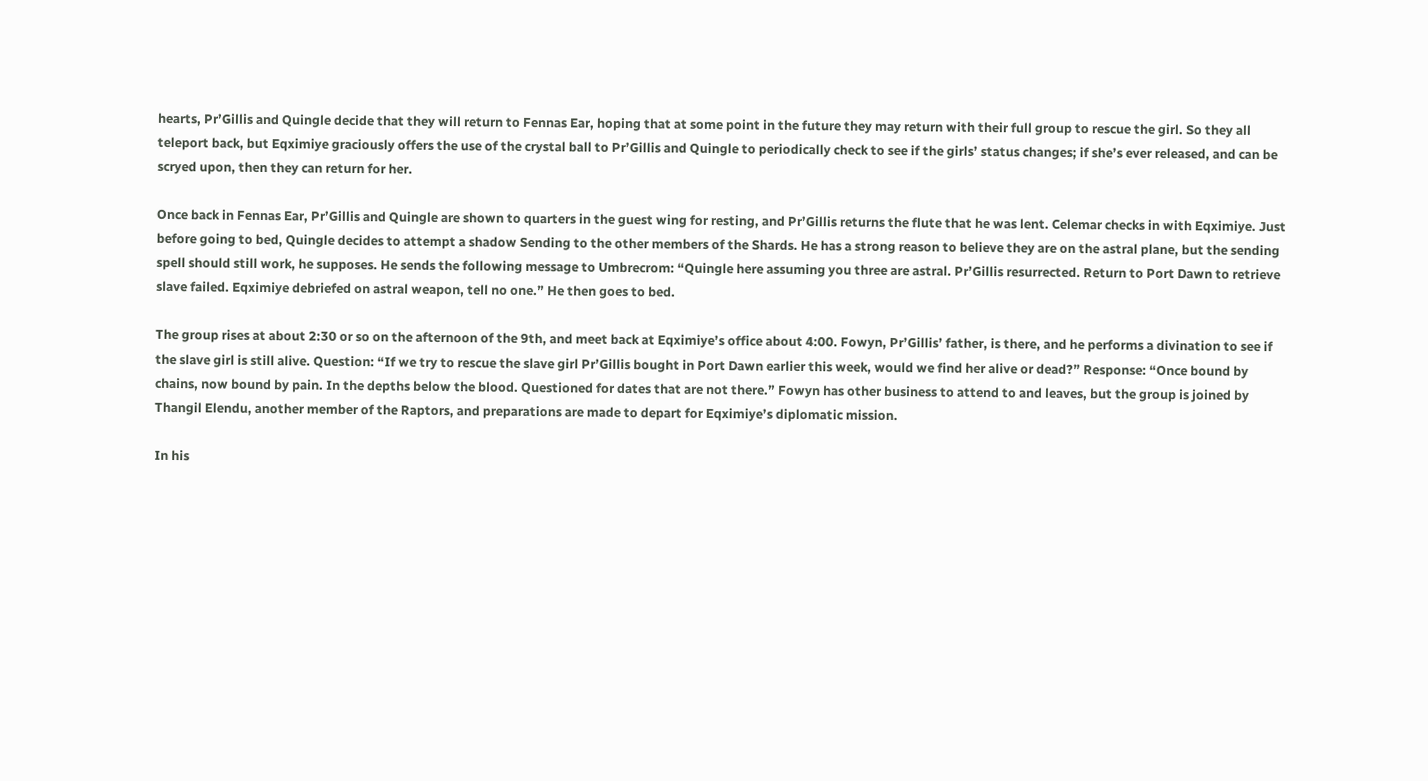hearts, Pr’Gillis and Quingle decide that they will return to Fennas Ear, hoping that at some point in the future they may return with their full group to rescue the girl. So they all teleport back, but Eqximiye graciously offers the use of the crystal ball to Pr’Gillis and Quingle to periodically check to see if the girls’ status changes; if she’s ever released, and can be scryed upon, then they can return for her.

Once back in Fennas Ear, Pr’Gillis and Quingle are shown to quarters in the guest wing for resting, and Pr’Gillis returns the flute that he was lent. Celemar checks in with Eqximiye. Just before going to bed, Quingle decides to attempt a shadow Sending to the other members of the Shards. He has a strong reason to believe they are on the astral plane, but the sending spell should still work, he supposes. He sends the following message to Umbrecrom: “Quingle here assuming you three are astral. Pr’Gillis resurrected. Return to Port Dawn to retrieve slave failed. Eqximiye debriefed on astral weapon, tell no one.” He then goes to bed.

The group rises at about 2:30 or so on the afternoon of the 9th, and meet back at Eqximiye’s office about 4:00. Fowyn, Pr’Gillis’ father, is there, and he performs a divination to see if the slave girl is still alive. Question: “If we try to rescue the slave girl Pr’Gillis bought in Port Dawn earlier this week, would we find her alive or dead?” Response: “Once bound by chains, now bound by pain. In the depths below the blood. Questioned for dates that are not there.” Fowyn has other business to attend to and leaves, but the group is joined by Thangil Elendu, another member of the Raptors, and preparations are made to depart for Eqximiye’s diplomatic mission.

In his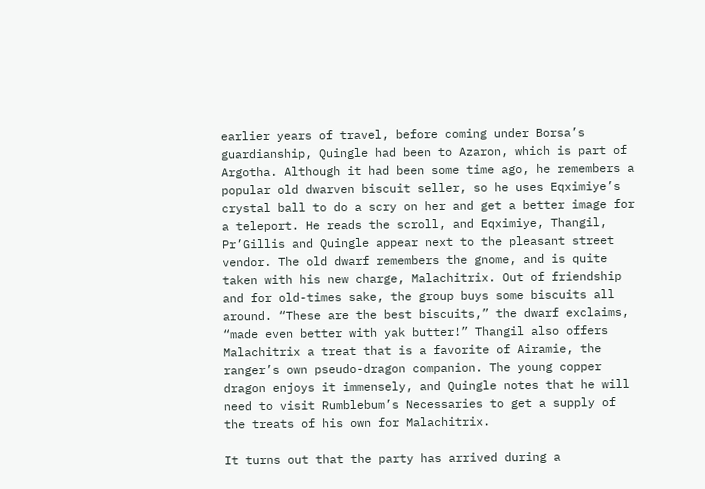earlier years of travel, before coming under Borsa’s guardianship, Quingle had been to Azaron, which is part of Argotha. Although it had been some time ago, he remembers a popular old dwarven biscuit seller, so he uses Eqximiye’s crystal ball to do a scry on her and get a better image for a teleport. He reads the scroll, and Eqximiye, Thangil, Pr’Gillis and Quingle appear next to the pleasant street vendor. The old dwarf remembers the gnome, and is quite taken with his new charge, Malachitrix. Out of friendship and for old-times sake, the group buys some biscuits all around. “These are the best biscuits,” the dwarf exclaims, “made even better with yak butter!” Thangil also offers Malachitrix a treat that is a favorite of Airamie, the ranger’s own pseudo-dragon companion. The young copper dragon enjoys it immensely, and Quingle notes that he will need to visit Rumblebum’s Necessaries to get a supply of the treats of his own for Malachitrix.

It turns out that the party has arrived during a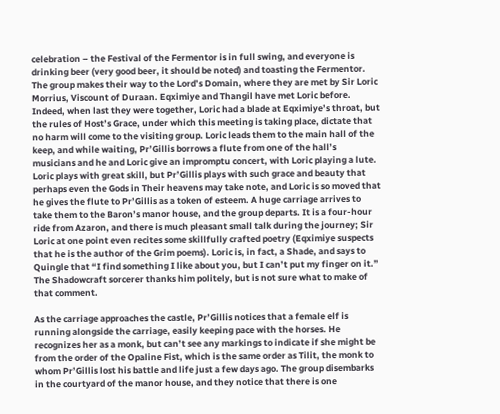celebration – the Festival of the Fermentor is in full swing, and everyone is drinking beer (very good beer, it should be noted) and toasting the Fermentor. The group makes their way to the Lord’s Domain, where they are met by Sir Loric Morrius, Viscount of Duraan. Eqximiye and Thangil have met Loric before. Indeed, when last they were together, Loric had a blade at Eqximiye’s throat, but the rules of Host’s Grace, under which this meeting is taking place, dictate that no harm will come to the visiting group. Loric leads them to the main hall of the keep, and while waiting, Pr’Gillis borrows a flute from one of the hall’s musicians and he and Loric give an impromptu concert, with Loric playing a lute. Loric plays with great skill, but Pr’Gillis plays with such grace and beauty that perhaps even the Gods in Their heavens may take note, and Loric is so moved that he gives the flute to Pr’Gillis as a token of esteem. A huge carriage arrives to take them to the Baron’s manor house, and the group departs. It is a four-hour ride from Azaron, and there is much pleasant small talk during the journey; Sir Loric at one point even recites some skillfully crafted poetry (Eqximiye suspects that he is the author of the Grim poems). Loric is, in fact, a Shade, and says to Quingle that “I find something I like about you, but I can’t put my finger on it.” The Shadowcraft sorcerer thanks him politely, but is not sure what to make of that comment.

As the carriage approaches the castle, Pr’Gillis notices that a female elf is running alongside the carriage, easily keeping pace with the horses. He recognizes her as a monk, but can’t see any markings to indicate if she might be from the order of the Opaline Fist, which is the same order as Tilit, the monk to whom Pr’Gillis lost his battle and life just a few days ago. The group disembarks in the courtyard of the manor house, and they notice that there is one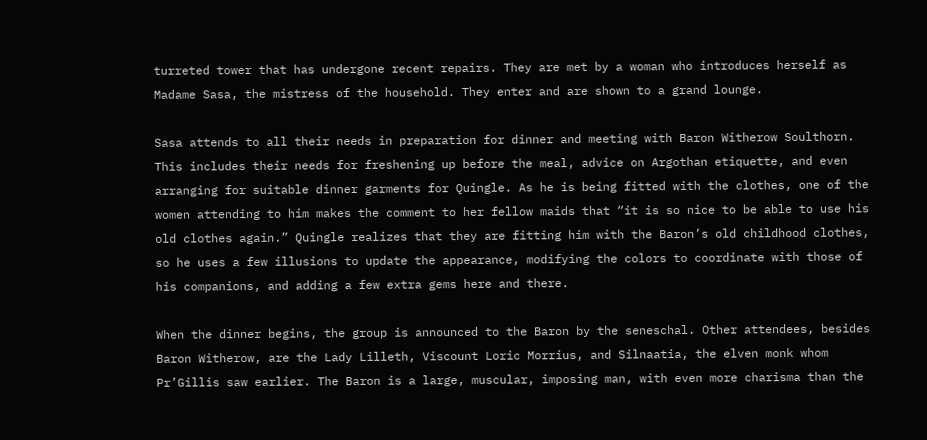turreted tower that has undergone recent repairs. They are met by a woman who introduces herself as Madame Sasa, the mistress of the household. They enter and are shown to a grand lounge.

Sasa attends to all their needs in preparation for dinner and meeting with Baron Witherow Soulthorn. This includes their needs for freshening up before the meal, advice on Argothan etiquette, and even arranging for suitable dinner garments for Quingle. As he is being fitted with the clothes, one of the women attending to him makes the comment to her fellow maids that “it is so nice to be able to use his old clothes again.” Quingle realizes that they are fitting him with the Baron’s old childhood clothes, so he uses a few illusions to update the appearance, modifying the colors to coordinate with those of his companions, and adding a few extra gems here and there.

When the dinner begins, the group is announced to the Baron by the seneschal. Other attendees, besides Baron Witherow, are the Lady Lilleth, Viscount Loric Morrius, and Silnaatia, the elven monk whom Pr’Gillis saw earlier. The Baron is a large, muscular, imposing man, with even more charisma than the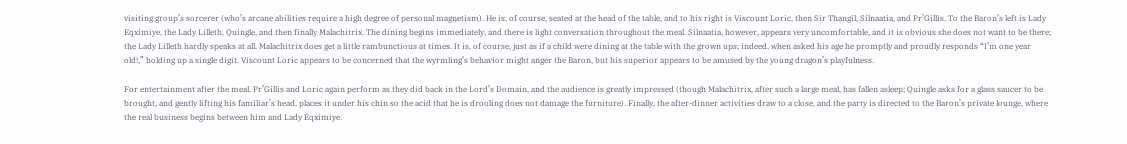visiting group’s sorcerer (who’s arcane abilities require a high degree of personal magnetism). He is, of course, seated at the head of the table, and to his right is Viscount Loric, then Sir Thangil, Silnaatia, and Pr’Gillis. To the Baron’s left is Lady Eqximiye, the Lady Lilleth, Quingle, and then finally Malachitrix. The dining begins immediately, and there is light conversation throughout the meal. Silnaatia, however, appears very uncomfortable, and it is obvious she does not want to be there; the Lady Lilleth hardly speaks at all. Malachitrix does get a little rambunctious at times. It is, of course, just as if a child were dining at the table with the grown ups; indeed, when asked his age he promptly and proudly responds “I’m one year old!,” holding up a single digit. Viscount Loric appears to be concerned that the wyrmling’s behavior might anger the Baron, but his superior appears to be amused by the young dragon’s playfulness.

For entertainment after the meal, Pr’Gillis and Loric again perform as they did back in the Lord’s Domain, and the audience is greatly impressed (though Malachitrix, after such a large meal, has fallen asleep; Quingle asks for a glass saucer to be brought, and gently lifting his familiar’s head, places it under his chin so the acid that he is drooling does not damage the furniture). Finally, the after-dinner activities draw to a close, and the party is directed to the Baron’s private lounge, where the real business begins between him and Lady Eqximiye.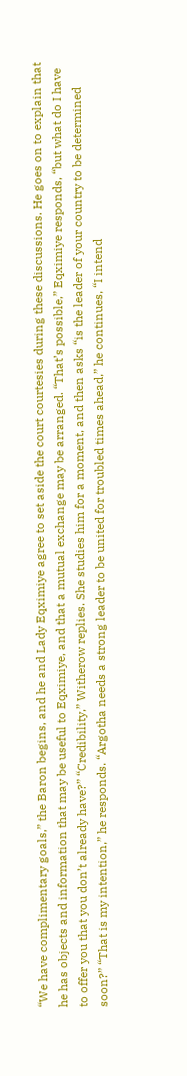“We have complimentary goals,” the Baron begins, and he and Lady Eqximiye agree to set aside the court courtesies during these discussions. He goes on to explain that he has objects and information that may be useful to Eqximiye, and that a mutual exchange may be arranged. “That’s possible,” Eqximiye responds, “but what do I have to offer you that you don’t already have?” “Credibility,” Witherow replies. She studies him for a moment, and then asks “is the leader of your country to be determined soon?” “That is my intention,” he responds. “Argotha needs a strong leader to be united for troubled times ahead,” he continues, “I intend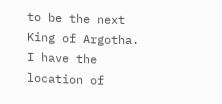to be the next King of Argotha. I have the location of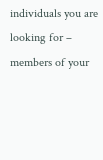individuals you are looking for – members of your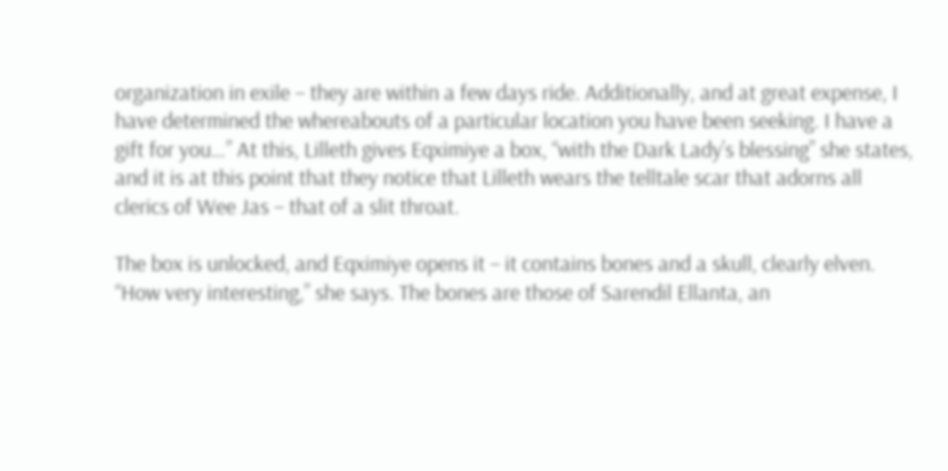organization in exile – they are within a few days ride. Additionally, and at great expense, I have determined the whereabouts of a particular location you have been seeking. I have a gift for you…” At this, Lilleth gives Eqximiye a box, “with the Dark Lady’s blessing” she states, and it is at this point that they notice that Lilleth wears the telltale scar that adorns all clerics of Wee Jas – that of a slit throat.

The box is unlocked, and Eqximiye opens it – it contains bones and a skull, clearly elven. “How very interesting,” she says. The bones are those of Sarendil Ellanta, an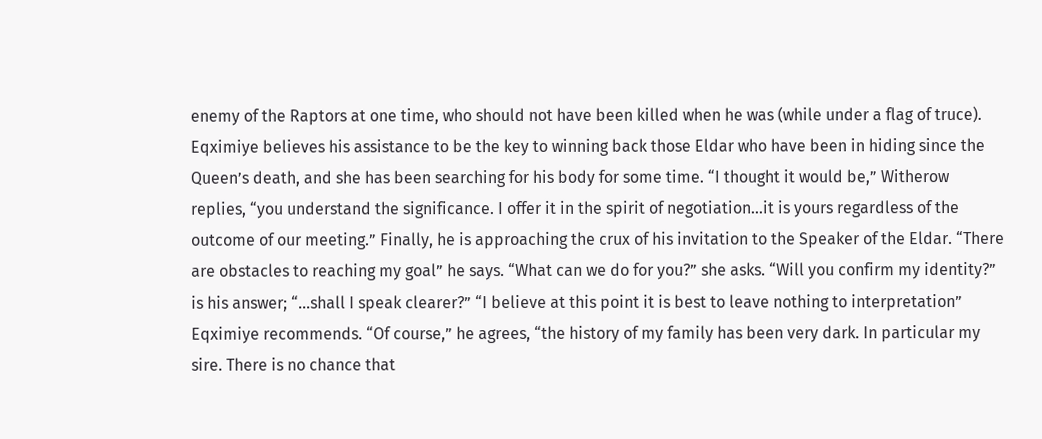enemy of the Raptors at one time, who should not have been killed when he was (while under a flag of truce). Eqximiye believes his assistance to be the key to winning back those Eldar who have been in hiding since the Queen’s death, and she has been searching for his body for some time. “I thought it would be,” Witherow replies, “you understand the significance. I offer it in the spirit of negotiation…it is yours regardless of the outcome of our meeting.” Finally, he is approaching the crux of his invitation to the Speaker of the Eldar. “There are obstacles to reaching my goal” he says. “What can we do for you?” she asks. “Will you confirm my identity?” is his answer; “…shall I speak clearer?” “I believe at this point it is best to leave nothing to interpretation” Eqximiye recommends. “Of course,” he agrees, “the history of my family has been very dark. In particular my sire. There is no chance that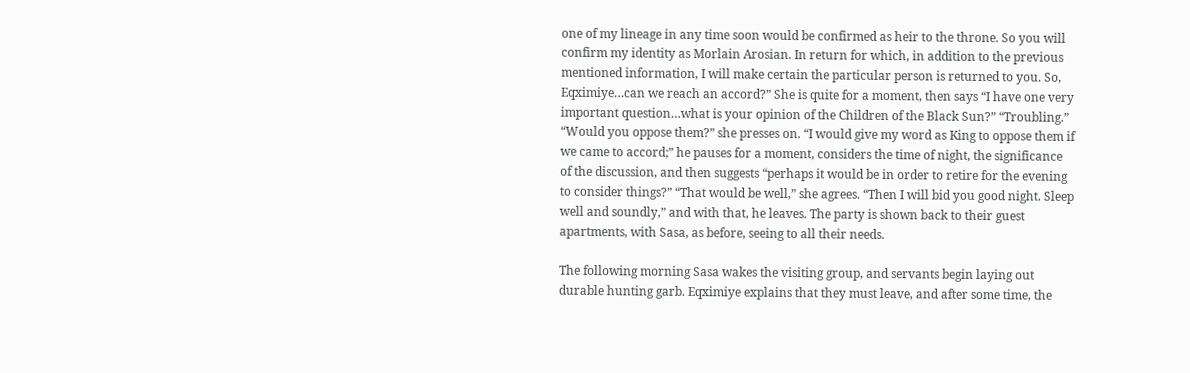one of my lineage in any time soon would be confirmed as heir to the throne. So you will confirm my identity as Morlain Arosian. In return for which, in addition to the previous mentioned information, I will make certain the particular person is returned to you. So, Eqximiye…can we reach an accord?” She is quite for a moment, then says “I have one very important question…what is your opinion of the Children of the Black Sun?” “Troubling.” “Would you oppose them?” she presses on. “I would give my word as King to oppose them if we came to accord;” he pauses for a moment, considers the time of night, the significance of the discussion, and then suggests “perhaps it would be in order to retire for the evening to consider things?” “That would be well,” she agrees. “Then I will bid you good night. Sleep well and soundly,” and with that, he leaves. The party is shown back to their guest apartments, with Sasa, as before, seeing to all their needs.

The following morning Sasa wakes the visiting group, and servants begin laying out durable hunting garb. Eqximiye explains that they must leave, and after some time, the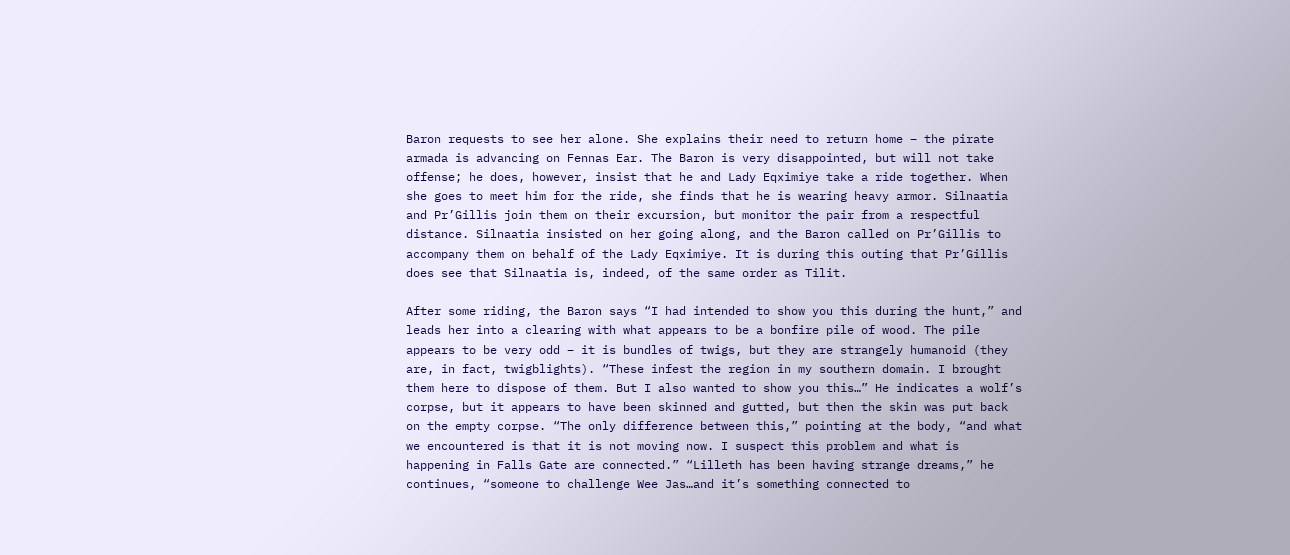Baron requests to see her alone. She explains their need to return home – the pirate armada is advancing on Fennas Ear. The Baron is very disappointed, but will not take offense; he does, however, insist that he and Lady Eqximiye take a ride together. When she goes to meet him for the ride, she finds that he is wearing heavy armor. Silnaatia and Pr’Gillis join them on their excursion, but monitor the pair from a respectful distance. Silnaatia insisted on her going along, and the Baron called on Pr’Gillis to accompany them on behalf of the Lady Eqximiye. It is during this outing that Pr’Gillis does see that Silnaatia is, indeed, of the same order as Tilit.

After some riding, the Baron says “I had intended to show you this during the hunt,” and leads her into a clearing with what appears to be a bonfire pile of wood. The pile appears to be very odd – it is bundles of twigs, but they are strangely humanoid (they are, in fact, twigblights). “These infest the region in my southern domain. I brought them here to dispose of them. But I also wanted to show you this…” He indicates a wolf’s corpse, but it appears to have been skinned and gutted, but then the skin was put back on the empty corpse. “The only difference between this,” pointing at the body, “and what we encountered is that it is not moving now. I suspect this problem and what is happening in Falls Gate are connected.” “Lilleth has been having strange dreams,” he continues, “someone to challenge Wee Jas…and it’s something connected to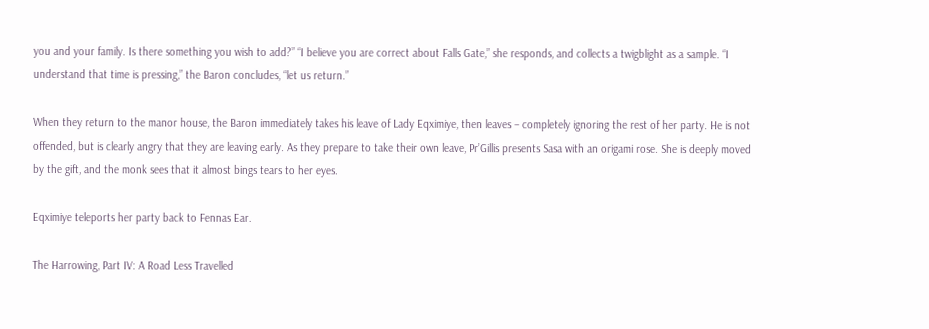you and your family. Is there something you wish to add?” “I believe you are correct about Falls Gate,” she responds, and collects a twigblight as a sample. “I understand that time is pressing,” the Baron concludes, “let us return.”

When they return to the manor house, the Baron immediately takes his leave of Lady Eqximiye, then leaves – completely ignoring the rest of her party. He is not offended, but is clearly angry that they are leaving early. As they prepare to take their own leave, Pr’Gillis presents Sasa with an origami rose. She is deeply moved by the gift, and the monk sees that it almost bings tears to her eyes.

Eqximiye teleports her party back to Fennas Ear.

The Harrowing, Part IV: A Road Less Travelled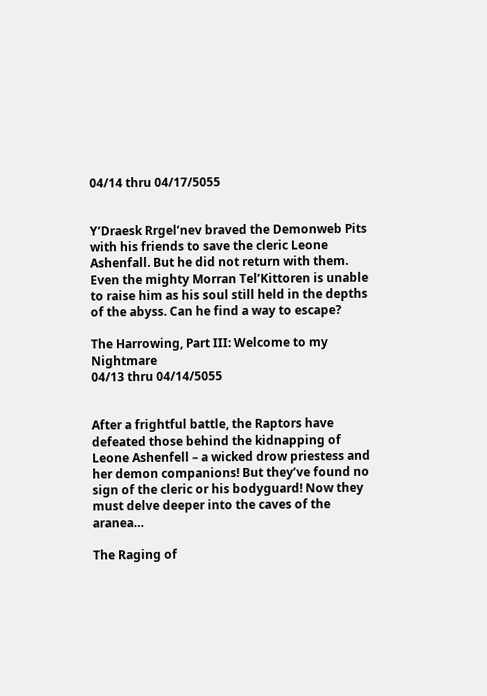04/14 thru 04/17/5055


Y’Draesk Rrgel’nev braved the Demonweb Pits with his friends to save the cleric Leone Ashenfall. But he did not return with them. Even the mighty Morran Tel’Kittoren is unable to raise him as his soul still held in the depths of the abyss. Can he find a way to escape?

The Harrowing, Part III: Welcome to my Nightmare
04/13 thru 04/14/5055


After a frightful battle, the Raptors have defeated those behind the kidnapping of Leone Ashenfell – a wicked drow priestess and her demon companions! But they’ve found no sign of the cleric or his bodyguard! Now they must delve deeper into the caves of the aranea…

The Raging of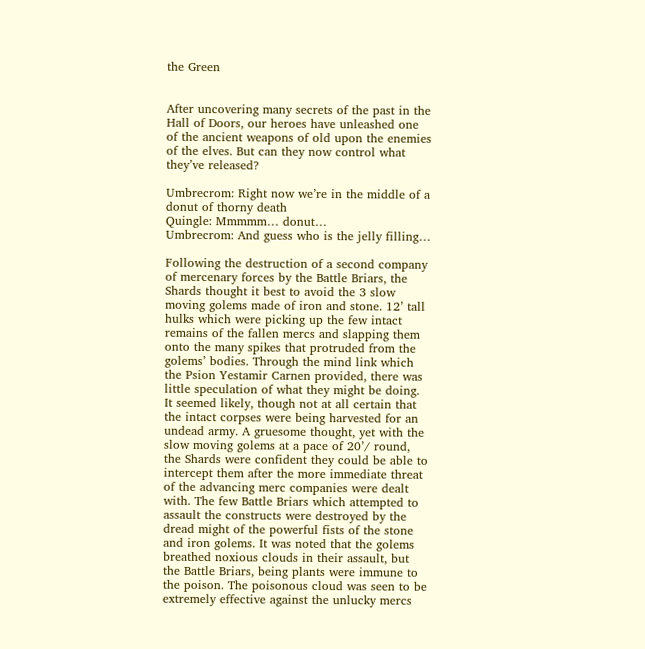the Green


After uncovering many secrets of the past in the Hall of Doors, our heroes have unleashed one of the ancient weapons of old upon the enemies of the elves. But can they now control what they’ve released?

Umbrecrom: Right now we’re in the middle of a donut of thorny death
Quingle: Mmmmm… donut…
Umbrecrom: And guess who is the jelly filling…

Following the destruction of a second company of mercenary forces by the Battle Briars, the Shards thought it best to avoid the 3 slow moving golems made of iron and stone. 12’ tall hulks which were picking up the few intact remains of the fallen mercs and slapping them onto the many spikes that protruded from the golems’ bodies. Through the mind link which the Psion Yestamir Carnen provided, there was little speculation of what they might be doing. It seemed likely, though not at all certain that the intact corpses were being harvested for an undead army. A gruesome thought, yet with the slow moving golems at a pace of 20’/ round, the Shards were confident they could be able to intercept them after the more immediate threat of the advancing merc companies were dealt with. The few Battle Briars which attempted to assault the constructs were destroyed by the dread might of the powerful fists of the stone and iron golems. It was noted that the golems breathed noxious clouds in their assault, but the Battle Briars, being plants were immune to the poison. The poisonous cloud was seen to be extremely effective against the unlucky mercs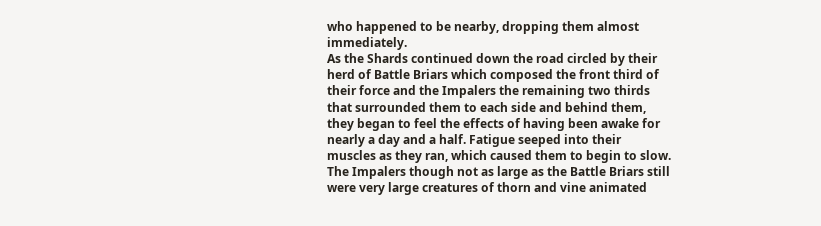who happened to be nearby, dropping them almost immediately.
As the Shards continued down the road circled by their herd of Battle Briars which composed the front third of their force and the Impalers the remaining two thirds that surrounded them to each side and behind them, they began to feel the effects of having been awake for nearly a day and a half. Fatigue seeped into their muscles as they ran, which caused them to begin to slow. The Impalers though not as large as the Battle Briars still were very large creatures of thorn and vine animated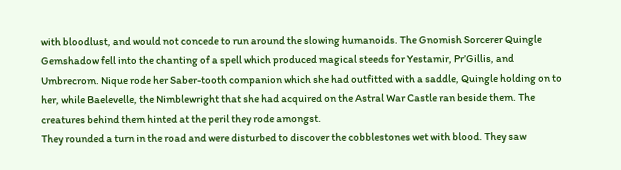with bloodlust, and would not concede to run around the slowing humanoids. The Gnomish Sorcerer Quingle Gemshadow fell into the chanting of a spell which produced magical steeds for Yestamir, Pr’Gillis, and Umbrecrom. Nique rode her Saber-tooth companion which she had outfitted with a saddle, Quingle holding on to her, while Baelevelle, the Nimblewright that she had acquired on the Astral War Castle ran beside them. The creatures behind them hinted at the peril they rode amongst.
They rounded a turn in the road and were disturbed to discover the cobblestones wet with blood. They saw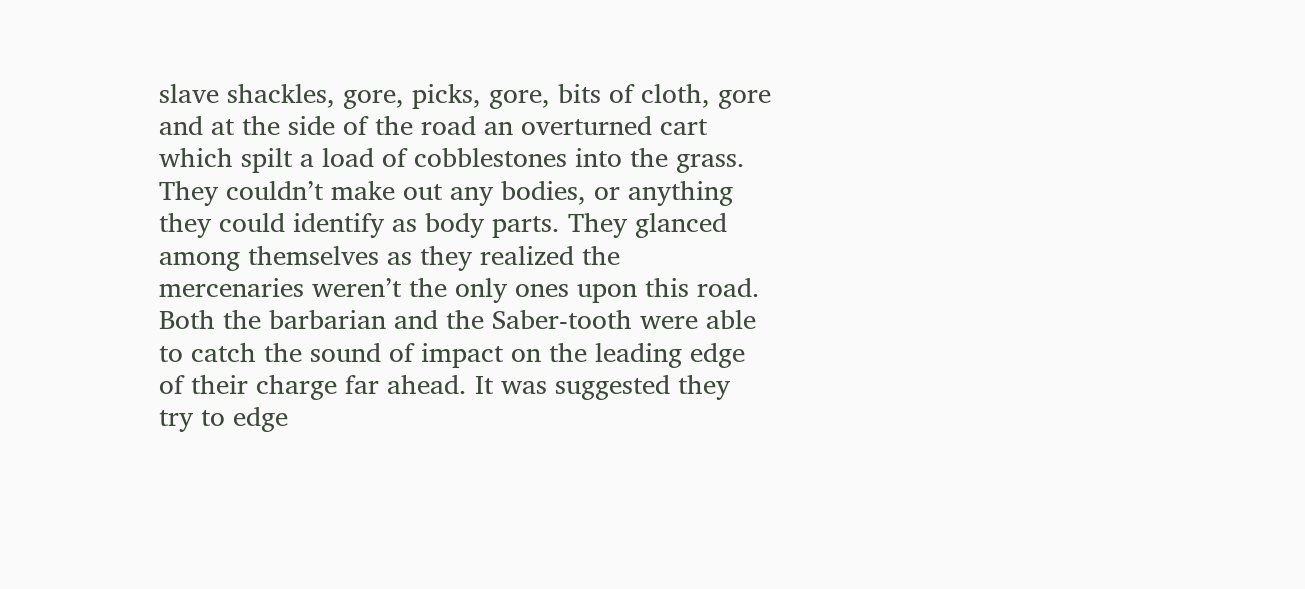slave shackles, gore, picks, gore, bits of cloth, gore and at the side of the road an overturned cart which spilt a load of cobblestones into the grass. They couldn’t make out any bodies, or anything they could identify as body parts. They glanced among themselves as they realized the mercenaries weren’t the only ones upon this road.
Both the barbarian and the Saber-tooth were able to catch the sound of impact on the leading edge of their charge far ahead. It was suggested they try to edge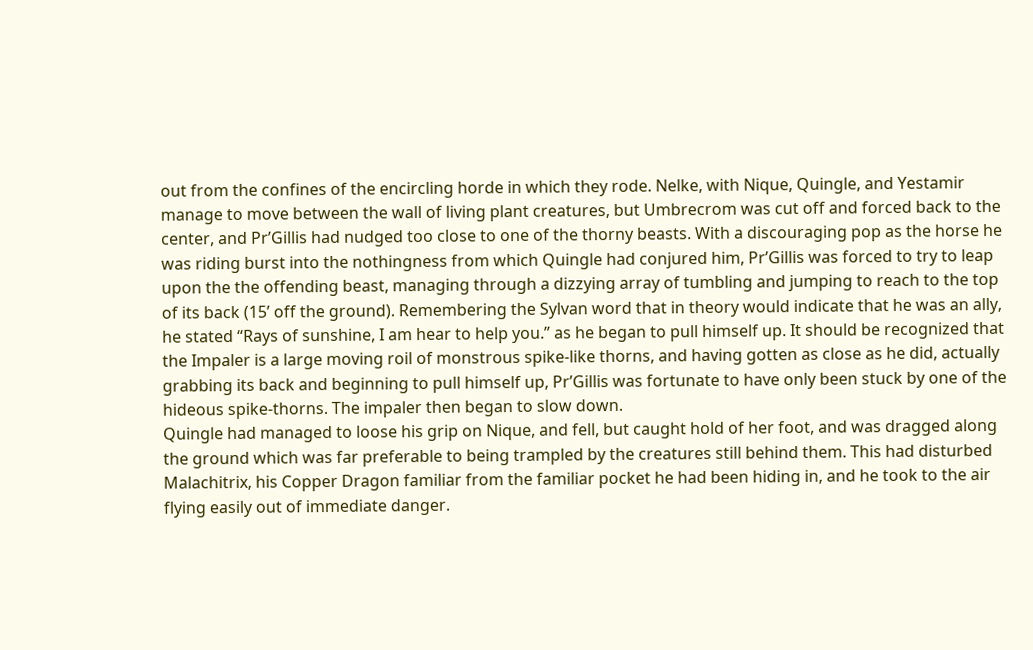out from the confines of the encircling horde in which they rode. Nelke, with Nique, Quingle, and Yestamir manage to move between the wall of living plant creatures, but Umbrecrom was cut off and forced back to the center, and Pr’Gillis had nudged too close to one of the thorny beasts. With a discouraging pop as the horse he was riding burst into the nothingness from which Quingle had conjured him, Pr’Gillis was forced to try to leap upon the the offending beast, managing through a dizzying array of tumbling and jumping to reach to the top of its back (15’ off the ground). Remembering the Sylvan word that in theory would indicate that he was an ally, he stated “Rays of sunshine, I am hear to help you.” as he began to pull himself up. It should be recognized that the Impaler is a large moving roil of monstrous spike-like thorns, and having gotten as close as he did, actually grabbing its back and beginning to pull himself up, Pr’Gillis was fortunate to have only been stuck by one of the hideous spike-thorns. The impaler then began to slow down.
Quingle had managed to loose his grip on Nique, and fell, but caught hold of her foot, and was dragged along the ground which was far preferable to being trampled by the creatures still behind them. This had disturbed Malachitrix, his Copper Dragon familiar from the familiar pocket he had been hiding in, and he took to the air flying easily out of immediate danger.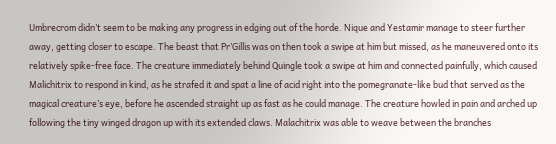Umbrecrom didn’t seem to be making any progress in edging out of the horde. Nique and Yestamir manage to steer further away, getting closer to escape. The beast that Pr’Gillis was on then took a swipe at him but missed, as he maneuvered onto its relatively spike-free face. The creature immediately behind Quingle took a swipe at him and connected painfully, which caused Malichitrix to respond in kind, as he strafed it and spat a line of acid right into the pomegranate-like bud that served as the magical creature’s eye, before he ascended straight up as fast as he could manage. The creature howled in pain and arched up following the tiny winged dragon up with its extended claws. Malachitrix was able to weave between the branches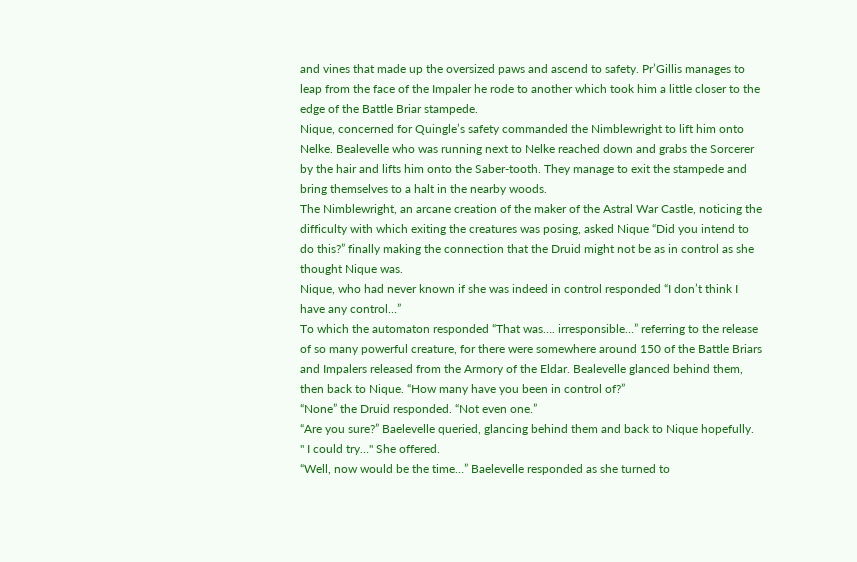and vines that made up the oversized paws and ascend to safety. Pr’Gillis manages to leap from the face of the Impaler he rode to another which took him a little closer to the edge of the Battle Briar stampede.
Nique, concerned for Quingle’s safety commanded the Nimblewright to lift him onto Nelke. Bealevelle who was running next to Nelke reached down and grabs the Sorcerer by the hair and lifts him onto the Saber-tooth. They manage to exit the stampede and bring themselves to a halt in the nearby woods.
The Nimblewright, an arcane creation of the maker of the Astral War Castle, noticing the difficulty with which exiting the creatures was posing, asked Nique “Did you intend to do this?” finally making the connection that the Druid might not be as in control as she thought Nique was.
Nique, who had never known if she was indeed in control responded “I don’t think I have any control…”
To which the automaton responded “That was…. irresponsible…” referring to the release of so many powerful creature, for there were somewhere around 150 of the Battle Briars and Impalers released from the Armory of the Eldar. Bealevelle glanced behind them, then back to Nique. “How many have you been in control of?”
“None” the Druid responded. “Not even one.”
“Are you sure?” Baelevelle queried, glancing behind them and back to Nique hopefully.
" I could try…" She offered.
“Well, now would be the time…” Baelevelle responded as she turned to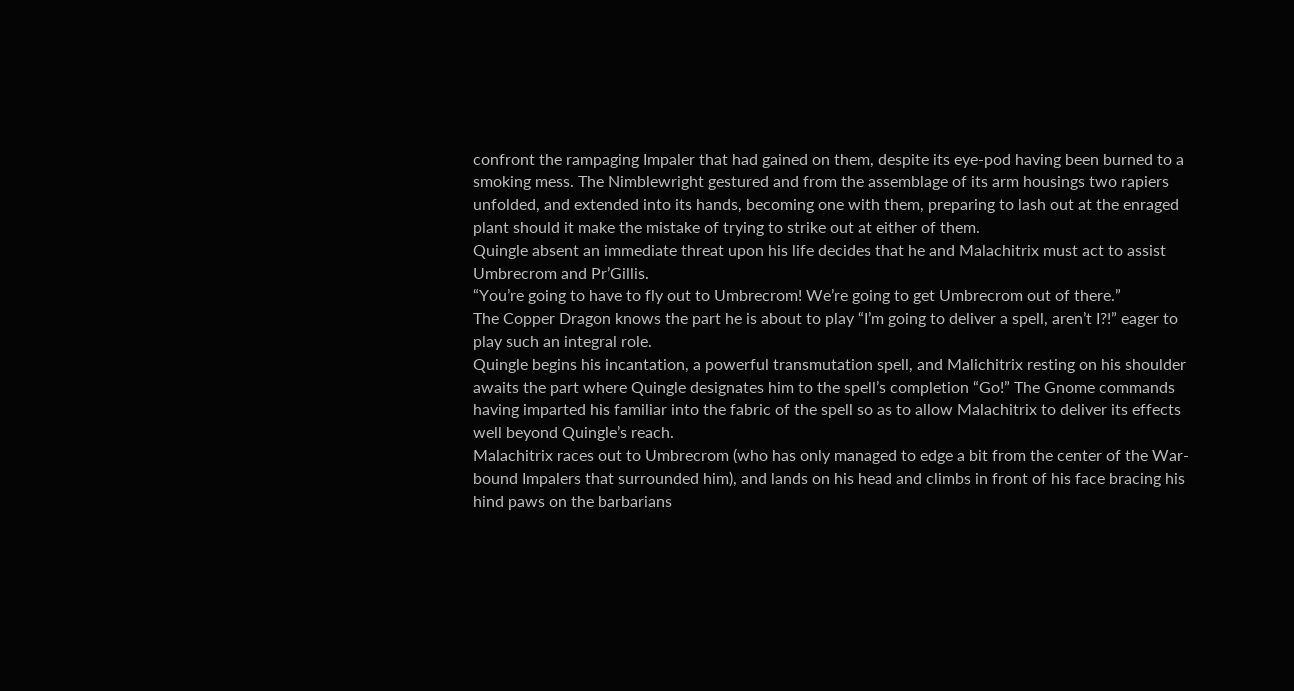confront the rampaging Impaler that had gained on them, despite its eye-pod having been burned to a smoking mess. The Nimblewright gestured and from the assemblage of its arm housings two rapiers unfolded, and extended into its hands, becoming one with them, preparing to lash out at the enraged plant should it make the mistake of trying to strike out at either of them.
Quingle absent an immediate threat upon his life decides that he and Malachitrix must act to assist Umbrecrom and Pr’Gillis.
“You’re going to have to fly out to Umbrecrom! We’re going to get Umbrecrom out of there.”
The Copper Dragon knows the part he is about to play “I’m going to deliver a spell, aren’t I?!” eager to play such an integral role.
Quingle begins his incantation, a powerful transmutation spell, and Malichitrix resting on his shoulder awaits the part where Quingle designates him to the spell’s completion “Go!” The Gnome commands having imparted his familiar into the fabric of the spell so as to allow Malachitrix to deliver its effects well beyond Quingle’s reach.
Malachitrix races out to Umbrecrom (who has only managed to edge a bit from the center of the War-bound Impalers that surrounded him), and lands on his head and climbs in front of his face bracing his hind paws on the barbarians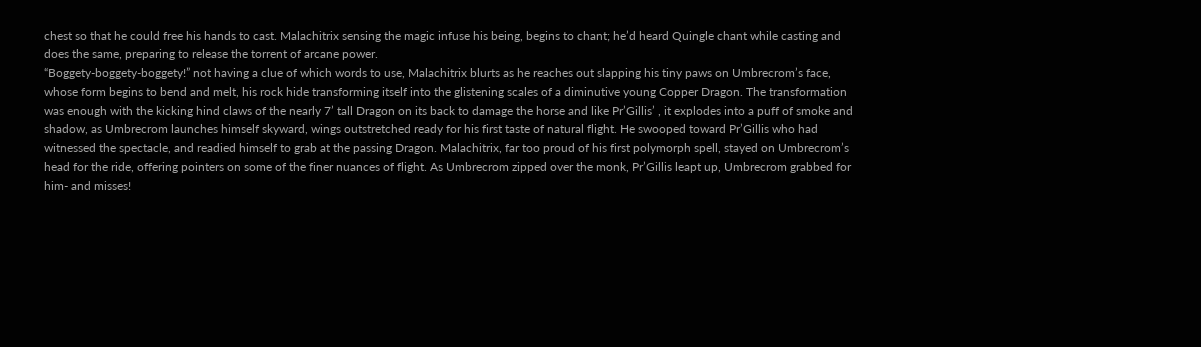chest so that he could free his hands to cast. Malachitrix sensing the magic infuse his being, begins to chant; he’d heard Quingle chant while casting and does the same, preparing to release the torrent of arcane power.
“Boggety-boggety-boggety!” not having a clue of which words to use, Malachitrix blurts as he reaches out slapping his tiny paws on Umbrecrom’s face, whose form begins to bend and melt, his rock hide transforming itself into the glistening scales of a diminutive young Copper Dragon. The transformation was enough with the kicking hind claws of the nearly 7’ tall Dragon on its back to damage the horse and like Pr’Gillis’ , it explodes into a puff of smoke and shadow, as Umbrecrom launches himself skyward, wings outstretched ready for his first taste of natural flight. He swooped toward Pr’Gillis who had witnessed the spectacle, and readied himself to grab at the passing Dragon. Malachitrix, far too proud of his first polymorph spell, stayed on Umbrecrom’s head for the ride, offering pointers on some of the finer nuances of flight. As Umbrecrom zipped over the monk, Pr’Gillis leapt up, Umbrecrom grabbed for him- and misses!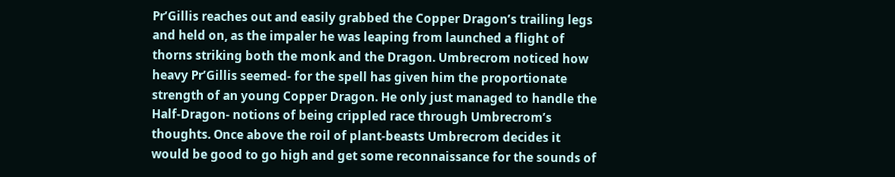Pr’Gillis reaches out and easily grabbed the Copper Dragon’s trailing legs and held on, as the impaler he was leaping from launched a flight of thorns striking both the monk and the Dragon. Umbrecrom noticed how heavy Pr’Gillis seemed- for the spell has given him the proportionate strength of an young Copper Dragon. He only just managed to handle the Half-Dragon- notions of being crippled race through Umbrecrom’s thoughts. Once above the roil of plant-beasts Umbrecrom decides it would be good to go high and get some reconnaissance for the sounds of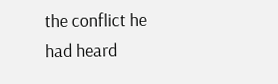the conflict he had heard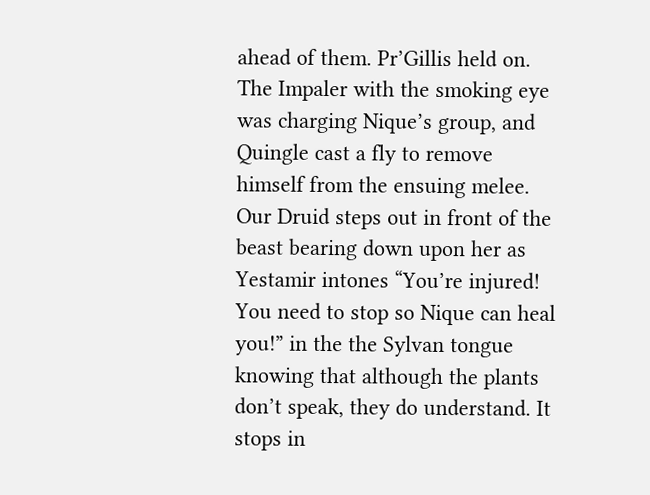ahead of them. Pr’Gillis held on.
The Impaler with the smoking eye was charging Nique’s group, and Quingle cast a fly to remove himself from the ensuing melee. Our Druid steps out in front of the beast bearing down upon her as Yestamir intones “You’re injured! You need to stop so Nique can heal you!” in the the Sylvan tongue knowing that although the plants don’t speak, they do understand. It stops in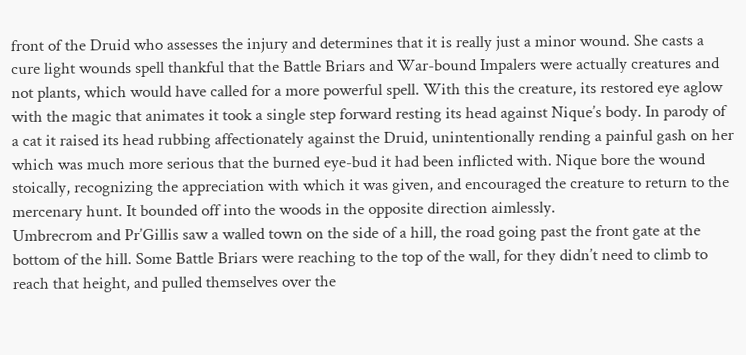front of the Druid who assesses the injury and determines that it is really just a minor wound. She casts a cure light wounds spell thankful that the Battle Briars and War-bound Impalers were actually creatures and not plants, which would have called for a more powerful spell. With this the creature, its restored eye aglow with the magic that animates it took a single step forward resting its head against Nique’s body. In parody of a cat it raised its head rubbing affectionately against the Druid, unintentionally rending a painful gash on her which was much more serious that the burned eye-bud it had been inflicted with. Nique bore the wound stoically, recognizing the appreciation with which it was given, and encouraged the creature to return to the mercenary hunt. It bounded off into the woods in the opposite direction aimlessly.
Umbrecrom and Pr’Gillis saw a walled town on the side of a hill, the road going past the front gate at the bottom of the hill. Some Battle Briars were reaching to the top of the wall, for they didn’t need to climb to reach that height, and pulled themselves over the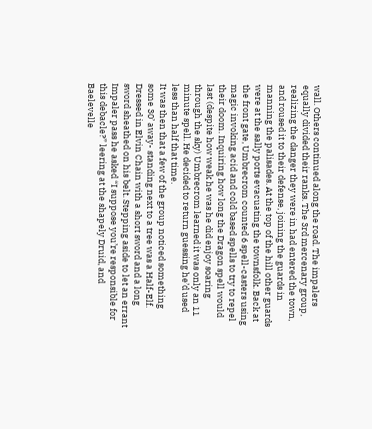wall. Others continued along the road. The impalers equally divided their ranks. The 3rd mercenary group, realizing the danger they were in had entered the town, and roused it to their defense, joining the guards in manning the palisades. At the top of the hill other guards were at the sally ports evacuating the townsfolk. Back at the front gate, Umbrecrom counted 6 spell-casters using magic invoking acid and cold based spells to try to repel their doom. Inquiring how long the Dragon spell would last (despite how weak he was he did enjoy soaring through the sky) Umbrecrom learned it was only an 11 minute spell. He decided to return guessing he’d used less than half that time.
It was then that a few of the group noticed something some 30’ away- standing next to a tree was a Half-Elf. Dressed in Elvin Chain with a short sword and a long sword sheathed on his belt. Stepping aside to let an errant Impaler pass he asked “I suppose you’re responsible for this debacle?” leering at the shapely Druid, and Baelevelle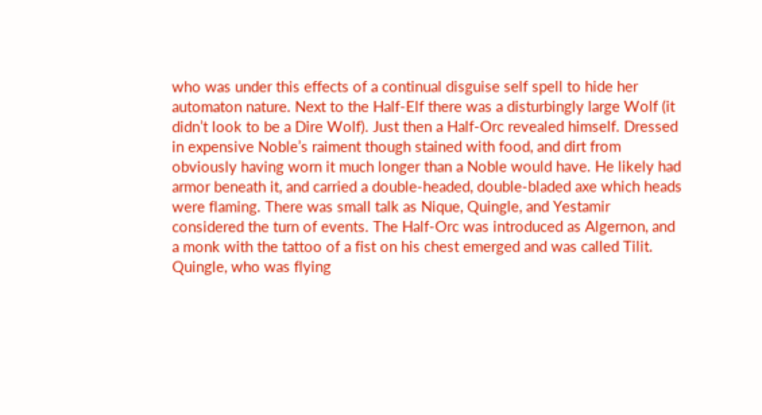who was under this effects of a continual disguise self spell to hide her automaton nature. Next to the Half-Elf there was a disturbingly large Wolf (it didn’t look to be a Dire Wolf). Just then a Half-Orc revealed himself. Dressed in expensive Noble’s raiment though stained with food, and dirt from obviously having worn it much longer than a Noble would have. He likely had armor beneath it, and carried a double-headed, double-bladed axe which heads were flaming. There was small talk as Nique, Quingle, and Yestamir considered the turn of events. The Half-Orc was introduced as Algernon, and a monk with the tattoo of a fist on his chest emerged and was called Tilit. Quingle, who was flying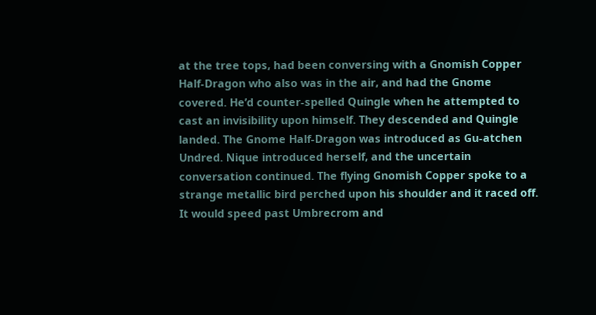at the tree tops, had been conversing with a Gnomish Copper Half-Dragon who also was in the air, and had the Gnome covered. He’d counter-spelled Quingle when he attempted to cast an invisibility upon himself. They descended and Quingle landed. The Gnome Half-Dragon was introduced as Gu-atchen Undred. Nique introduced herself, and the uncertain conversation continued. The flying Gnomish Copper spoke to a strange metallic bird perched upon his shoulder and it raced off. It would speed past Umbrecrom and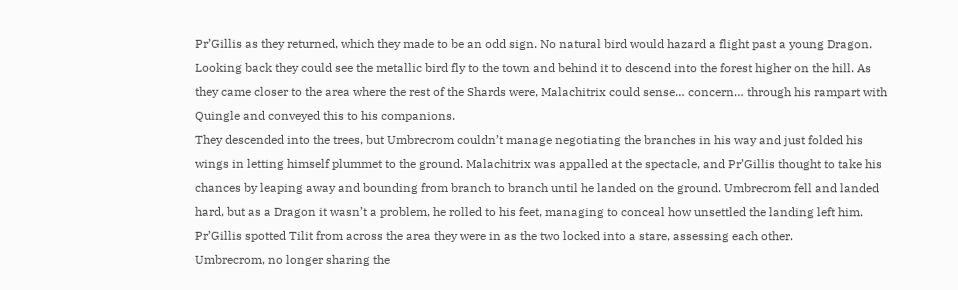Pr’Gillis as they returned, which they made to be an odd sign. No natural bird would hazard a flight past a young Dragon. Looking back they could see the metallic bird fly to the town and behind it to descend into the forest higher on the hill. As they came closer to the area where the rest of the Shards were, Malachitrix could sense… concern… through his rampart with Quingle and conveyed this to his companions.
They descended into the trees, but Umbrecrom couldn’t manage negotiating the branches in his way and just folded his wings in letting himself plummet to the ground. Malachitrix was appalled at the spectacle, and Pr’Gillis thought to take his chances by leaping away and bounding from branch to branch until he landed on the ground. Umbrecrom fell and landed hard, but as a Dragon it wasn’t a problem, he rolled to his feet, managing to conceal how unsettled the landing left him. Pr’Gillis spotted Tilit from across the area they were in as the two locked into a stare, assessing each other.
Umbrecrom, no longer sharing the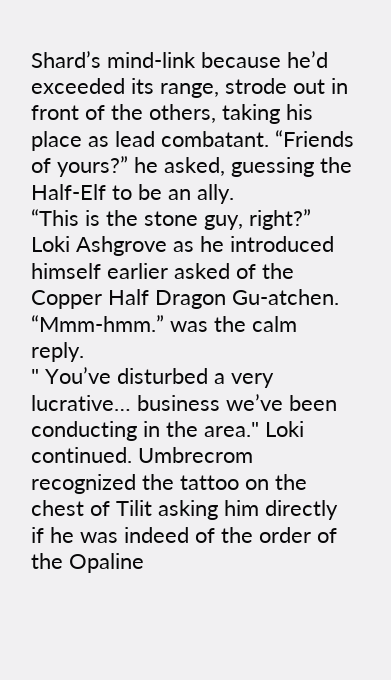Shard’s mind-link because he’d exceeded its range, strode out in front of the others, taking his place as lead combatant. “Friends of yours?” he asked, guessing the Half-Elf to be an ally.
“This is the stone guy, right?” Loki Ashgrove as he introduced himself earlier asked of the Copper Half Dragon Gu-atchen.
“Mmm-hmm.” was the calm reply.
" You’ve disturbed a very lucrative… business we’ve been conducting in the area." Loki continued. Umbrecrom recognized the tattoo on the chest of Tilit asking him directly if he was indeed of the order of the Opaline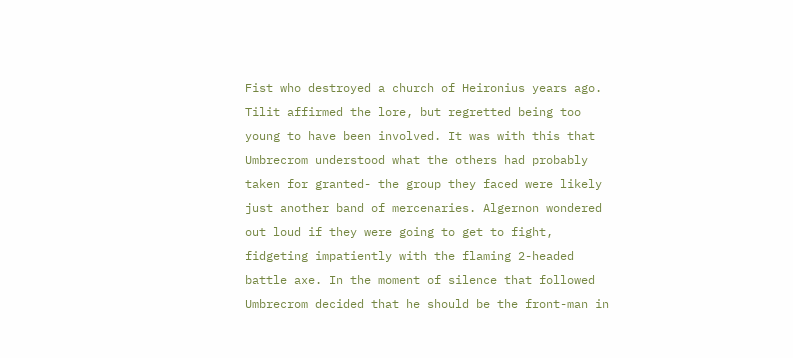Fist who destroyed a church of Heironius years ago. Tilit affirmed the lore, but regretted being too young to have been involved. It was with this that Umbrecrom understood what the others had probably taken for granted- the group they faced were likely just another band of mercenaries. Algernon wondered out loud if they were going to get to fight, fidgeting impatiently with the flaming 2-headed battle axe. In the moment of silence that followed Umbrecrom decided that he should be the front-man in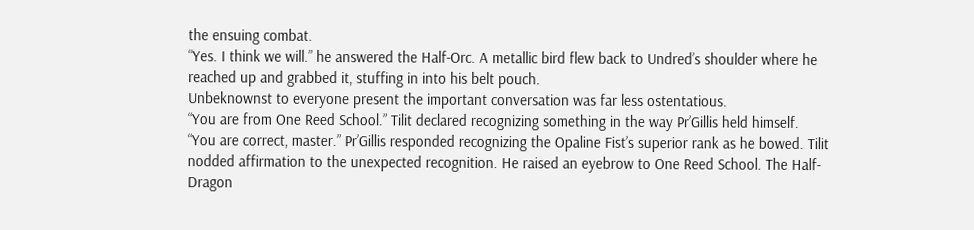the ensuing combat.
“Yes. I think we will.” he answered the Half-Orc. A metallic bird flew back to Undred’s shoulder where he reached up and grabbed it, stuffing in into his belt pouch.
Unbeknownst to everyone present the important conversation was far less ostentatious.
“You are from One Reed School.” Tilit declared recognizing something in the way Pr’Gillis held himself.
“You are correct, master.” Pr’Gillis responded recognizing the Opaline Fist’s superior rank as he bowed. Tilit nodded affirmation to the unexpected recognition. He raised an eyebrow to One Reed School. The Half-Dragon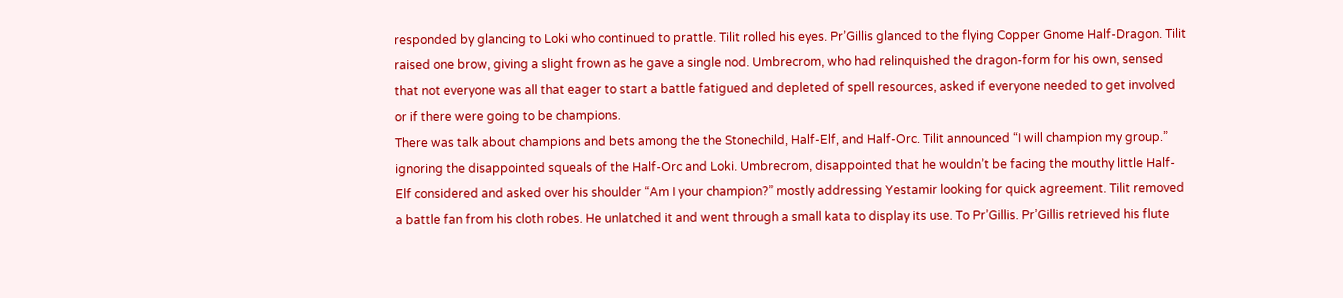responded by glancing to Loki who continued to prattle. Tilit rolled his eyes. Pr’Gillis glanced to the flying Copper Gnome Half-Dragon. Tilit raised one brow, giving a slight frown as he gave a single nod. Umbrecrom, who had relinquished the dragon-form for his own, sensed that not everyone was all that eager to start a battle fatigued and depleted of spell resources, asked if everyone needed to get involved or if there were going to be champions.
There was talk about champions and bets among the the Stonechild, Half-Elf, and Half-Orc. Tilit announced “I will champion my group.” ignoring the disappointed squeals of the Half-Orc and Loki. Umbrecrom, disappointed that he wouldn’t be facing the mouthy little Half-Elf considered and asked over his shoulder “Am I your champion?” mostly addressing Yestamir looking for quick agreement. Tilit removed a battle fan from his cloth robes. He unlatched it and went through a small kata to display its use. To Pr’Gillis. Pr’Gillis retrieved his flute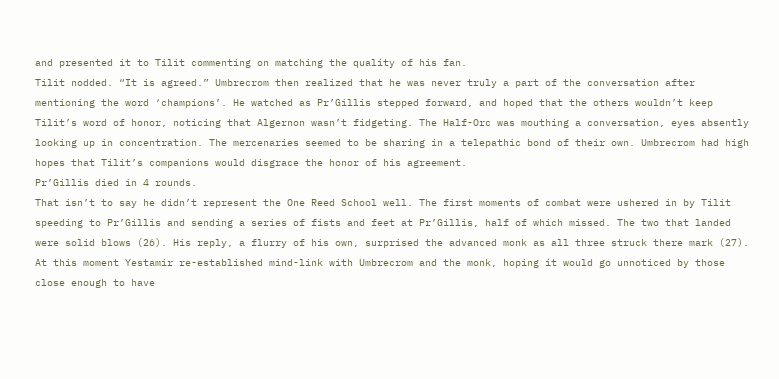and presented it to Tilit commenting on matching the quality of his fan.
Tilit nodded. “It is agreed.” Umbrecrom then realized that he was never truly a part of the conversation after mentioning the word ‘champions’. He watched as Pr’Gillis stepped forward, and hoped that the others wouldn’t keep Tilit’s word of honor, noticing that Algernon wasn’t fidgeting. The Half-Orc was mouthing a conversation, eyes absently looking up in concentration. The mercenaries seemed to be sharing in a telepathic bond of their own. Umbrecrom had high hopes that Tilit’s companions would disgrace the honor of his agreement.
Pr’Gillis died in 4 rounds.
That isn’t to say he didn’t represent the One Reed School well. The first moments of combat were ushered in by Tilit speeding to Pr’Gillis and sending a series of fists and feet at Pr’Gillis, half of which missed. The two that landed were solid blows (26). His reply, a flurry of his own, surprised the advanced monk as all three struck there mark (27). At this moment Yestamir re-established mind-link with Umbrecrom and the monk, hoping it would go unnoticed by those close enough to have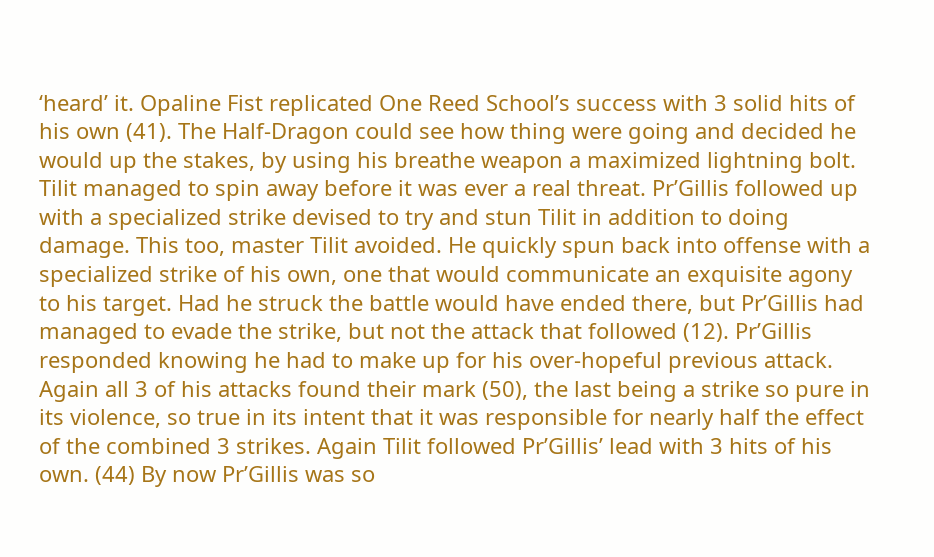‘heard’ it. Opaline Fist replicated One Reed School’s success with 3 solid hits of his own (41). The Half-Dragon could see how thing were going and decided he would up the stakes, by using his breathe weapon a maximized lightning bolt. Tilit managed to spin away before it was ever a real threat. Pr’Gillis followed up with a specialized strike devised to try and stun Tilit in addition to doing damage. This too, master Tilit avoided. He quickly spun back into offense with a specialized strike of his own, one that would communicate an exquisite agony to his target. Had he struck the battle would have ended there, but Pr’Gillis had managed to evade the strike, but not the attack that followed (12). Pr’Gillis responded knowing he had to make up for his over-hopeful previous attack. Again all 3 of his attacks found their mark (50), the last being a strike so pure in its violence, so true in its intent that it was responsible for nearly half the effect of the combined 3 strikes. Again Tilit followed Pr’Gillis’ lead with 3 hits of his own. (44) By now Pr’Gillis was so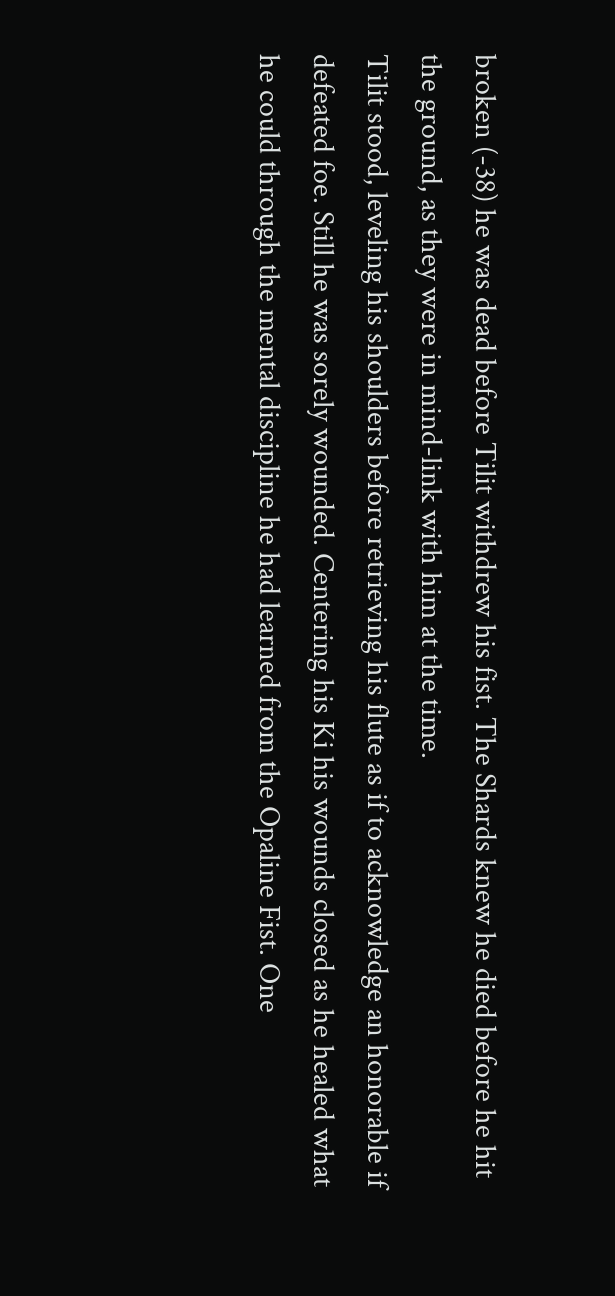broken (-38) he was dead before Tilit withdrew his fist. The Shards knew he died before he hit the ground, as they were in mind-link with him at the time.
Tilit stood, leveling his shoulders before retrieving his flute as if to acknowledge an honorable if defeated foe. Still he was sorely wounded. Centering his Ki his wounds closed as he healed what he could through the mental discipline he had learned from the Opaline Fist. One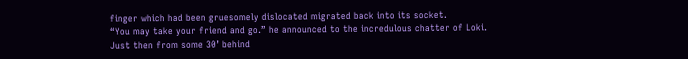finger which had been gruesomely dislocated migrated back into its socket.
“You may take your friend and go.” he announced to the incredulous chatter of Loki.
Just then from some 30’ behind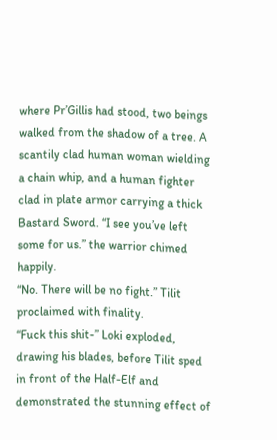where Pr’Gillis had stood, two beings walked from the shadow of a tree. A scantily clad human woman wielding a chain whip, and a human fighter clad in plate armor carrying a thick Bastard Sword. “I see you’ve left some for us.” the warrior chimed happily.
“No. There will be no fight.” Tilit proclaimed with finality.
“Fuck this shit-” Loki exploded, drawing his blades, before Tilit sped in front of the Half-Elf and demonstrated the stunning effect of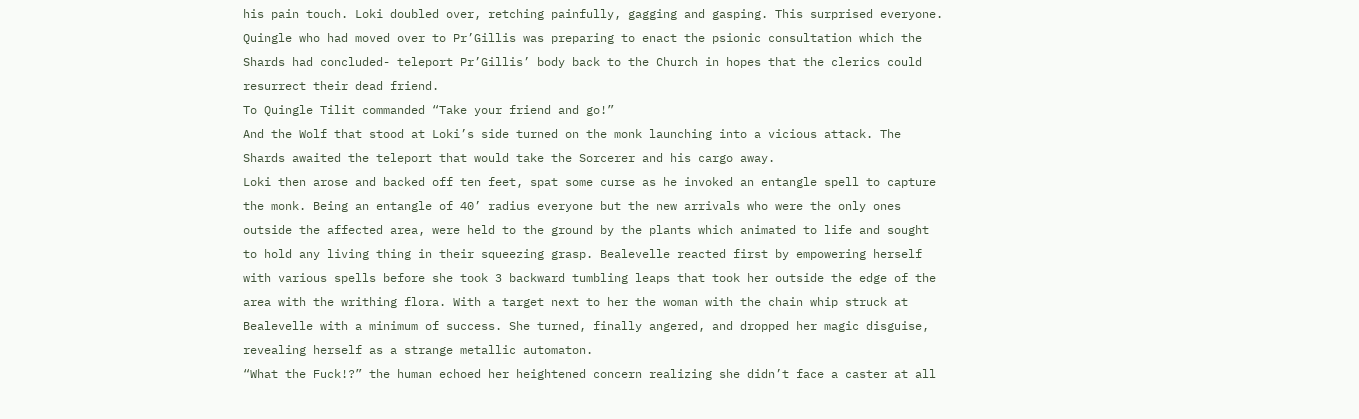his pain touch. Loki doubled over, retching painfully, gagging and gasping. This surprised everyone.
Quingle who had moved over to Pr’Gillis was preparing to enact the psionic consultation which the Shards had concluded- teleport Pr’Gillis’ body back to the Church in hopes that the clerics could resurrect their dead friend.
To Quingle Tilit commanded “Take your friend and go!”
And the Wolf that stood at Loki’s side turned on the monk launching into a vicious attack. The Shards awaited the teleport that would take the Sorcerer and his cargo away.
Loki then arose and backed off ten feet, spat some curse as he invoked an entangle spell to capture the monk. Being an entangle of 40’ radius everyone but the new arrivals who were the only ones outside the affected area, were held to the ground by the plants which animated to life and sought to hold any living thing in their squeezing grasp. Bealevelle reacted first by empowering herself with various spells before she took 3 backward tumbling leaps that took her outside the edge of the area with the writhing flora. With a target next to her the woman with the chain whip struck at Bealevelle with a minimum of success. She turned, finally angered, and dropped her magic disguise, revealing herself as a strange metallic automaton.
“What the Fuck!?” the human echoed her heightened concern realizing she didn’t face a caster at all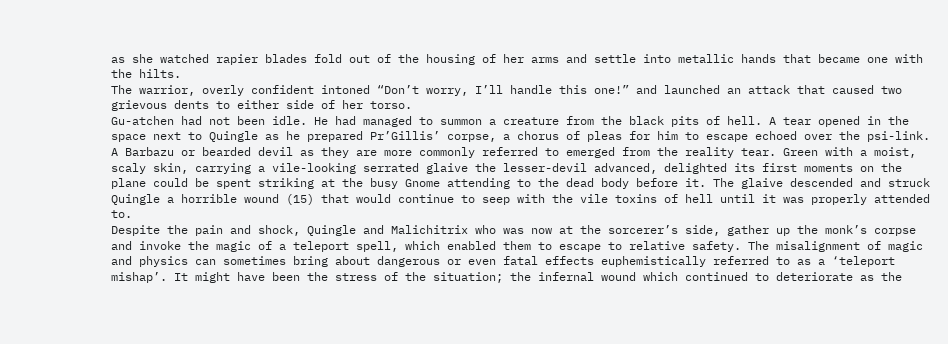as she watched rapier blades fold out of the housing of her arms and settle into metallic hands that became one with the hilts.
The warrior, overly confident intoned “Don’t worry, I’ll handle this one!” and launched an attack that caused two grievous dents to either side of her torso.
Gu-atchen had not been idle. He had managed to summon a creature from the black pits of hell. A tear opened in the space next to Quingle as he prepared Pr’Gillis’ corpse, a chorus of pleas for him to escape echoed over the psi-link. A Barbazu or bearded devil as they are more commonly referred to emerged from the reality tear. Green with a moist, scaly skin, carrying a vile-looking serrated glaive the lesser-devil advanced, delighted its first moments on the plane could be spent striking at the busy Gnome attending to the dead body before it. The glaive descended and struck Quingle a horrible wound (15) that would continue to seep with the vile toxins of hell until it was properly attended to.
Despite the pain and shock, Quingle and Malichitrix who was now at the sorcerer’s side, gather up the monk’s corpse and invoke the magic of a teleport spell, which enabled them to escape to relative safety. The misalignment of magic and physics can sometimes bring about dangerous or even fatal effects euphemistically referred to as a ‘teleport mishap’. It might have been the stress of the situation; the infernal wound which continued to deteriorate as the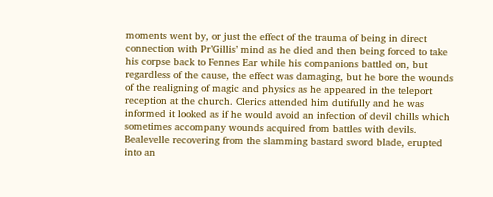moments went by, or just the effect of the trauma of being in direct connection with Pr’Gillis’ mind as he died and then being forced to take his corpse back to Fennes Ear while his companions battled on, but regardless of the cause, the effect was damaging, but he bore the wounds of the realigning of magic and physics as he appeared in the teleport reception at the church. Clerics attended him dutifully and he was informed it looked as if he would avoid an infection of devil chills which sometimes accompany wounds acquired from battles with devils.
Bealevelle recovering from the slamming bastard sword blade, erupted into an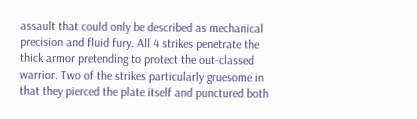assault that could only be described as mechanical precision and fluid fury. All 4 strikes penetrate the thick armor pretending to protect the out-classed warrior. Two of the strikes particularly gruesome in that they pierced the plate itself and punctured both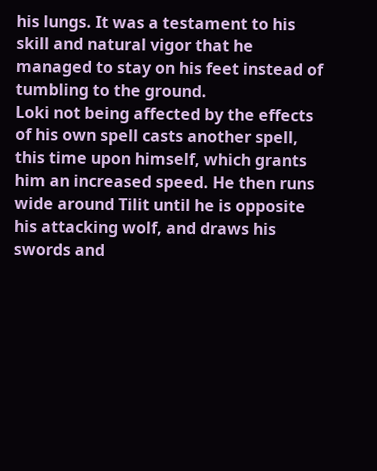his lungs. It was a testament to his skill and natural vigor that he managed to stay on his feet instead of tumbling to the ground.
Loki not being affected by the effects of his own spell casts another spell, this time upon himself, which grants him an increased speed. He then runs wide around Tilit until he is opposite his attacking wolf, and draws his swords and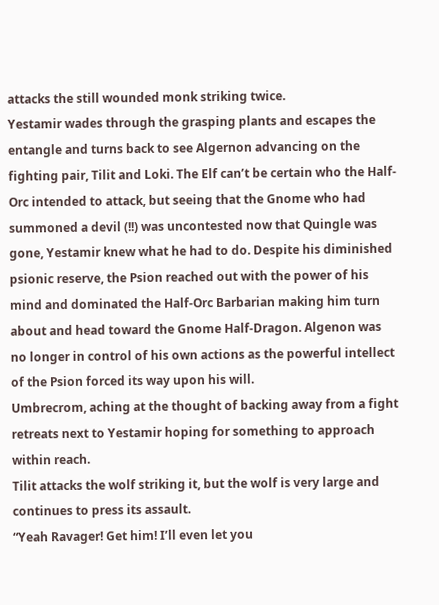attacks the still wounded monk striking twice.
Yestamir wades through the grasping plants and escapes the entangle and turns back to see Algernon advancing on the fighting pair, Tilit and Loki. The Elf can’t be certain who the Half-Orc intended to attack, but seeing that the Gnome who had summoned a devil (!!) was uncontested now that Quingle was gone, Yestamir knew what he had to do. Despite his diminished psionic reserve, the Psion reached out with the power of his mind and dominated the Half-Orc Barbarian making him turn about and head toward the Gnome Half-Dragon. Algenon was no longer in control of his own actions as the powerful intellect of the Psion forced its way upon his will.
Umbrecrom, aching at the thought of backing away from a fight retreats next to Yestamir hoping for something to approach within reach.
Tilit attacks the wolf striking it, but the wolf is very large and continues to press its assault.
“Yeah Ravager! Get him! I’ll even let you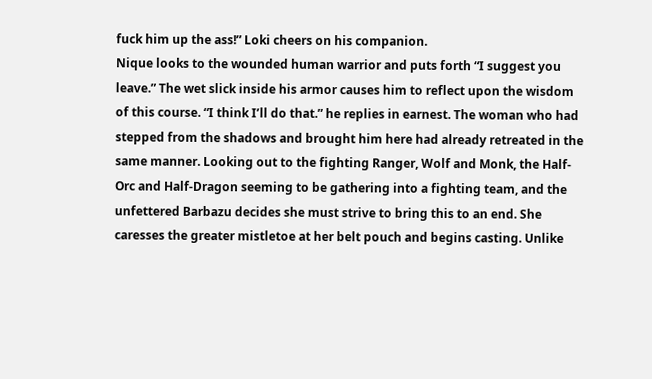fuck him up the ass!” Loki cheers on his companion.
Nique looks to the wounded human warrior and puts forth “I suggest you leave.” The wet slick inside his armor causes him to reflect upon the wisdom of this course. “I think I’ll do that.” he replies in earnest. The woman who had stepped from the shadows and brought him here had already retreated in the same manner. Looking out to the fighting Ranger, Wolf and Monk, the Half-Orc and Half-Dragon seeming to be gathering into a fighting team, and the unfettered Barbazu decides she must strive to bring this to an end. She caresses the greater mistletoe at her belt pouch and begins casting. Unlike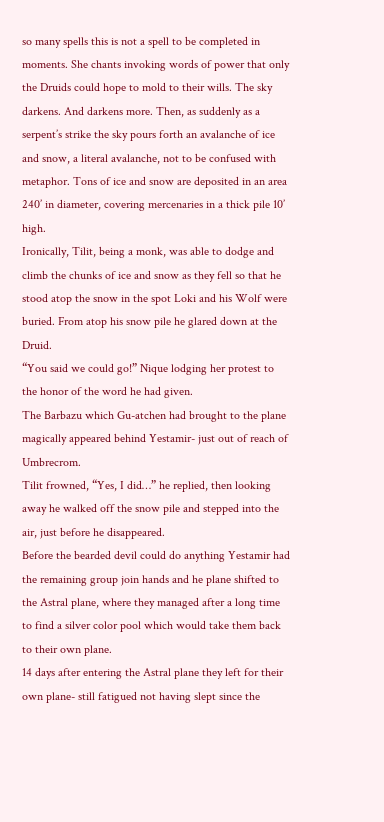so many spells this is not a spell to be completed in moments. She chants invoking words of power that only the Druids could hope to mold to their wills. The sky darkens. And darkens more. Then, as suddenly as a serpent’s strike the sky pours forth an avalanche of ice and snow, a literal avalanche, not to be confused with metaphor. Tons of ice and snow are deposited in an area 240’ in diameter, covering mercenaries in a thick pile 10’ high.
Ironically, Tilit, being a monk, was able to dodge and climb the chunks of ice and snow as they fell so that he stood atop the snow in the spot Loki and his Wolf were buried. From atop his snow pile he glared down at the Druid.
“You said we could go!” Nique lodging her protest to the honor of the word he had given.
The Barbazu which Gu-atchen had brought to the plane magically appeared behind Yestamir- just out of reach of Umbrecrom.
Tilit frowned, “Yes, I did…” he replied, then looking away he walked off the snow pile and stepped into the air, just before he disappeared.
Before the bearded devil could do anything Yestamir had the remaining group join hands and he plane shifted to the Astral plane, where they managed after a long time to find a silver color pool which would take them back to their own plane.
14 days after entering the Astral plane they left for their own plane- still fatigued not having slept since the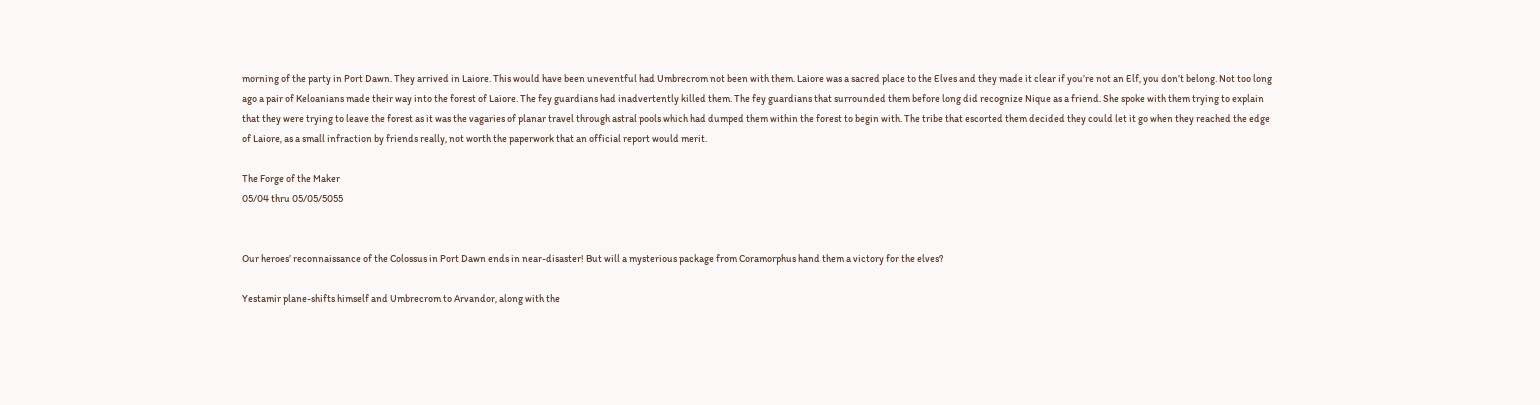morning of the party in Port Dawn. They arrived in Laiore. This would have been uneventful had Umbrecrom not been with them. Laiore was a sacred place to the Elves and they made it clear if you’re not an Elf, you don’t belong. Not too long ago a pair of Keloanians made their way into the forest of Laiore. The fey guardians had inadvertently killed them. The fey guardians that surrounded them before long did recognize Nique as a friend. She spoke with them trying to explain that they were trying to leave the forest as it was the vagaries of planar travel through astral pools which had dumped them within the forest to begin with. The tribe that escorted them decided they could let it go when they reached the edge of Laiore, as a small infraction by friends really, not worth the paperwork that an official report would merit.

The Forge of the Maker
05/04 thru 05/05/5055


Our heroes’ reconnaissance of the Colossus in Port Dawn ends in near-disaster! But will a mysterious package from Coramorphus hand them a victory for the elves?

Yestamir plane-shifts himself and Umbrecrom to Arvandor, along with the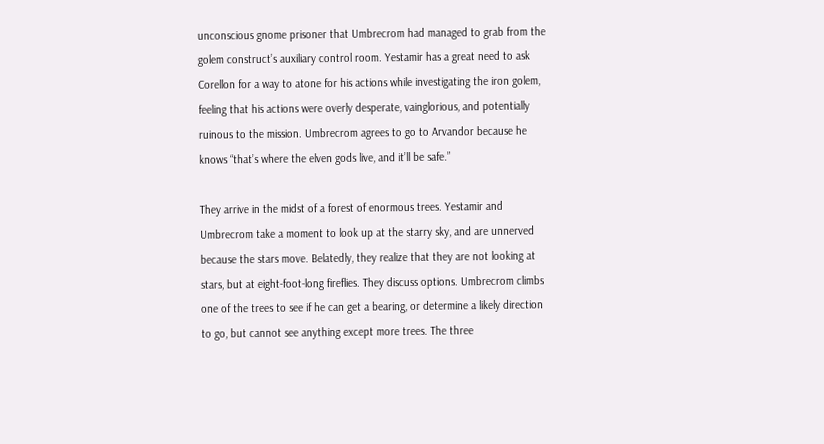unconscious gnome prisoner that Umbrecrom had managed to grab from the golem construct’s auxiliary control room. Yestamir has a great need to ask Corellon for a way to atone for his actions while investigating the iron golem, feeling that his actions were overly desperate, vainglorious, and potentially ruinous to the mission. Umbrecrom agrees to go to Arvandor because he knows “that’s where the elven gods live, and it’ll be safe.”

They arrive in the midst of a forest of enormous trees. Yestamir and Umbrecrom take a moment to look up at the starry sky, and are unnerved because the stars move. Belatedly, they realize that they are not looking at stars, but at eight-foot-long fireflies. They discuss options. Umbrecrom climbs one of the trees to see if he can get a bearing, or determine a likely direction to go, but cannot see anything except more trees. The three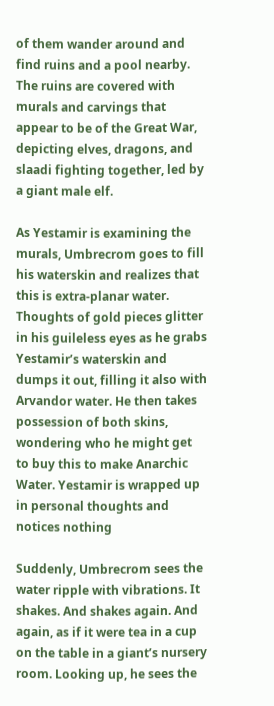of them wander around and find ruins and a pool nearby. The ruins are covered with murals and carvings that appear to be of the Great War, depicting elves, dragons, and slaadi fighting together, led by a giant male elf.

As Yestamir is examining the murals, Umbrecrom goes to fill his waterskin and realizes that this is extra-planar water. Thoughts of gold pieces glitter in his guileless eyes as he grabs Yestamir’s waterskin and dumps it out, filling it also with Arvandor water. He then takes possession of both skins, wondering who he might get to buy this to make Anarchic Water. Yestamir is wrapped up in personal thoughts and notices nothing

Suddenly, Umbrecrom sees the water ripple with vibrations. It shakes. And shakes again. And again, as if it were tea in a cup on the table in a giant’s nursery room. Looking up, he sees the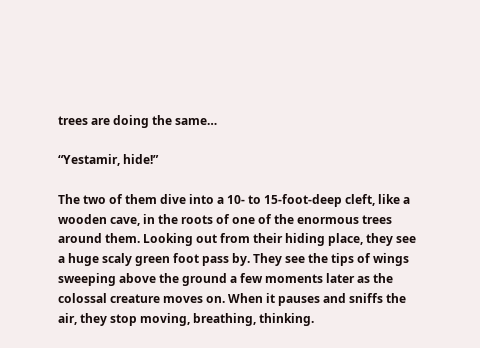trees are doing the same…

“Yestamir, hide!”

The two of them dive into a 10- to 15-foot-deep cleft, like a wooden cave, in the roots of one of the enormous trees around them. Looking out from their hiding place, they see a huge scaly green foot pass by. They see the tips of wings sweeping above the ground a few moments later as the
colossal creature moves on. When it pauses and sniffs the air, they stop moving, breathing, thinking.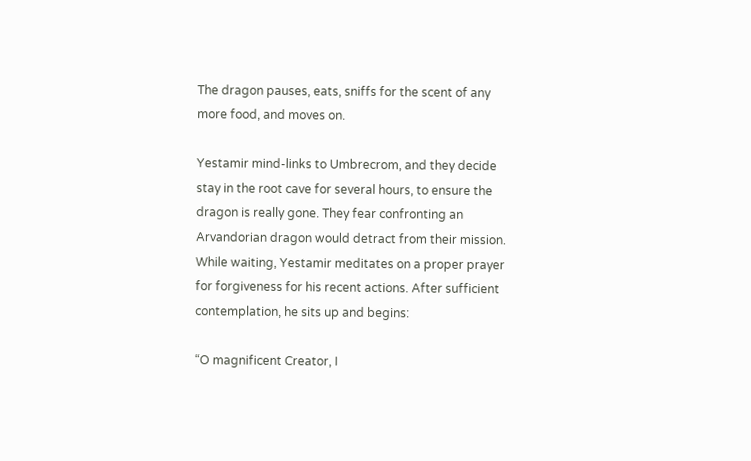The dragon pauses, eats, sniffs for the scent of any more food, and moves on.

Yestamir mind-links to Umbrecrom, and they decide stay in the root cave for several hours, to ensure the dragon is really gone. They fear confronting an Arvandorian dragon would detract from their mission. While waiting, Yestamir meditates on a proper prayer for forgiveness for his recent actions. After sufficient contemplation, he sits up and begins:

“O magnificent Creator, I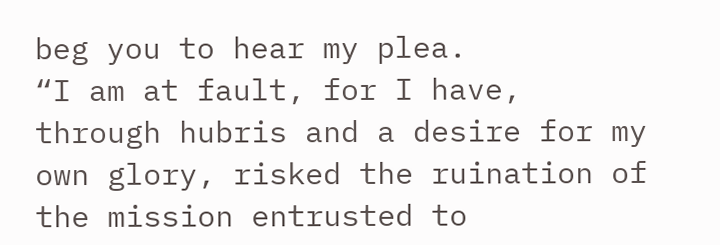beg you to hear my plea.
“I am at fault, for I have, through hubris and a desire for my own glory, risked the ruination of the mission entrusted to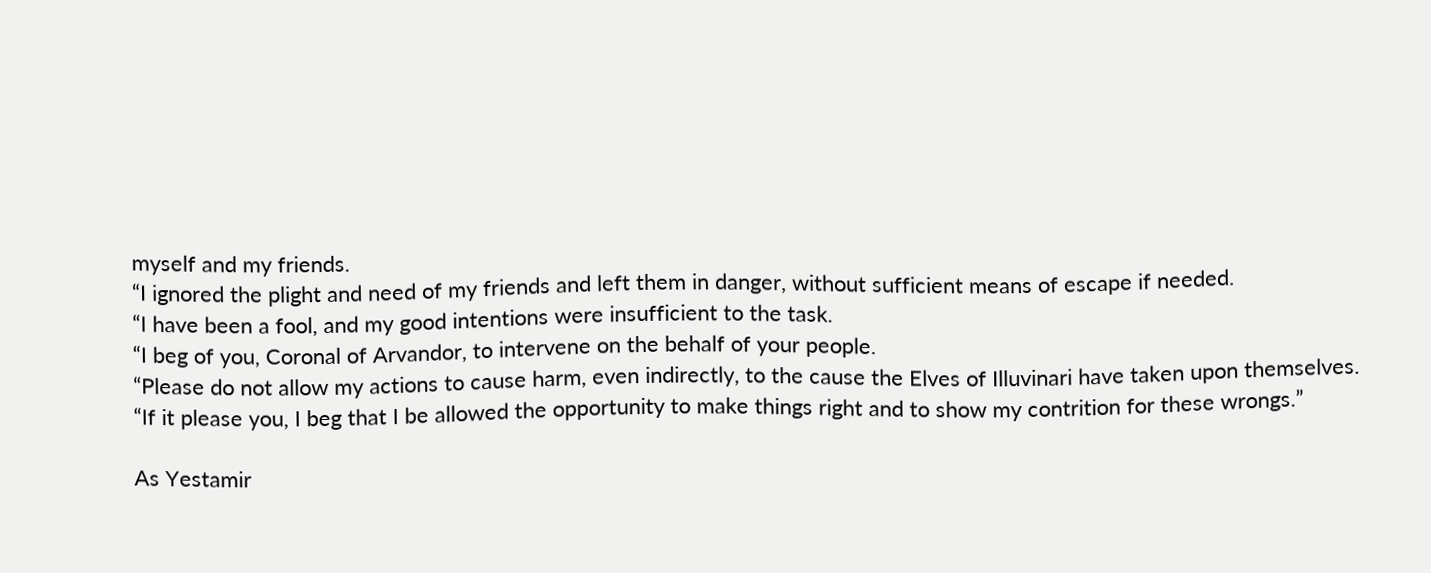myself and my friends.
“I ignored the plight and need of my friends and left them in danger, without sufficient means of escape if needed.
“I have been a fool, and my good intentions were insufficient to the task.
“I beg of you, Coronal of Arvandor, to intervene on the behalf of your people.
“Please do not allow my actions to cause harm, even indirectly, to the cause the Elves of Illuvinari have taken upon themselves.
“If it please you, I beg that I be allowed the opportunity to make things right and to show my contrition for these wrongs.”

As Yestamir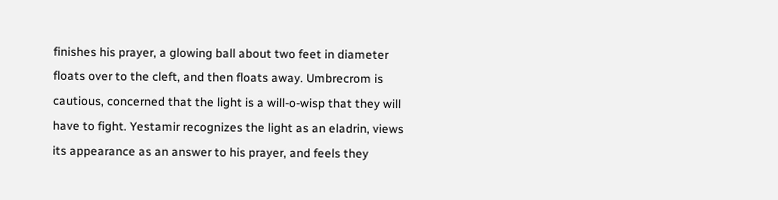finishes his prayer, a glowing ball about two feet in diameter floats over to the cleft, and then floats away. Umbrecrom is cautious, concerned that the light is a will-o-wisp that they will have to fight. Yestamir recognizes the light as an eladrin, views its appearance as an answer to his prayer, and feels they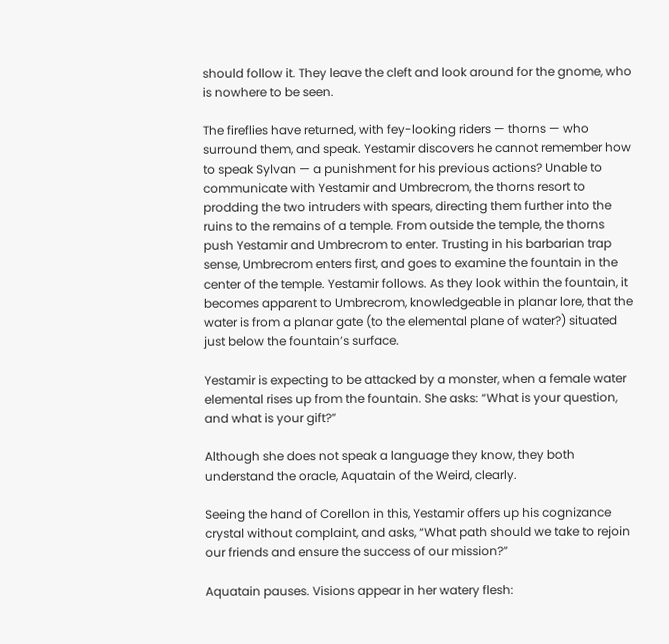should follow it. They leave the cleft and look around for the gnome, who is nowhere to be seen.

The fireflies have returned, with fey-looking riders — thorns — who surround them, and speak. Yestamir discovers he cannot remember how to speak Sylvan — a punishment for his previous actions? Unable to communicate with Yestamir and Umbrecrom, the thorns resort to prodding the two intruders with spears, directing them further into the ruins to the remains of a temple. From outside the temple, the thorns push Yestamir and Umbrecrom to enter. Trusting in his barbarian trap sense, Umbrecrom enters first, and goes to examine the fountain in the center of the temple. Yestamir follows. As they look within the fountain, it becomes apparent to Umbrecrom, knowledgeable in planar lore, that the water is from a planar gate (to the elemental plane of water?) situated just below the fountain’s surface.

Yestamir is expecting to be attacked by a monster, when a female water elemental rises up from the fountain. She asks: “What is your question, and what is your gift?”

Although she does not speak a language they know, they both understand the oracle, Aquatain of the Weird, clearly.

Seeing the hand of Corellon in this, Yestamir offers up his cognizance crystal without complaint, and asks, “What path should we take to rejoin our friends and ensure the success of our mission?”

Aquatain pauses. Visions appear in her watery flesh: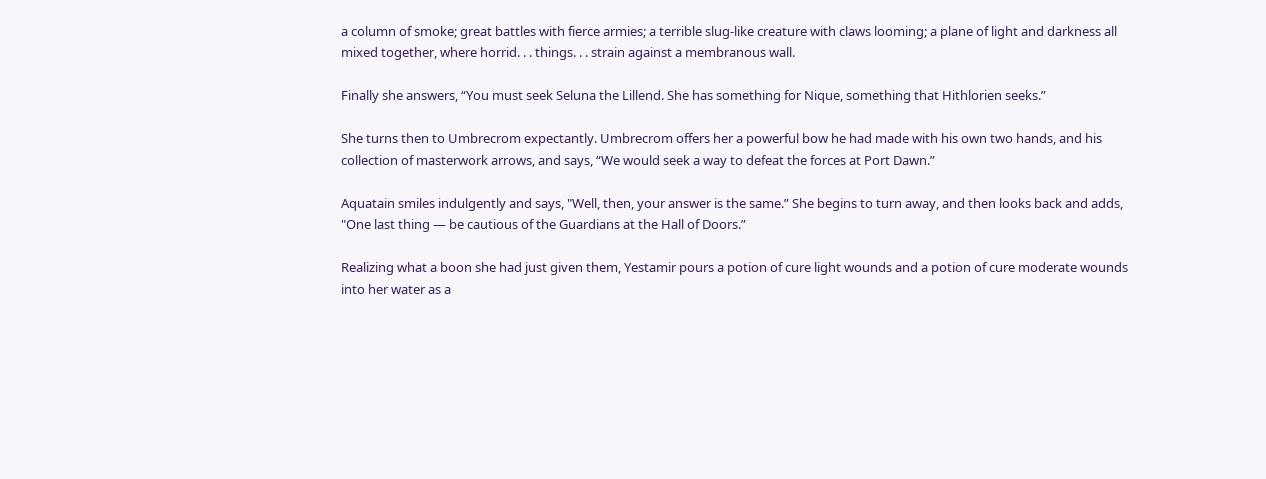a column of smoke; great battles with fierce armies; a terrible slug-like creature with claws looming; a plane of light and darkness all mixed together, where horrid. . . things. . . strain against a membranous wall.

Finally she answers, “You must seek Seluna the Lillend. She has something for Nique, something that Hithlorien seeks.”

She turns then to Umbrecrom expectantly. Umbrecrom offers her a powerful bow he had made with his own two hands, and his collection of masterwork arrows, and says, “We would seek a way to defeat the forces at Port Dawn.”

Aquatain smiles indulgently and says, "Well, then, your answer is the same.” She begins to turn away, and then looks back and adds, "One last thing — be cautious of the Guardians at the Hall of Doors.”

Realizing what a boon she had just given them, Yestamir pours a potion of cure light wounds and a potion of cure moderate wounds into her water as a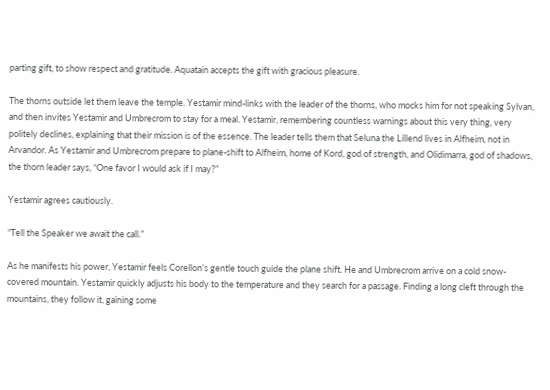parting gift, to show respect and gratitude. Aquatain accepts the gift with gracious pleasure.

The thorns outside let them leave the temple. Yestamir mind-links with the leader of the thorns, who mocks him for not speaking Sylvan, and then invites Yestamir and Umbrecrom to stay for a meal. Yestamir, remembering countless warnings about this very thing, very politely declines, explaining that their mission is of the essence. The leader tells them that Seluna the Lillend lives in Alfheim, not in Arvandor. As Yestamir and Umbrecrom prepare to plane-shift to Alfheim, home of Kord, god of strength, and Olidimarra, god of shadows, the thorn leader says, “One favor I would ask if I may?”

Yestamir agrees cautiously.

“Tell the Speaker we await the call.”

As he manifests his power, Yestamir feels Corellon’s gentle touch guide the plane shift. He and Umbrecrom arrive on a cold snow-covered mountain. Yestamir quickly adjusts his body to the temperature and they search for a passage. Finding a long cleft through the mountains, they follow it, gaining some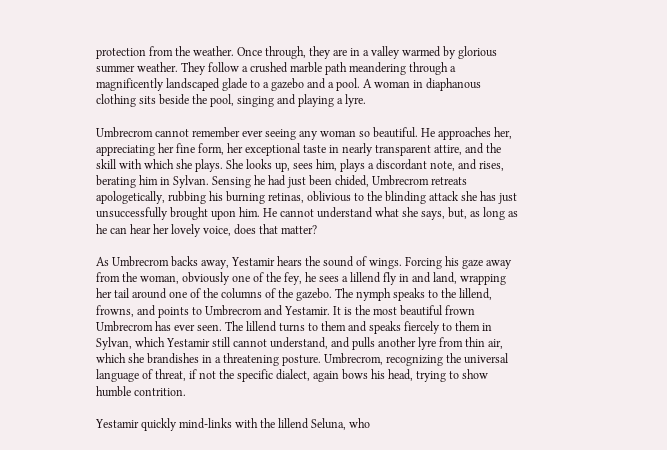protection from the weather. Once through, they are in a valley warmed by glorious summer weather. They follow a crushed marble path meandering through a magnificently landscaped glade to a gazebo and a pool. A woman in diaphanous clothing sits beside the pool, singing and playing a lyre.

Umbrecrom cannot remember ever seeing any woman so beautiful. He approaches her, appreciating her fine form, her exceptional taste in nearly transparent attire, and the skill with which she plays. She looks up, sees him, plays a discordant note, and rises, berating him in Sylvan. Sensing he had just been chided, Umbrecrom retreats apologetically, rubbing his burning retinas, oblivious to the blinding attack she has just unsuccessfully brought upon him. He cannot understand what she says, but, as long as he can hear her lovely voice, does that matter?

As Umbrecrom backs away, Yestamir hears the sound of wings. Forcing his gaze away from the woman, obviously one of the fey, he sees a lillend fly in and land, wrapping her tail around one of the columns of the gazebo. The nymph speaks to the lillend, frowns, and points to Umbrecrom and Yestamir. It is the most beautiful frown Umbrecrom has ever seen. The lillend turns to them and speaks fiercely to them in Sylvan, which Yestamir still cannot understand, and pulls another lyre from thin air, which she brandishes in a threatening posture. Umbrecrom, recognizing the universal language of threat, if not the specific dialect, again bows his head, trying to show humble contrition.

Yestamir quickly mind-links with the lillend Seluna, who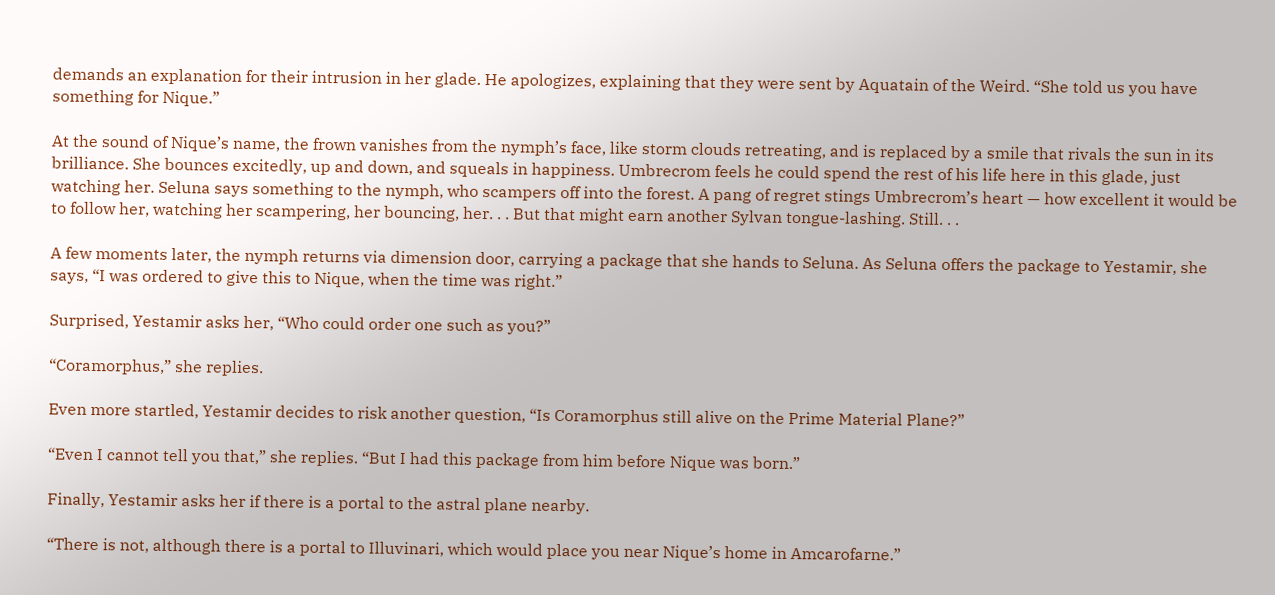demands an explanation for their intrusion in her glade. He apologizes, explaining that they were sent by Aquatain of the Weird. “She told us you have something for Nique.”

At the sound of Nique’s name, the frown vanishes from the nymph’s face, like storm clouds retreating, and is replaced by a smile that rivals the sun in its brilliance. She bounces excitedly, up and down, and squeals in happiness. Umbrecrom feels he could spend the rest of his life here in this glade, just watching her. Seluna says something to the nymph, who scampers off into the forest. A pang of regret stings Umbrecrom’s heart — how excellent it would be to follow her, watching her scampering, her bouncing, her. . . But that might earn another Sylvan tongue-lashing. Still. . .

A few moments later, the nymph returns via dimension door, carrying a package that she hands to Seluna. As Seluna offers the package to Yestamir, she says, “I was ordered to give this to Nique, when the time was right.”

Surprised, Yestamir asks her, “Who could order one such as you?”

“Coramorphus,” she replies.

Even more startled, Yestamir decides to risk another question, “Is Coramorphus still alive on the Prime Material Plane?”

“Even I cannot tell you that,” she replies. “But I had this package from him before Nique was born.”

Finally, Yestamir asks her if there is a portal to the astral plane nearby.

“There is not, although there is a portal to Illuvinari, which would place you near Nique’s home in Amcarofarne.”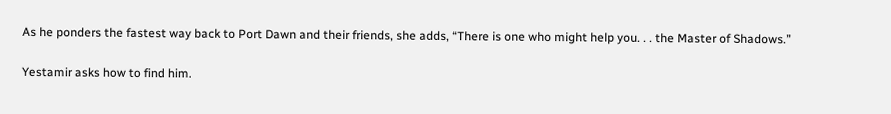As he ponders the fastest way back to Port Dawn and their friends, she adds, “There is one who might help you. . . the Master of Shadows.”

Yestamir asks how to find him.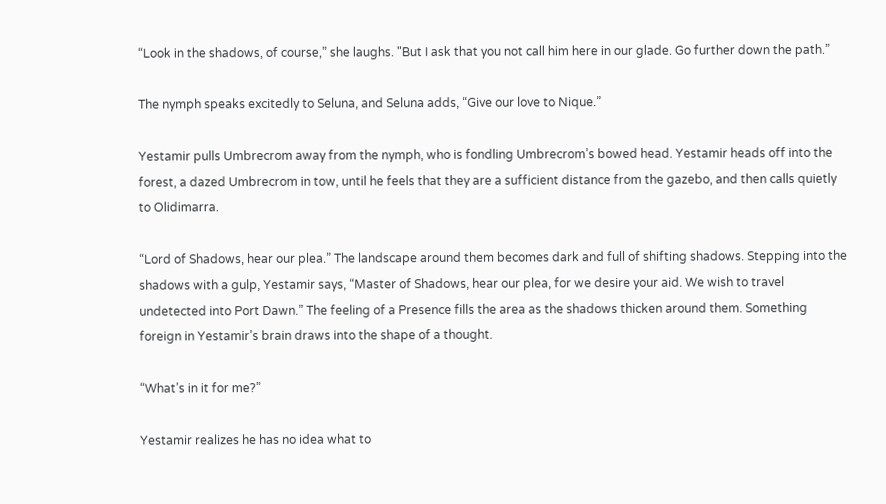“Look in the shadows, of course,” she laughs. "But I ask that you not call him here in our glade. Go further down the path.”

The nymph speaks excitedly to Seluna, and Seluna adds, “Give our love to Nique.”

Yestamir pulls Umbrecrom away from the nymph, who is fondling Umbrecrom’s bowed head. Yestamir heads off into the forest, a dazed Umbrecrom in tow, until he feels that they are a sufficient distance from the gazebo, and then calls quietly to Olidimarra.

“Lord of Shadows, hear our plea.” The landscape around them becomes dark and full of shifting shadows. Stepping into the shadows with a gulp, Yestamir says, “Master of Shadows, hear our plea, for we desire your aid. We wish to travel undetected into Port Dawn.” The feeling of a Presence fills the area as the shadows thicken around them. Something foreign in Yestamir’s brain draws into the shape of a thought.

“What’s in it for me?”

Yestamir realizes he has no idea what to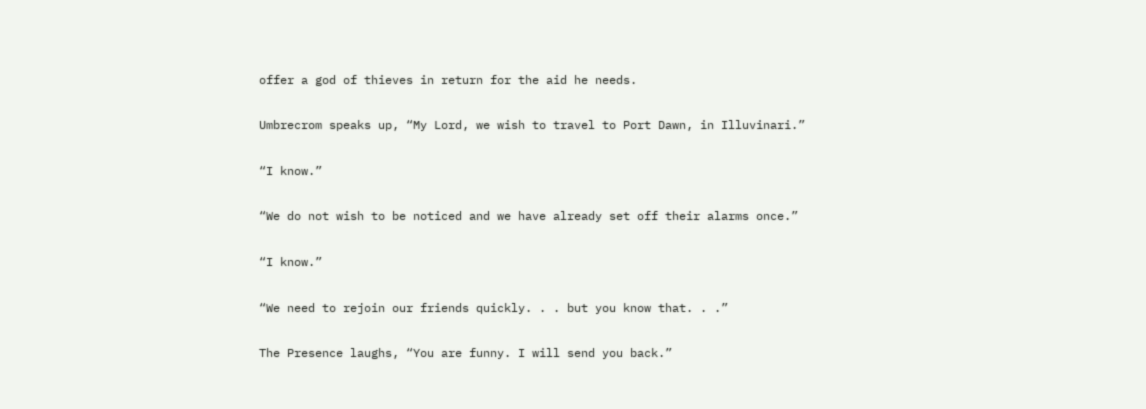offer a god of thieves in return for the aid he needs.

Umbrecrom speaks up, “My Lord, we wish to travel to Port Dawn, in Illuvinari.”

“I know.”

“We do not wish to be noticed and we have already set off their alarms once.”

“I know.”

“We need to rejoin our friends quickly. . . but you know that. . .”

The Presence laughs, “You are funny. I will send you back.”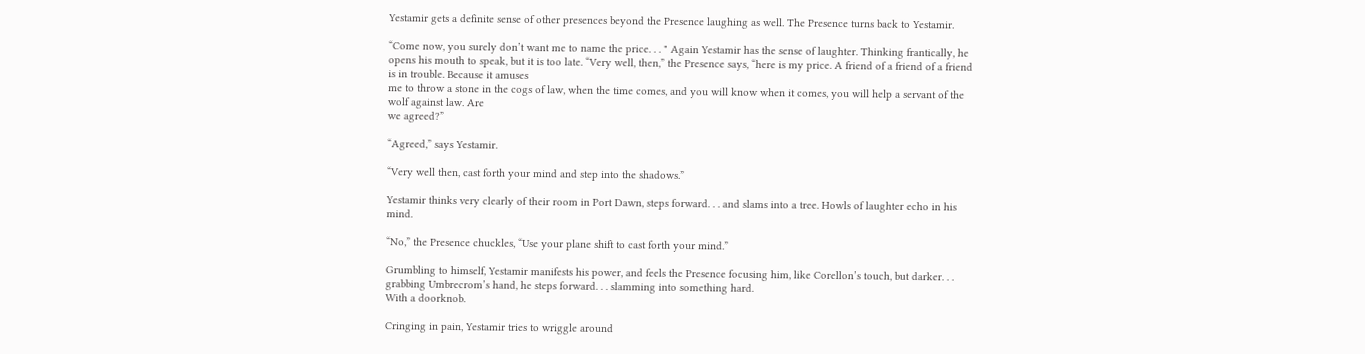Yestamir gets a definite sense of other presences beyond the Presence laughing as well. The Presence turns back to Yestamir.

“Come now, you surely don’t want me to name the price. . . " Again Yestamir has the sense of laughter. Thinking frantically, he opens his mouth to speak, but it is too late. “Very well, then,” the Presence says, “here is my price. A friend of a friend of a friend is in trouble. Because it amuses
me to throw a stone in the cogs of law, when the time comes, and you will know when it comes, you will help a servant of the wolf against law. Are
we agreed?”

“Agreed,” says Yestamir.

“Very well then, cast forth your mind and step into the shadows.”

Yestamir thinks very clearly of their room in Port Dawn, steps forward. . . and slams into a tree. Howls of laughter echo in his mind.

“No,” the Presence chuckles, “Use your plane shift to cast forth your mind.”

Grumbling to himself, Yestamir manifests his power, and feels the Presence focusing him, like Corellon’s touch, but darker. . . grabbing Umbrecrom’s hand, he steps forward. . . slamming into something hard.
With a doorknob.

Cringing in pain, Yestamir tries to wriggle around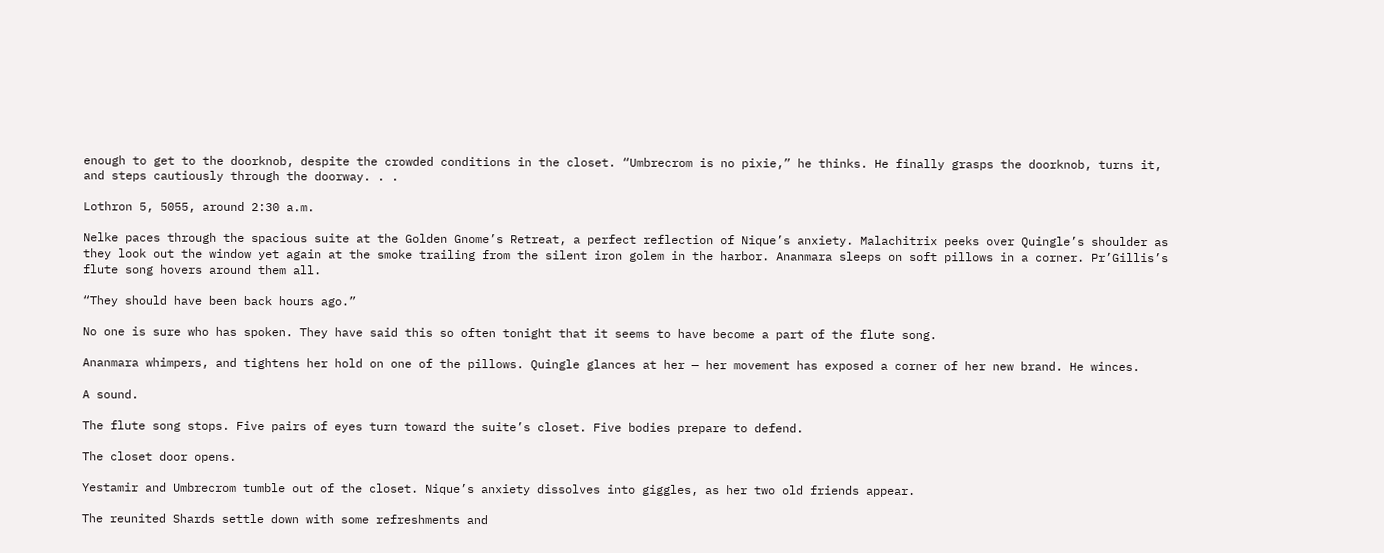enough to get to the doorknob, despite the crowded conditions in the closet. “Umbrecrom is no pixie,” he thinks. He finally grasps the doorknob, turns it, and steps cautiously through the doorway. . .

Lothron 5, 5055, around 2:30 a.m.

Nelke paces through the spacious suite at the Golden Gnome’s Retreat, a perfect reflection of Nique’s anxiety. Malachitrix peeks over Quingle’s shoulder as they look out the window yet again at the smoke trailing from the silent iron golem in the harbor. Ananmara sleeps on soft pillows in a corner. Pr’Gillis’s flute song hovers around them all.

“They should have been back hours ago.”

No one is sure who has spoken. They have said this so often tonight that it seems to have become a part of the flute song.

Ananmara whimpers, and tightens her hold on one of the pillows. Quingle glances at her — her movement has exposed a corner of her new brand. He winces.

A sound.

The flute song stops. Five pairs of eyes turn toward the suite’s closet. Five bodies prepare to defend.

The closet door opens.

Yestamir and Umbrecrom tumble out of the closet. Nique’s anxiety dissolves into giggles, as her two old friends appear.

The reunited Shards settle down with some refreshments and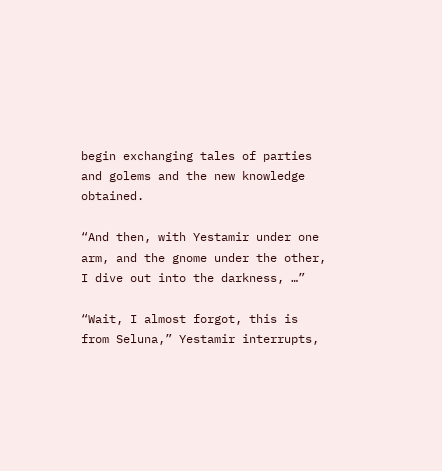begin exchanging tales of parties and golems and the new knowledge obtained.

“And then, with Yestamir under one arm, and the gnome under the other, I dive out into the darkness, …”

“Wait, I almost forgot, this is from Seluna,” Yestamir interrupts,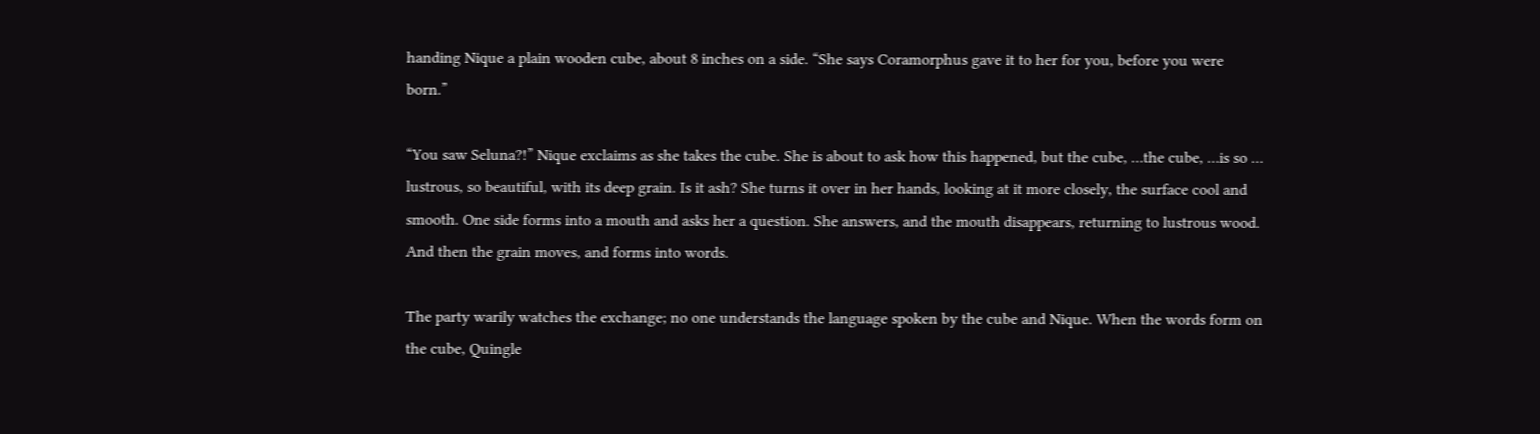handing Nique a plain wooden cube, about 8 inches on a side. “She says Coramorphus gave it to her for you, before you were born.”

“You saw Seluna?!” Nique exclaims as she takes the cube. She is about to ask how this happened, but the cube, …the cube, …is so … lustrous, so beautiful, with its deep grain. Is it ash? She turns it over in her hands, looking at it more closely, the surface cool and smooth. One side forms into a mouth and asks her a question. She answers, and the mouth disappears, returning to lustrous wood. And then the grain moves, and forms into words.

The party warily watches the exchange; no one understands the language spoken by the cube and Nique. When the words form on the cube, Quingle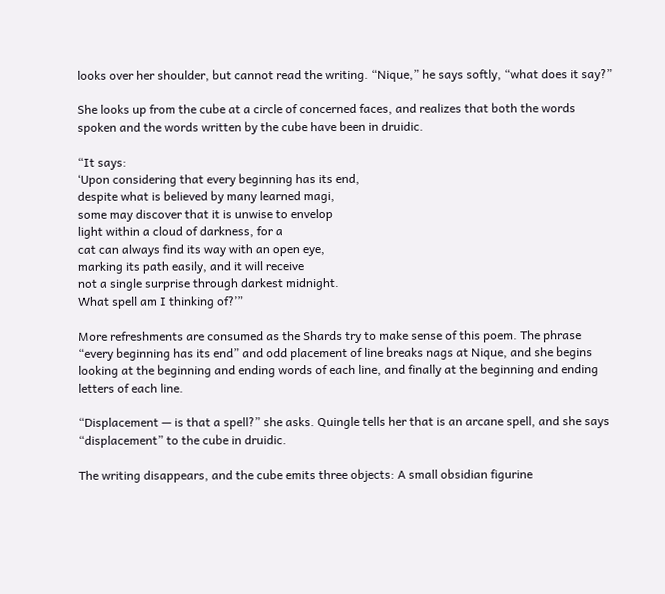looks over her shoulder, but cannot read the writing. “Nique,” he says softly, “what does it say?”

She looks up from the cube at a circle of concerned faces, and realizes that both the words spoken and the words written by the cube have been in druidic.

“It says:
‘Upon considering that every beginning has its end,
despite what is believed by many learned magi,
some may discover that it is unwise to envelop
light within a cloud of darkness, for a
cat can always find its way with an open eye,
marking its path easily, and it will receive
not a single surprise through darkest midnight.
What spell am I thinking of?’”

More refreshments are consumed as the Shards try to make sense of this poem. The phrase “every beginning has its end” and odd placement of line breaks nags at Nique, and she begins looking at the beginning and ending words of each line, and finally at the beginning and ending letters of each line.

“Displacement — is that a spell?” she asks. Quingle tells her that is an arcane spell, and she says “displacement” to the cube in druidic.

The writing disappears, and the cube emits three objects: A small obsidian figurine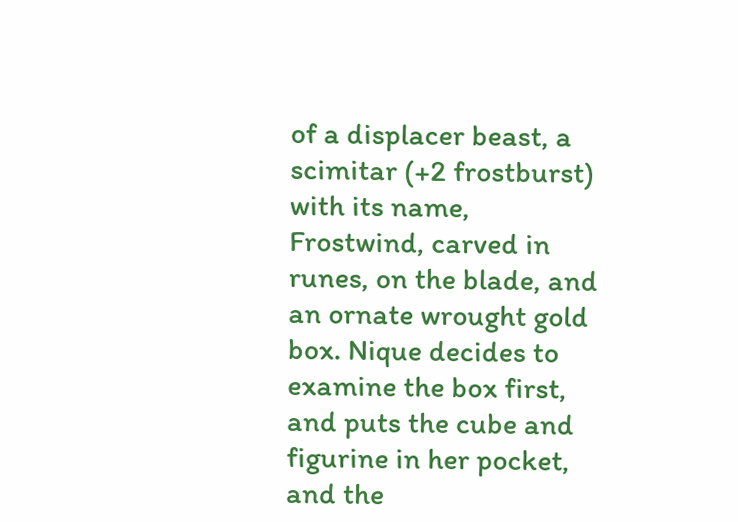of a displacer beast, a scimitar (+2 frostburst) with its name, Frostwind, carved in runes, on the blade, and an ornate wrought gold box. Nique decides to examine the box first, and puts the cube and figurine in her pocket, and the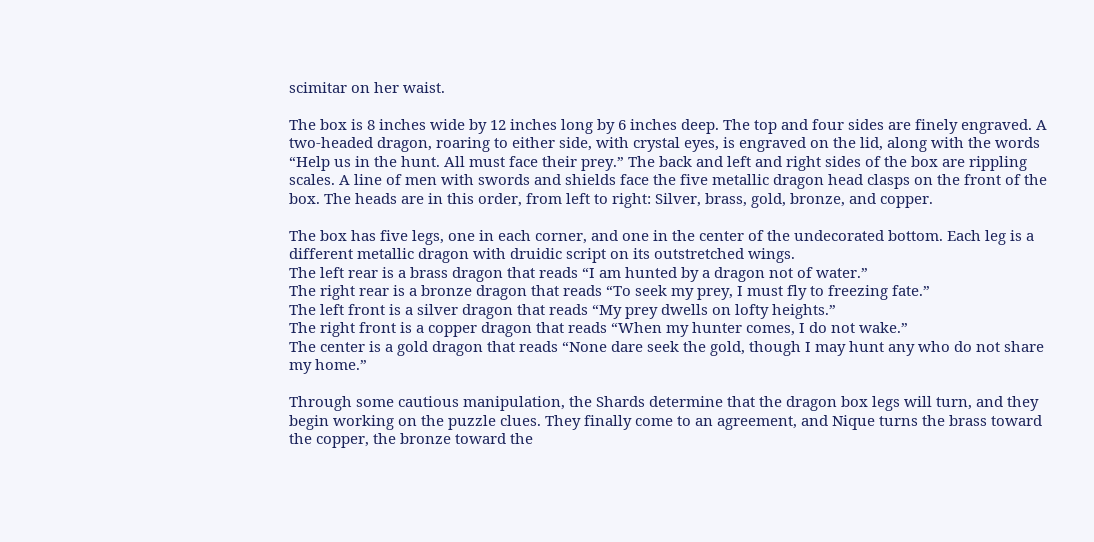scimitar on her waist.

The box is 8 inches wide by 12 inches long by 6 inches deep. The top and four sides are finely engraved. A two-headed dragon, roaring to either side, with crystal eyes, is engraved on the lid, along with the words “Help us in the hunt. All must face their prey.” The back and left and right sides of the box are rippling scales. A line of men with swords and shields face the five metallic dragon head clasps on the front of the box. The heads are in this order, from left to right: Silver, brass, gold, bronze, and copper.

The box has five legs, one in each corner, and one in the center of the undecorated bottom. Each leg is a different metallic dragon with druidic script on its outstretched wings.
The left rear is a brass dragon that reads “I am hunted by a dragon not of water.”
The right rear is a bronze dragon that reads “To seek my prey, I must fly to freezing fate.”
The left front is a silver dragon that reads “My prey dwells on lofty heights.”
The right front is a copper dragon that reads “When my hunter comes, I do not wake.”
The center is a gold dragon that reads “None dare seek the gold, though I may hunt any who do not share my home.”

Through some cautious manipulation, the Shards determine that the dragon box legs will turn, and they begin working on the puzzle clues. They finally come to an agreement, and Nique turns the brass toward the copper, the bronze toward the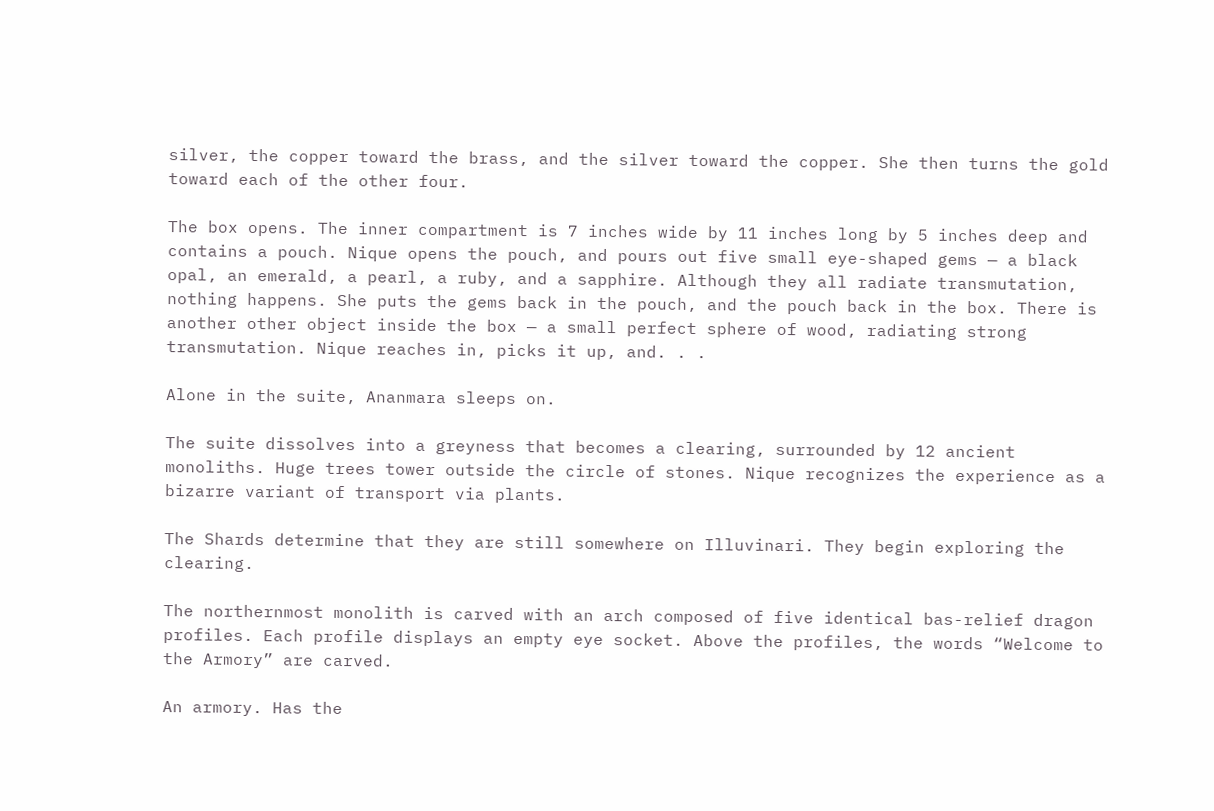silver, the copper toward the brass, and the silver toward the copper. She then turns the gold toward each of the other four.

The box opens. The inner compartment is 7 inches wide by 11 inches long by 5 inches deep and contains a pouch. Nique opens the pouch, and pours out five small eye-shaped gems — a black opal, an emerald, a pearl, a ruby, and a sapphire. Although they all radiate transmutation, nothing happens. She puts the gems back in the pouch, and the pouch back in the box. There is another other object inside the box — a small perfect sphere of wood, radiating strong transmutation. Nique reaches in, picks it up, and. . .

Alone in the suite, Ananmara sleeps on.

The suite dissolves into a greyness that becomes a clearing, surrounded by 12 ancient monoliths. Huge trees tower outside the circle of stones. Nique recognizes the experience as a bizarre variant of transport via plants.

The Shards determine that they are still somewhere on Illuvinari. They begin exploring the clearing.

The northernmost monolith is carved with an arch composed of five identical bas-relief dragon profiles. Each profile displays an empty eye socket. Above the profiles, the words “Welcome to the Armory” are carved.

An armory. Has the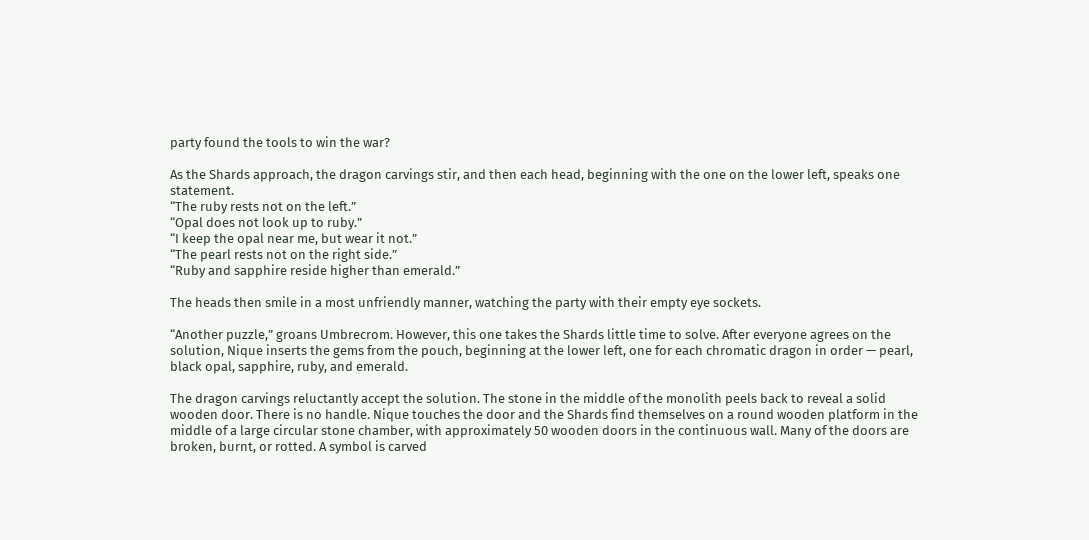party found the tools to win the war?

As the Shards approach, the dragon carvings stir, and then each head, beginning with the one on the lower left, speaks one statement.
“The ruby rests not on the left.”
“Opal does not look up to ruby.”
“I keep the opal near me, but wear it not.”
“The pearl rests not on the right side.”
“Ruby and sapphire reside higher than emerald.”

The heads then smile in a most unfriendly manner, watching the party with their empty eye sockets.

“Another puzzle,” groans Umbrecrom. However, this one takes the Shards little time to solve. After everyone agrees on the solution, Nique inserts the gems from the pouch, beginning at the lower left, one for each chromatic dragon in order — pearl, black opal, sapphire, ruby, and emerald.

The dragon carvings reluctantly accept the solution. The stone in the middle of the monolith peels back to reveal a solid wooden door. There is no handle. Nique touches the door and the Shards find themselves on a round wooden platform in the middle of a large circular stone chamber, with approximately 50 wooden doors in the continuous wall. Many of the doors are broken, burnt, or rotted. A symbol is carved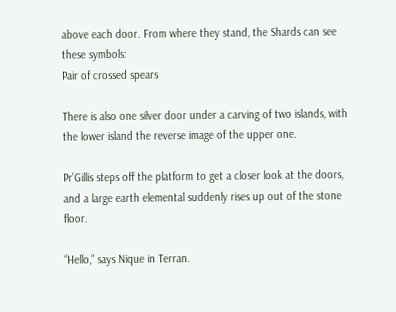above each door. From where they stand, the Shards can see these symbols:
Pair of crossed spears

There is also one silver door under a carving of two islands, with the lower island the reverse image of the upper one.

Pr’Gillis steps off the platform to get a closer look at the doors, and a large earth elemental suddenly rises up out of the stone floor.

“Hello,” says Nique in Terran.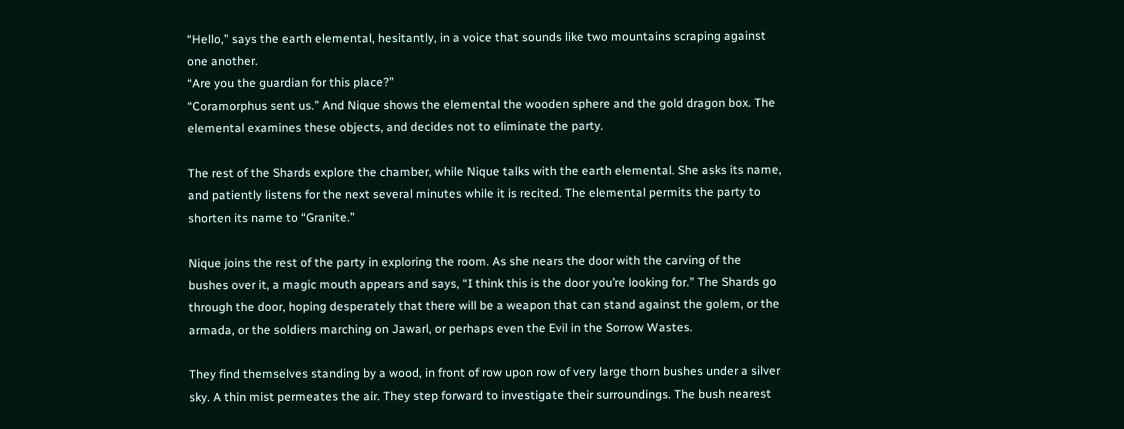“Hello,” says the earth elemental, hesitantly, in a voice that sounds like two mountains scraping against one another.
“Are you the guardian for this place?”
“Coramorphus sent us.” And Nique shows the elemental the wooden sphere and the gold dragon box. The elemental examines these objects, and decides not to eliminate the party.

The rest of the Shards explore the chamber, while Nique talks with the earth elemental. She asks its name, and patiently listens for the next several minutes while it is recited. The elemental permits the party to shorten its name to “Granite.”

Nique joins the rest of the party in exploring the room. As she nears the door with the carving of the bushes over it, a magic mouth appears and says, “I think this is the door you’re looking for.” The Shards go through the door, hoping desperately that there will be a weapon that can stand against the golem, or the armada, or the soldiers marching on Jawarl, or perhaps even the Evil in the Sorrow Wastes.

They find themselves standing by a wood, in front of row upon row of very large thorn bushes under a silver sky. A thin mist permeates the air. They step forward to investigate their surroundings. The bush nearest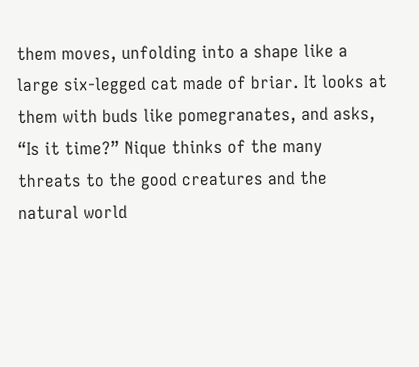them moves, unfolding into a shape like a large six-legged cat made of briar. It looks at them with buds like pomegranates, and asks, “Is it time?” Nique thinks of the many threats to the good creatures and the natural world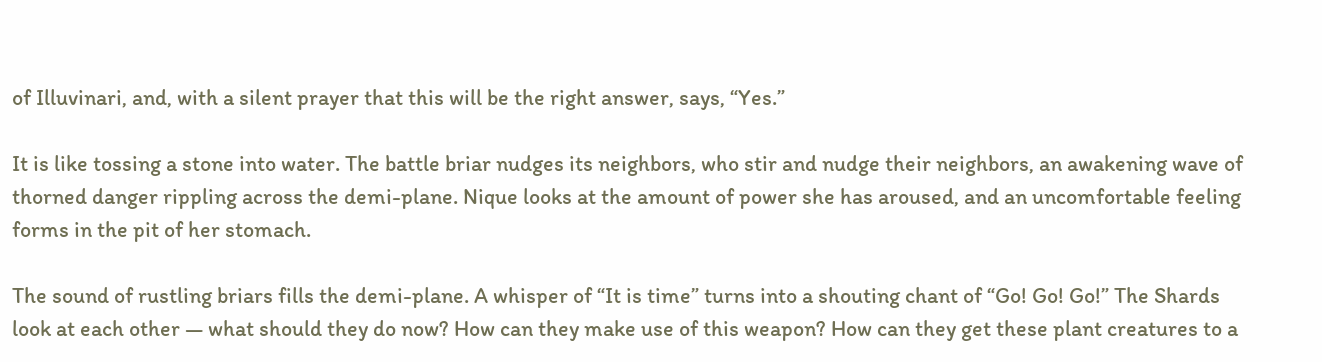of Illuvinari, and, with a silent prayer that this will be the right answer, says, “Yes.”

It is like tossing a stone into water. The battle briar nudges its neighbors, who stir and nudge their neighbors, an awakening wave of thorned danger rippling across the demi-plane. Nique looks at the amount of power she has aroused, and an uncomfortable feeling forms in the pit of her stomach.

The sound of rustling briars fills the demi-plane. A whisper of “It is time” turns into a shouting chant of “Go! Go! Go!” The Shards look at each other — what should they do now? How can they make use of this weapon? How can they get these plant creatures to a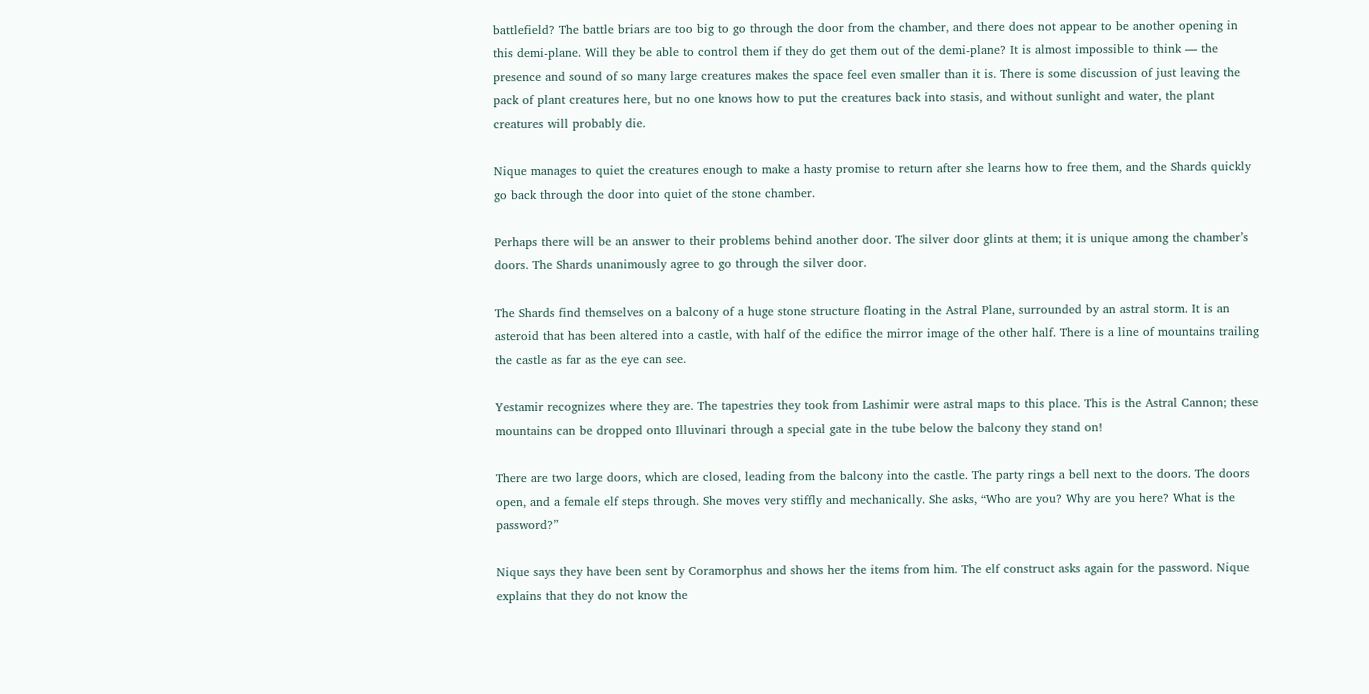battlefield? The battle briars are too big to go through the door from the chamber, and there does not appear to be another opening in this demi-plane. Will they be able to control them if they do get them out of the demi-plane? It is almost impossible to think — the presence and sound of so many large creatures makes the space feel even smaller than it is. There is some discussion of just leaving the pack of plant creatures here, but no one knows how to put the creatures back into stasis, and without sunlight and water, the plant creatures will probably die.

Nique manages to quiet the creatures enough to make a hasty promise to return after she learns how to free them, and the Shards quickly go back through the door into quiet of the stone chamber.

Perhaps there will be an answer to their problems behind another door. The silver door glints at them; it is unique among the chamber’s doors. The Shards unanimously agree to go through the silver door.

The Shards find themselves on a balcony of a huge stone structure floating in the Astral Plane, surrounded by an astral storm. It is an asteroid that has been altered into a castle, with half of the edifice the mirror image of the other half. There is a line of mountains trailing the castle as far as the eye can see.

Yestamir recognizes where they are. The tapestries they took from Lashimir were astral maps to this place. This is the Astral Cannon; these mountains can be dropped onto Illuvinari through a special gate in the tube below the balcony they stand on!

There are two large doors, which are closed, leading from the balcony into the castle. The party rings a bell next to the doors. The doors open, and a female elf steps through. She moves very stiffly and mechanically. She asks, “Who are you? Why are you here? What is the password?”

Nique says they have been sent by Coramorphus and shows her the items from him. The elf construct asks again for the password. Nique explains that they do not know the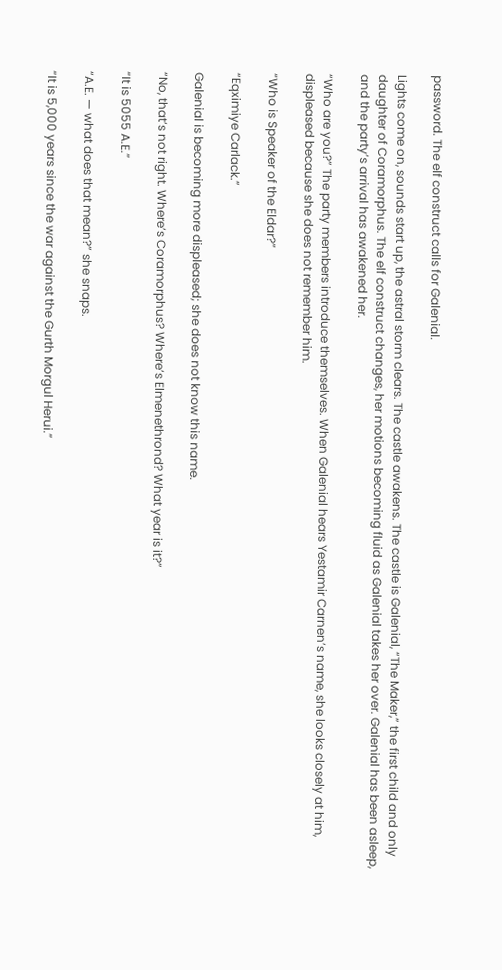password. The elf construct calls for Galenial.

Lights come on, sounds start up, the astral storm clears. The castle awakens. The castle is Galenial, “The Maker,” the first child and only daughter of Coramorphus. The elf construct changes, her motions becoming fluid as Galenial takes her over. Galenial has been asleep, and the party’s arrival has awakened her.

“Who are you?” The party members introduce themselves. When Galenial hears Yestamir Carnen’s name, she looks closely at him, displeased because she does not remember him.

“Who is Speaker of the Eldar?”

“Eqximiye Carlack.”

Galenial is becoming more displeased; she does not know this name.

“No, that’s not right. Where’s Coramorphus? Where’s Elmenethrond? What year is it?”

“It is 5055 A.E.”

“A.E. — what does that mean?” she snaps.

“It is 5,000 years since the war against the Gurth Morgul Herui.”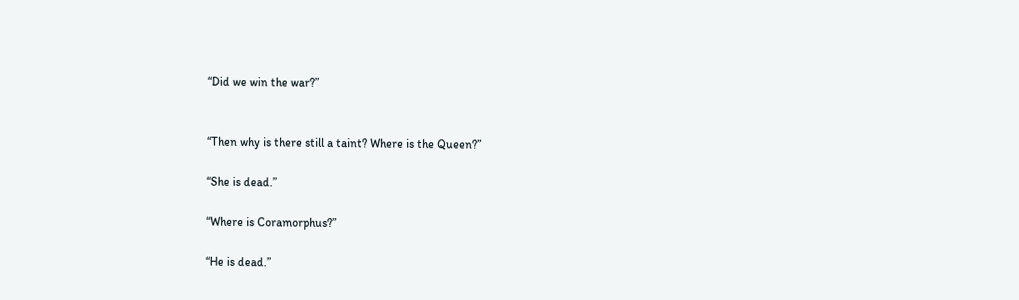“Did we win the war?”


“Then why is there still a taint? Where is the Queen?”

“She is dead.”

“Where is Coramorphus?”

“He is dead.”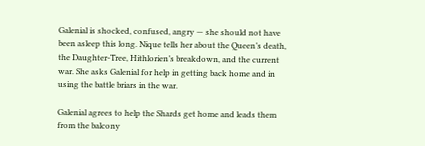Galenial is shocked, confused, angry — she should not have been asleep this long. Nique tells her about the Queen’s death, the Daughter-Tree, Hithlorien’s breakdown, and the current war. She asks Galenial for help in getting back home and in using the battle briars in the war.

Galenial agrees to help the Shards get home and leads them from the balcony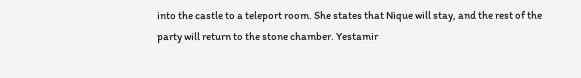into the castle to a teleport room. She states that Nique will stay, and the rest of the party will return to the stone chamber. Yestamir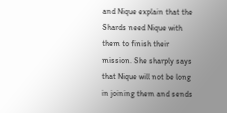and Nique explain that the Shards need Nique with them to finish their mission. She sharply says that Nique will not be long in joining them and sends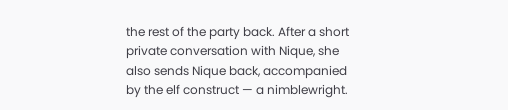the rest of the party back. After a short private conversation with Nique, she also sends Nique back, accompanied by the elf construct — a nimblewright.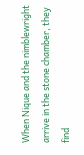When Nique and the nimblewright arrive in the stone chamber, they find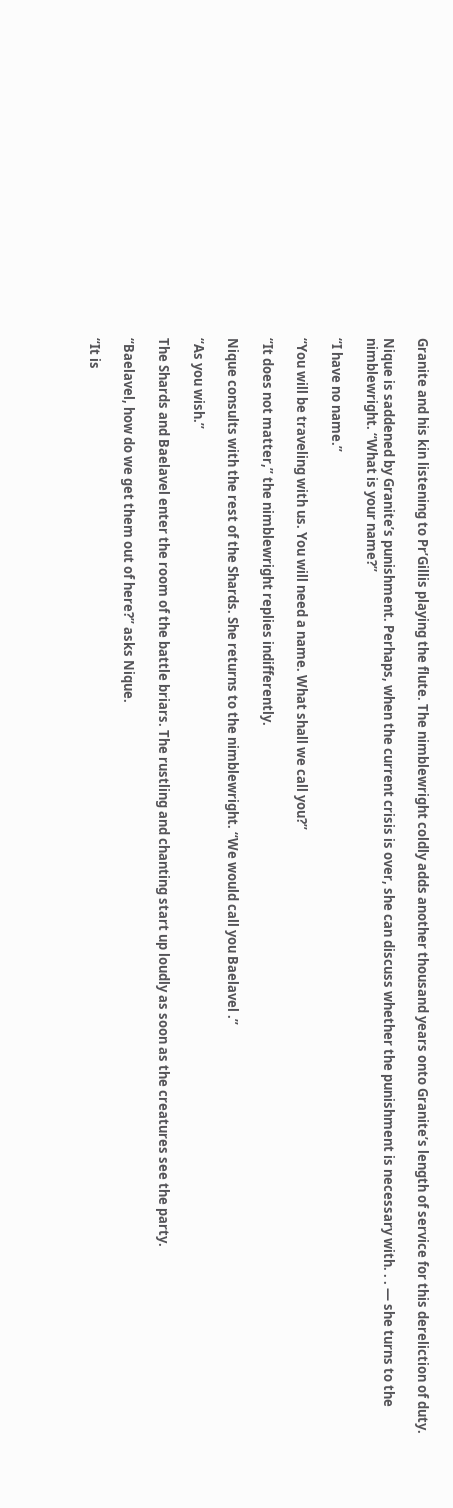Granite and his kin listening to Pr’Gillis playing the flute. The nimblewright coldly adds another thousand years onto Granite’s length of service for this dereliction of duty.

Nique is saddened by Granite’s punishment. Perhaps, when the current crisis is over, she can discuss whether the punishment is necessary with. . . — she turns to the nimblewright. “What is your name?”

“I have no name.”

“You will be traveling with us. You will need a name. What shall we call you?”

“It does not matter,” the nimblewright replies indifferently.

Nique consults with the rest of the Shards. She returns to the nimblewright. “We would call you Baelavel .”

“As you wish.”

The Shards and Baelavel enter the room of the battle briars. The rustling and chanting start up loudly as soon as the creatures see the party.

“Baelavel, how do we get them out of here?” asks Nique.

“It is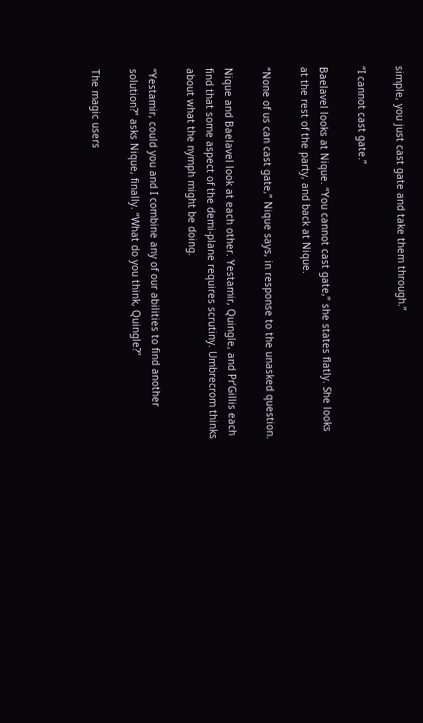simple, you just cast gate and take them through.”

“I cannot cast gate.”

Baelavel looks at Nique. “You cannot cast gate,” she states flatly. She looks at the rest of the party, and back at Nique.

“None of us can cast gate,” Nique says, in response to the unasked question.

Nique and Baelavel look at each other. Yestamir, Quingle, and Pr’Gillis each find that some aspect of the demi-plane requires scrutiny. Umbrecrom thinks about what the nymph might be doing.

“Yestamir, could you and I combine any of our abilities to find another solution?” asks Nique, finally. “What do you think, Quingle?”

The magic users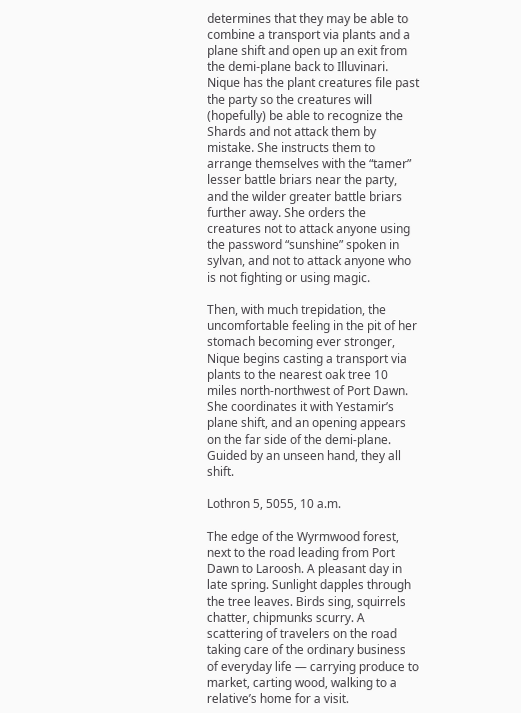determines that they may be able to combine a transport via plants and a plane shift and open up an exit from the demi-plane back to Illuvinari. Nique has the plant creatures file past the party so the creatures will (hopefully) be able to recognize the Shards and not attack them by mistake. She instructs them to arrange themselves with the “tamer” lesser battle briars near the party, and the wilder greater battle briars further away. She orders the creatures not to attack anyone using the password “sunshine” spoken in sylvan, and not to attack anyone who is not fighting or using magic.

Then, with much trepidation, the uncomfortable feeling in the pit of her stomach becoming ever stronger, Nique begins casting a transport via plants to the nearest oak tree 10 miles north-northwest of Port Dawn. She coordinates it with Yestamir’s plane shift, and an opening appears on the far side of the demi-plane. Guided by an unseen hand, they all shift.

Lothron 5, 5055, 10 a.m.

The edge of the Wyrmwood forest, next to the road leading from Port Dawn to Laroosh. A pleasant day in late spring. Sunlight dapples through the tree leaves. Birds sing, squirrels chatter, chipmunks scurry. A scattering of travelers on the road taking care of the ordinary business of everyday life — carrying produce to market, carting wood, walking to a relative’s home for a visit.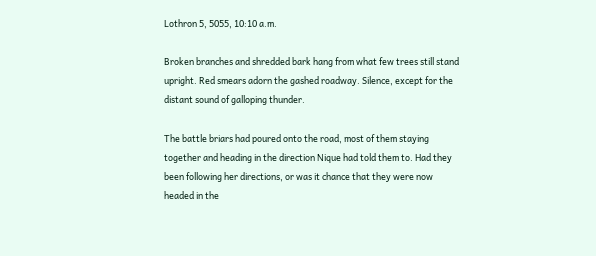Lothron 5, 5055, 10:10 a.m.

Broken branches and shredded bark hang from what few trees still stand upright. Red smears adorn the gashed roadway. Silence, except for the distant sound of galloping thunder.

The battle briars had poured onto the road, most of them staying together and heading in the direction Nique had told them to. Had they been following her directions, or was it chance that they were now headed in the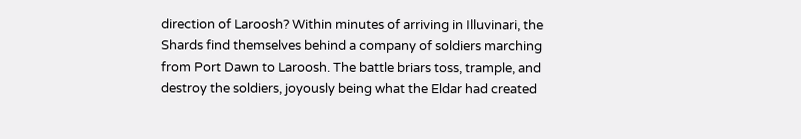direction of Laroosh? Within minutes of arriving in Illuvinari, the Shards find themselves behind a company of soldiers marching from Port Dawn to Laroosh. The battle briars toss, trample, and destroy the soldiers, joyously being what the Eldar had created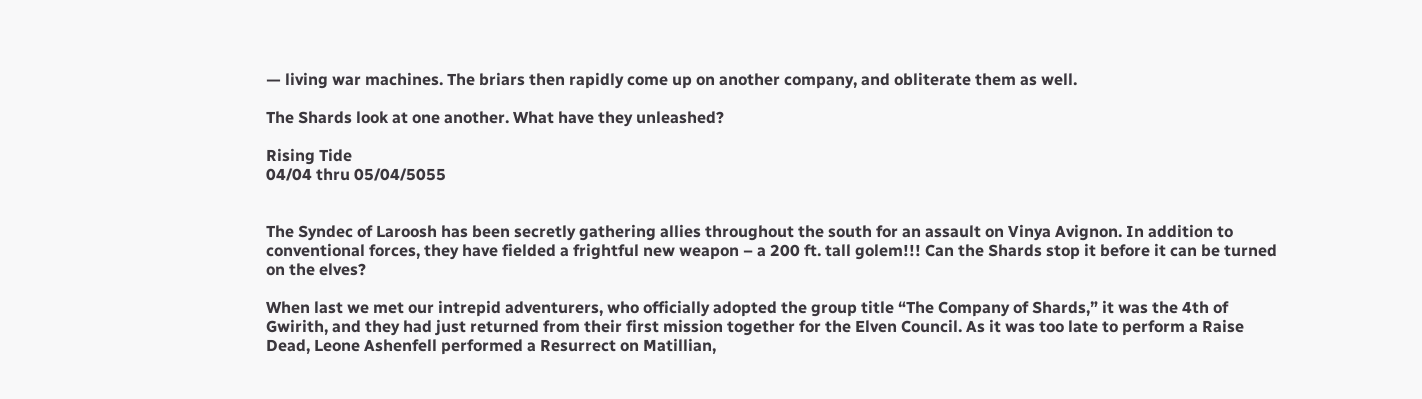— living war machines. The briars then rapidly come up on another company, and obliterate them as well.

The Shards look at one another. What have they unleashed?

Rising Tide
04/04 thru 05/04/5055


The Syndec of Laroosh has been secretly gathering allies throughout the south for an assault on Vinya Avignon. In addition to conventional forces, they have fielded a frightful new weapon – a 200 ft. tall golem!!! Can the Shards stop it before it can be turned on the elves?

When last we met our intrepid adventurers, who officially adopted the group title “The Company of Shards,” it was the 4th of Gwirith, and they had just returned from their first mission together for the Elven Council. As it was too late to perform a Raise Dead, Leone Ashenfell performed a Resurrect on Matillian,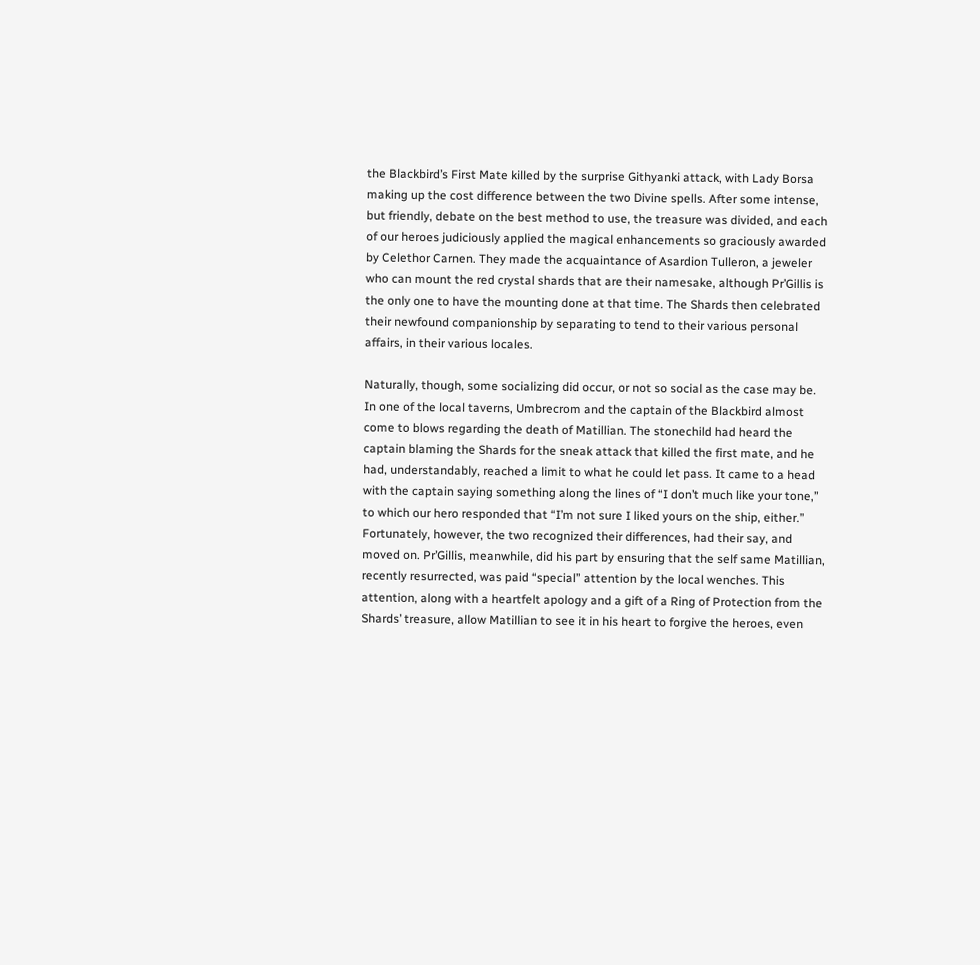the Blackbird’s First Mate killed by the surprise Githyanki attack, with Lady Borsa making up the cost difference between the two Divine spells. After some intense, but friendly, debate on the best method to use, the treasure was divided, and each of our heroes judiciously applied the magical enhancements so graciously awarded by Celethor Carnen. They made the acquaintance of Asardion Tulleron, a jeweler who can mount the red crystal shards that are their namesake, although Pr’Gillis is the only one to have the mounting done at that time. The Shards then celebrated their newfound companionship by separating to tend to their various personal affairs, in their various locales.

Naturally, though, some socializing did occur, or not so social as the case may be. In one of the local taverns, Umbrecrom and the captain of the Blackbird almost come to blows regarding the death of Matillian. The stonechild had heard the captain blaming the Shards for the sneak attack that killed the first mate, and he had, understandably, reached a limit to what he could let pass. It came to a head with the captain saying something along the lines of “I don’t much like your tone,” to which our hero responded that “I’m not sure I liked yours on the ship, either.” Fortunately, however, the two recognized their differences, had their say, and moved on. Pr’Gillis, meanwhile, did his part by ensuring that the self same Matillian, recently resurrected, was paid “special” attention by the local wenches. This attention, along with a heartfelt apology and a gift of a Ring of Protection from the Shards’ treasure, allow Matillian to see it in his heart to forgive the heroes, even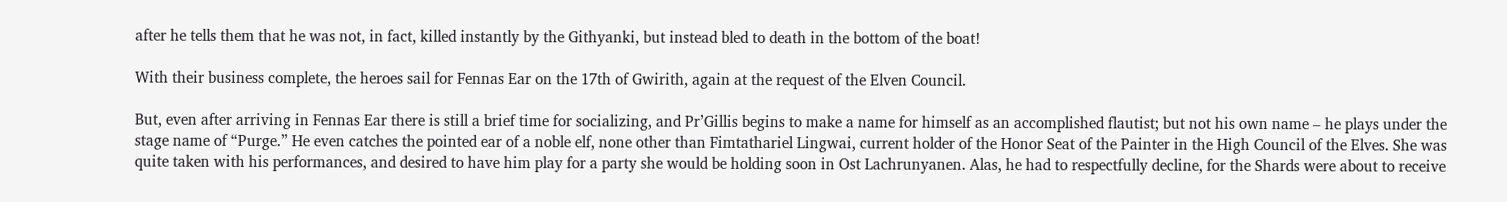after he tells them that he was not, in fact, killed instantly by the Githyanki, but instead bled to death in the bottom of the boat!

With their business complete, the heroes sail for Fennas Ear on the 17th of Gwirith, again at the request of the Elven Council.

But, even after arriving in Fennas Ear there is still a brief time for socializing, and Pr’Gillis begins to make a name for himself as an accomplished flautist; but not his own name – he plays under the stage name of “Purge.” He even catches the pointed ear of a noble elf, none other than Fimtathariel Lingwai, current holder of the Honor Seat of the Painter in the High Council of the Elves. She was quite taken with his performances, and desired to have him play for a party she would be holding soon in Ost Lachrunyanen. Alas, he had to respectfully decline, for the Shards were about to receive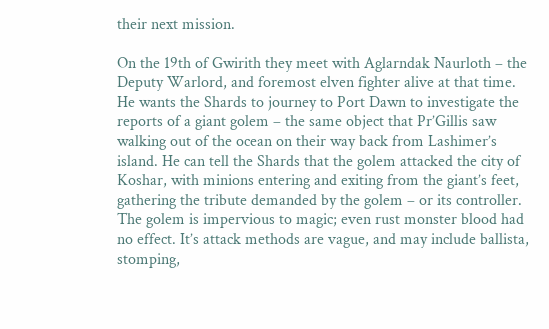their next mission.

On the 19th of Gwirith they meet with Aglarndak Naurloth – the Deputy Warlord, and foremost elven fighter alive at that time. He wants the Shards to journey to Port Dawn to investigate the reports of a giant golem – the same object that Pr’Gillis saw walking out of the ocean on their way back from Lashimer’s island. He can tell the Shards that the golem attacked the city of Koshar, with minions entering and exiting from the giant’s feet, gathering the tribute demanded by the golem – or its controller. The golem is impervious to magic; even rust monster blood had no effect. It’s attack methods are vague, and may include ballista, stomping,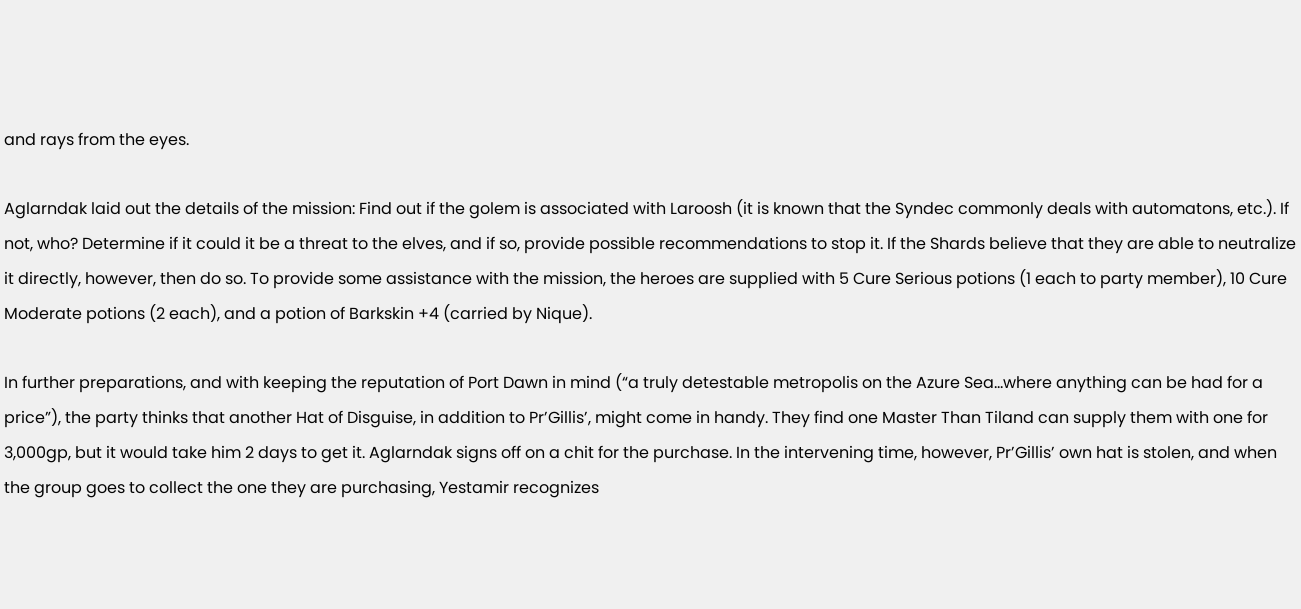and rays from the eyes.

Aglarndak laid out the details of the mission: Find out if the golem is associated with Laroosh (it is known that the Syndec commonly deals with automatons, etc.). If not, who? Determine if it could it be a threat to the elves, and if so, provide possible recommendations to stop it. If the Shards believe that they are able to neutralize it directly, however, then do so. To provide some assistance with the mission, the heroes are supplied with 5 Cure Serious potions (1 each to party member), 10 Cure Moderate potions (2 each), and a potion of Barkskin +4 (carried by Nique).

In further preparations, and with keeping the reputation of Port Dawn in mind (“a truly detestable metropolis on the Azure Sea…where anything can be had for a price”), the party thinks that another Hat of Disguise, in addition to Pr’Gillis’, might come in handy. They find one Master Than Tiland can supply them with one for 3,000gp, but it would take him 2 days to get it. Aglarndak signs off on a chit for the purchase. In the intervening time, however, Pr’Gillis’ own hat is stolen, and when the group goes to collect the one they are purchasing, Yestamir recognizes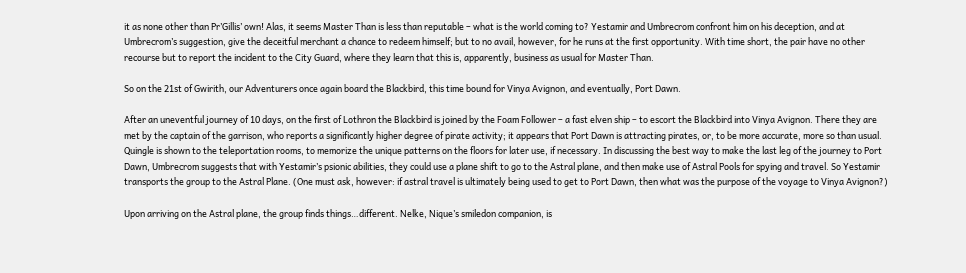it as none other than Pr’Gillis’ own! Alas, it seems Master Than is less than reputable – what is the world coming to? Yestamir and Umbrecrom confront him on his deception, and at Umbrecrom’s suggestion, give the deceitful merchant a chance to redeem himself; but to no avail, however, for he runs at the first opportunity. With time short, the pair have no other recourse but to report the incident to the City Guard, where they learn that this is, apparently, business as usual for Master Than.

So on the 21st of Gwirith, our Adventurers once again board the Blackbird, this time bound for Vinya Avignon, and eventually, Port Dawn.

After an uneventful journey of 10 days, on the first of Lothron the Blackbird is joined by the Foam Follower – a fast elven ship – to escort the Blackbird into Vinya Avignon. There they are met by the captain of the garrison, who reports a significantly higher degree of pirate activity; it appears that Port Dawn is attracting pirates, or, to be more accurate, more so than usual. Quingle is shown to the teleportation rooms, to memorize the unique patterns on the floors for later use, if necessary. In discussing the best way to make the last leg of the journey to Port Dawn, Umbrecrom suggests that with Yestamir’s psionic abilities, they could use a plane shift to go to the Astral plane, and then make use of Astral Pools for spying and travel. So Yestamir transports the group to the Astral Plane. (One must ask, however: if astral travel is ultimately being used to get to Port Dawn, then what was the purpose of the voyage to Vinya Avignon?)

Upon arriving on the Astral plane, the group finds things…different. Nelke, Nique’s smiledon companion, is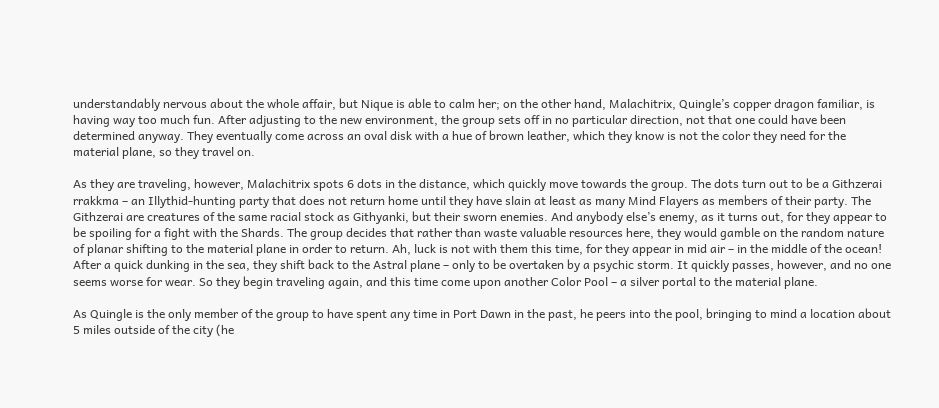understandably nervous about the whole affair, but Nique is able to calm her; on the other hand, Malachitrix, Quingle’s copper dragon familiar, is having way too much fun. After adjusting to the new environment, the group sets off in no particular direction, not that one could have been determined anyway. They eventually come across an oval disk with a hue of brown leather, which they know is not the color they need for the material plane, so they travel on.

As they are traveling, however, Malachitrix spots 6 dots in the distance, which quickly move towards the group. The dots turn out to be a Githzerai rrakkma – an Illythid-hunting party that does not return home until they have slain at least as many Mind Flayers as members of their party. The Githzerai are creatures of the same racial stock as Githyanki, but their sworn enemies. And anybody else’s enemy, as it turns out, for they appear to be spoiling for a fight with the Shards. The group decides that rather than waste valuable resources here, they would gamble on the random nature of planar shifting to the material plane in order to return. Ah, luck is not with them this time, for they appear in mid air – in the middle of the ocean! After a quick dunking in the sea, they shift back to the Astral plane – only to be overtaken by a psychic storm. It quickly passes, however, and no one seems worse for wear. So they begin traveling again, and this time come upon another Color Pool – a silver portal to the material plane.

As Quingle is the only member of the group to have spent any time in Port Dawn in the past, he peers into the pool, bringing to mind a location about 5 miles outside of the city (he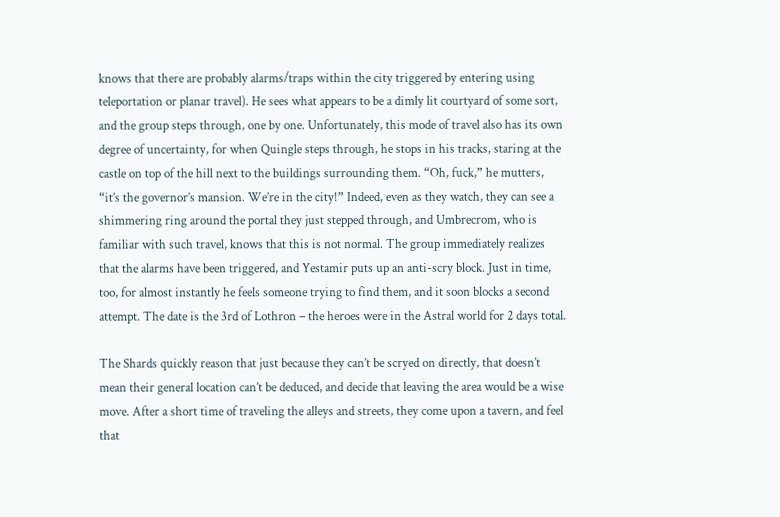knows that there are probably alarms/traps within the city triggered by entering using teleportation or planar travel). He sees what appears to be a dimly lit courtyard of some sort, and the group steps through, one by one. Unfortunately, this mode of travel also has its own degree of uncertainty, for when Quingle steps through, he stops in his tracks, staring at the castle on top of the hill next to the buildings surrounding them. “Oh, fuck,” he mutters, “it’s the governor’s mansion. We’re in the city!” Indeed, even as they watch, they can see a shimmering ring around the portal they just stepped through, and Umbrecrom, who is familiar with such travel, knows that this is not normal. The group immediately realizes that the alarms have been triggered, and Yestamir puts up an anti-scry block. Just in time, too, for almost instantly he feels someone trying to find them, and it soon blocks a second attempt. The date is the 3rd of Lothron – the heroes were in the Astral world for 2 days total.

The Shards quickly reason that just because they can’t be scryed on directly, that doesn’t mean their general location can’t be deduced, and decide that leaving the area would be a wise move. After a short time of traveling the alleys and streets, they come upon a tavern, and feel that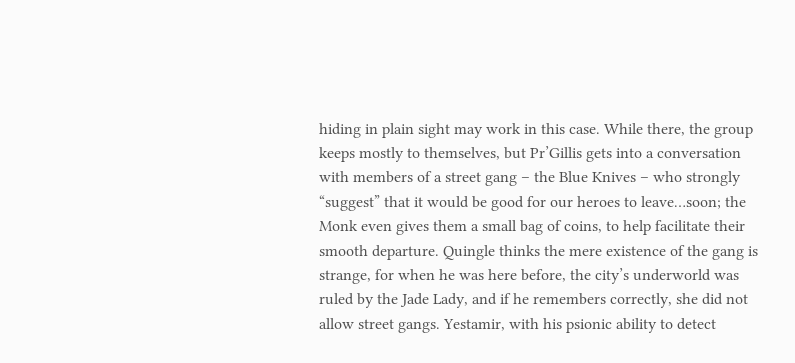hiding in plain sight may work in this case. While there, the group keeps mostly to themselves, but Pr’Gillis gets into a conversation with members of a street gang – the Blue Knives – who strongly “suggest” that it would be good for our heroes to leave…soon; the Monk even gives them a small bag of coins, to help facilitate their smooth departure. Quingle thinks the mere existence of the gang is strange, for when he was here before, the city’s underworld was ruled by the Jade Lady, and if he remembers correctly, she did not allow street gangs. Yestamir, with his psionic ability to detect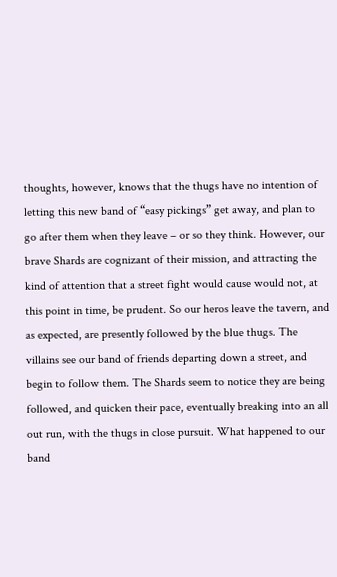thoughts, however, knows that the thugs have no intention of letting this new band of “easy pickings” get away, and plan to go after them when they leave – or so they think. However, our brave Shards are cognizant of their mission, and attracting the kind of attention that a street fight would cause would not, at this point in time, be prudent. So our heros leave the tavern, and as expected, are presently followed by the blue thugs. The villains see our band of friends departing down a street, and begin to follow them. The Shards seem to notice they are being followed, and quicken their pace, eventually breaking into an all out run, with the thugs in close pursuit. What happened to our band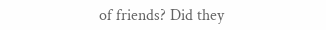of friends? Did they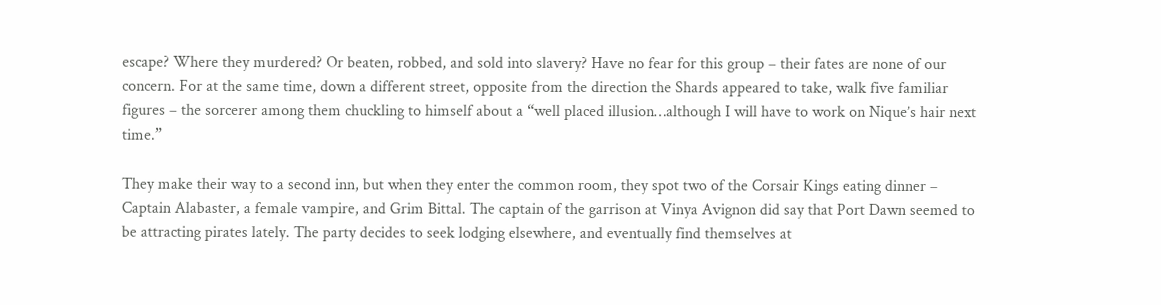escape? Where they murdered? Or beaten, robbed, and sold into slavery? Have no fear for this group – their fates are none of our concern. For at the same time, down a different street, opposite from the direction the Shards appeared to take, walk five familiar figures – the sorcerer among them chuckling to himself about a “well placed illusion…although I will have to work on Nique’s hair next time.”

They make their way to a second inn, but when they enter the common room, they spot two of the Corsair Kings eating dinner – Captain Alabaster, a female vampire, and Grim Bittal. The captain of the garrison at Vinya Avignon did say that Port Dawn seemed to be attracting pirates lately. The party decides to seek lodging elsewhere, and eventually find themselves at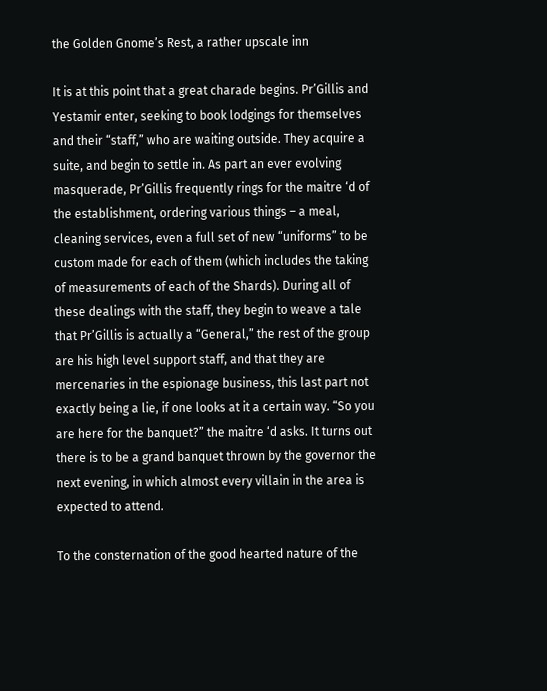the Golden Gnome’s Rest, a rather upscale inn

It is at this point that a great charade begins. Pr’Gillis and Yestamir enter, seeking to book lodgings for themselves and their “staff,” who are waiting outside. They acquire a suite, and begin to settle in. As part an ever evolving masquerade, Pr’Gillis frequently rings for the maitre ‘d of the establishment, ordering various things – a meal, cleaning services, even a full set of new “uniforms” to be custom made for each of them (which includes the taking of measurements of each of the Shards). During all of these dealings with the staff, they begin to weave a tale that Pr’Gillis is actually a “General,” the rest of the group are his high level support staff, and that they are mercenaries in the espionage business, this last part not exactly being a lie, if one looks at it a certain way. “So you are here for the banquet?” the maitre ‘d asks. It turns out there is to be a grand banquet thrown by the governor the next evening, in which almost every villain in the area is expected to attend.

To the consternation of the good hearted nature of the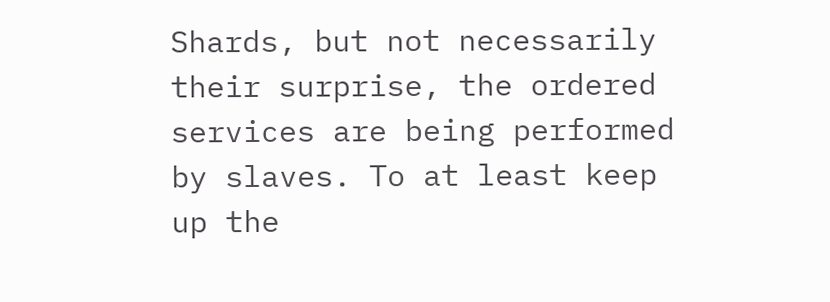Shards, but not necessarily their surprise, the ordered services are being performed by slaves. To at least keep up the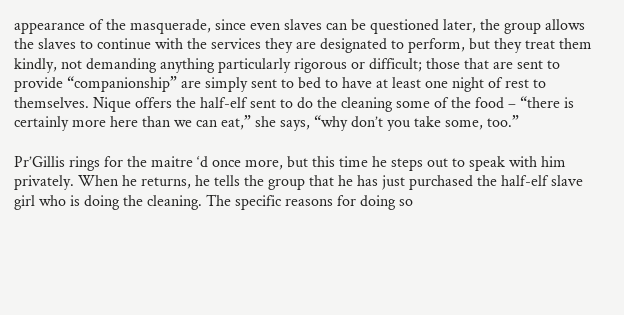appearance of the masquerade, since even slaves can be questioned later, the group allows the slaves to continue with the services they are designated to perform, but they treat them kindly, not demanding anything particularly rigorous or difficult; those that are sent to provide “companionship” are simply sent to bed to have at least one night of rest to themselves. Nique offers the half-elf sent to do the cleaning some of the food – “there is certainly more here than we can eat,” she says, “why don’t you take some, too.”

Pr’Gillis rings for the maitre ‘d once more, but this time he steps out to speak with him privately. When he returns, he tells the group that he has just purchased the half-elf slave girl who is doing the cleaning. The specific reasons for doing so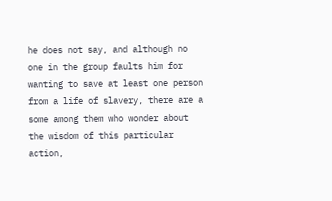he does not say, and although no one in the group faults him for wanting to save at least one person from a life of slavery, there are a some among them who wonder about the wisdom of this particular action,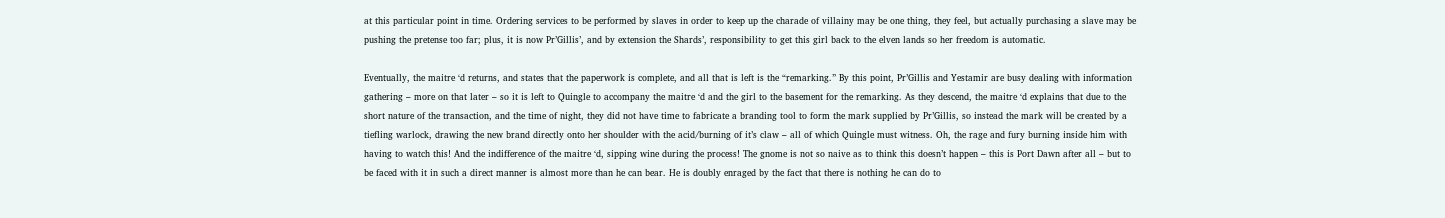at this particular point in time. Ordering services to be performed by slaves in order to keep up the charade of villainy may be one thing, they feel, but actually purchasing a slave may be pushing the pretense too far; plus, it is now Pr’Gillis’, and by extension the Shards’, responsibility to get this girl back to the elven lands so her freedom is automatic.

Eventually, the maitre ‘d returns, and states that the paperwork is complete, and all that is left is the “remarking.” By this point, Pr’Gillis and Yestamir are busy dealing with information gathering – more on that later – so it is left to Quingle to accompany the maitre ‘d and the girl to the basement for the remarking. As they descend, the maitre ‘d explains that due to the short nature of the transaction, and the time of night, they did not have time to fabricate a branding tool to form the mark supplied by Pr’Gillis, so instead the mark will be created by a tiefling warlock, drawing the new brand directly onto her shoulder with the acid/burning of it’s claw – all of which Quingle must witness. Oh, the rage and fury burning inside him with having to watch this! And the indifference of the maitre ‘d, sipping wine during the process! The gnome is not so naive as to think this doesn’t happen – this is Port Dawn after all – but to be faced with it in such a direct manner is almost more than he can bear. He is doubly enraged by the fact that there is nothing he can do to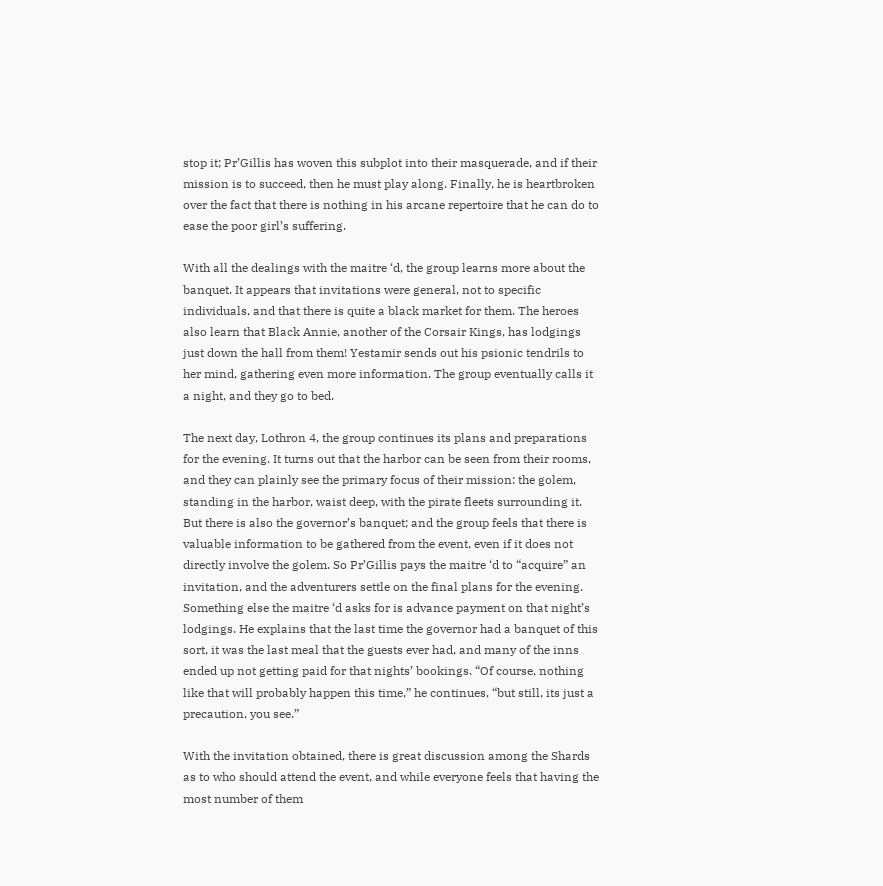stop it; Pr’Gillis has woven this subplot into their masquerade, and if their mission is to succeed, then he must play along. Finally, he is heartbroken over the fact that there is nothing in his arcane repertoire that he can do to ease the poor girl’s suffering.

With all the dealings with the maitre ‘d, the group learns more about the banquet. It appears that invitations were general, not to specific individuals, and that there is quite a black market for them. The heroes also learn that Black Annie, another of the Corsair Kings, has lodgings just down the hall from them! Yestamir sends out his psionic tendrils to her mind, gathering even more information. The group eventually calls it a night, and they go to bed.

The next day, Lothron 4, the group continues its plans and preparations for the evening. It turns out that the harbor can be seen from their rooms, and they can plainly see the primary focus of their mission: the golem, standing in the harbor, waist deep, with the pirate fleets surrounding it. But there is also the governor’s banquet; and the group feels that there is valuable information to be gathered from the event, even if it does not directly involve the golem. So Pr’Gillis pays the maitre ‘d to “acquire” an invitation, and the adventurers settle on the final plans for the evening. Something else the maitre ‘d asks for is advance payment on that night’s lodgings. He explains that the last time the governor had a banquet of this sort, it was the last meal that the guests ever had, and many of the inns ended up not getting paid for that nights’ bookings. “Of course, nothing like that will probably happen this time,” he continues, “but still, its just a precaution, you see.”

With the invitation obtained, there is great discussion among the Shards as to who should attend the event, and while everyone feels that having the most number of them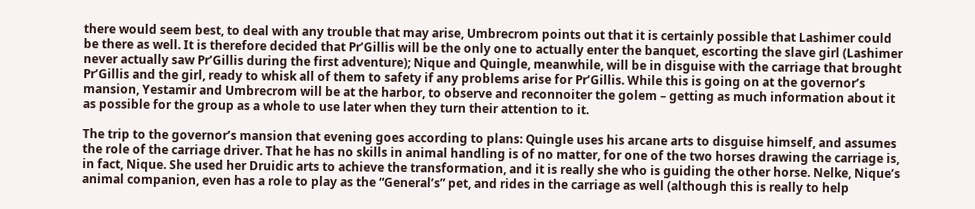there would seem best, to deal with any trouble that may arise, Umbrecrom points out that it is certainly possible that Lashimer could be there as well. It is therefore decided that Pr’Gillis will be the only one to actually enter the banquet, escorting the slave girl (Lashimer never actually saw Pr’Gillis during the first adventure); Nique and Quingle, meanwhile, will be in disguise with the carriage that brought Pr’Gillis and the girl, ready to whisk all of them to safety if any problems arise for Pr’Gillis. While this is going on at the governor’s mansion, Yestamir and Umbrecrom will be at the harbor, to observe and reconnoiter the golem – getting as much information about it as possible for the group as a whole to use later when they turn their attention to it.

The trip to the governor’s mansion that evening goes according to plans: Quingle uses his arcane arts to disguise himself, and assumes the role of the carriage driver. That he has no skills in animal handling is of no matter, for one of the two horses drawing the carriage is, in fact, Nique. She used her Druidic arts to achieve the transformation, and it is really she who is guiding the other horse. Nelke, Nique’s animal companion, even has a role to play as the “General’s” pet, and rides in the carriage as well (although this is really to help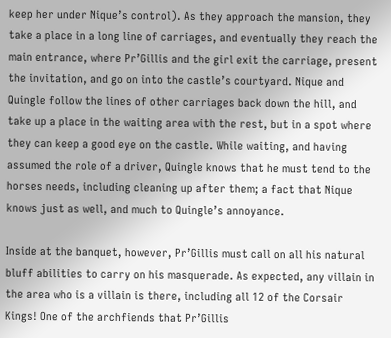keep her under Nique’s control). As they approach the mansion, they take a place in a long line of carriages, and eventually they reach the main entrance, where Pr’Gillis and the girl exit the carriage, present the invitation, and go on into the castle’s courtyard. Nique and Quingle follow the lines of other carriages back down the hill, and take up a place in the waiting area with the rest, but in a spot where they can keep a good eye on the castle. While waiting, and having assumed the role of a driver, Quingle knows that he must tend to the horses needs, including cleaning up after them; a fact that Nique knows just as well, and much to Quingle’s annoyance.

Inside at the banquet, however, Pr’Gillis must call on all his natural bluff abilities to carry on his masquerade. As expected, any villain in the area who is a villain is there, including all 12 of the Corsair Kings! One of the archfiends that Pr’Gillis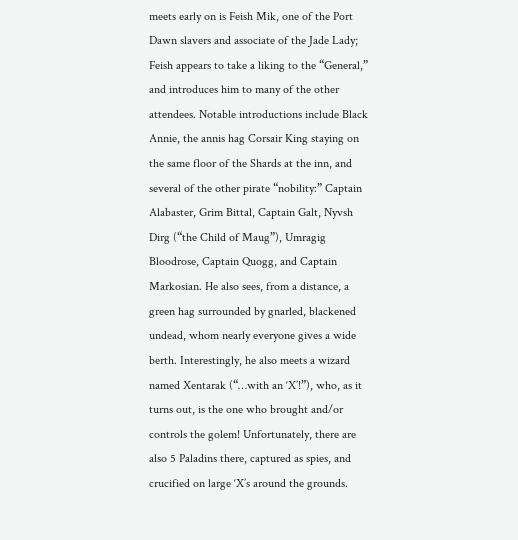meets early on is Feish Mik, one of the Port Dawn slavers and associate of the Jade Lady; Feish appears to take a liking to the “General,” and introduces him to many of the other attendees. Notable introductions include Black Annie, the annis hag Corsair King staying on the same floor of the Shards at the inn, and several of the other pirate “nobility:” Captain Alabaster, Grim Bittal, Captain Galt, Nyvsh Dirg (“the Child of Maug”), Umragig Bloodrose, Captain Quogg, and Captain Markosian. He also sees, from a distance, a green hag surrounded by gnarled, blackened undead, whom nearly everyone gives a wide berth. Interestingly, he also meets a wizard named Xentarak (“…with an ‘X’!”), who, as it turns out, is the one who brought and/or controls the golem! Unfortunately, there are also 5 Paladins there, captured as spies, and crucified on large ‘X’s around the grounds.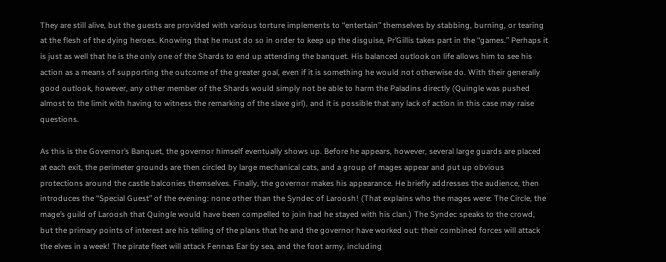They are still alive, but the guests are provided with various torture implements to “entertain” themselves by stabbing, burning, or tearing at the flesh of the dying heroes. Knowing that he must do so in order to keep up the disguise, Pr’Gillis takes part in the “games.” Perhaps it is just as well that he is the only one of the Shards to end up attending the banquet. His balanced outlook on life allows him to see his action as a means of supporting the outcome of the greater goal, even if it is something he would not otherwise do. With their generally good outlook, however, any other member of the Shards would simply not be able to harm the Paladins directly (Quingle was pushed almost to the limit with having to witness the remarking of the slave girl), and it is possible that any lack of action in this case may raise questions.

As this is the Governor’s Banquet, the governor himself eventually shows up. Before he appears, however, several large guards are placed at each exit, the perimeter grounds are then circled by large mechanical cats, and a group of mages appear and put up obvious protections around the castle balconies themselves. Finally, the governor makes his appearance. He briefly addresses the audience, then introduces the “Special Guest” of the evening: none other than the Syndec of Laroosh! (That explains who the mages were: The Circle, the mage’s guild of Laroosh that Quingle would have been compelled to join had he stayed with his clan.) The Syndec speaks to the crowd, but the primary points of interest are his telling of the plans that he and the governor have worked out: their combined forces will attack the elves in a week! The pirate fleet will attack Fennas Ear by sea, and the foot army, including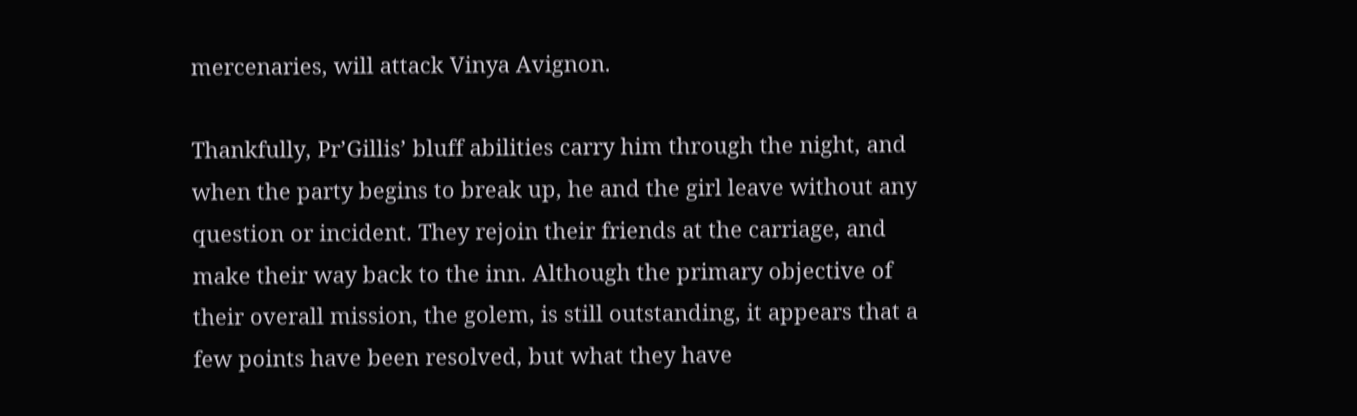mercenaries, will attack Vinya Avignon.

Thankfully, Pr’Gillis’ bluff abilities carry him through the night, and when the party begins to break up, he and the girl leave without any question or incident. They rejoin their friends at the carriage, and make their way back to the inn. Although the primary objective of their overall mission, the golem, is still outstanding, it appears that a few points have been resolved, but what they have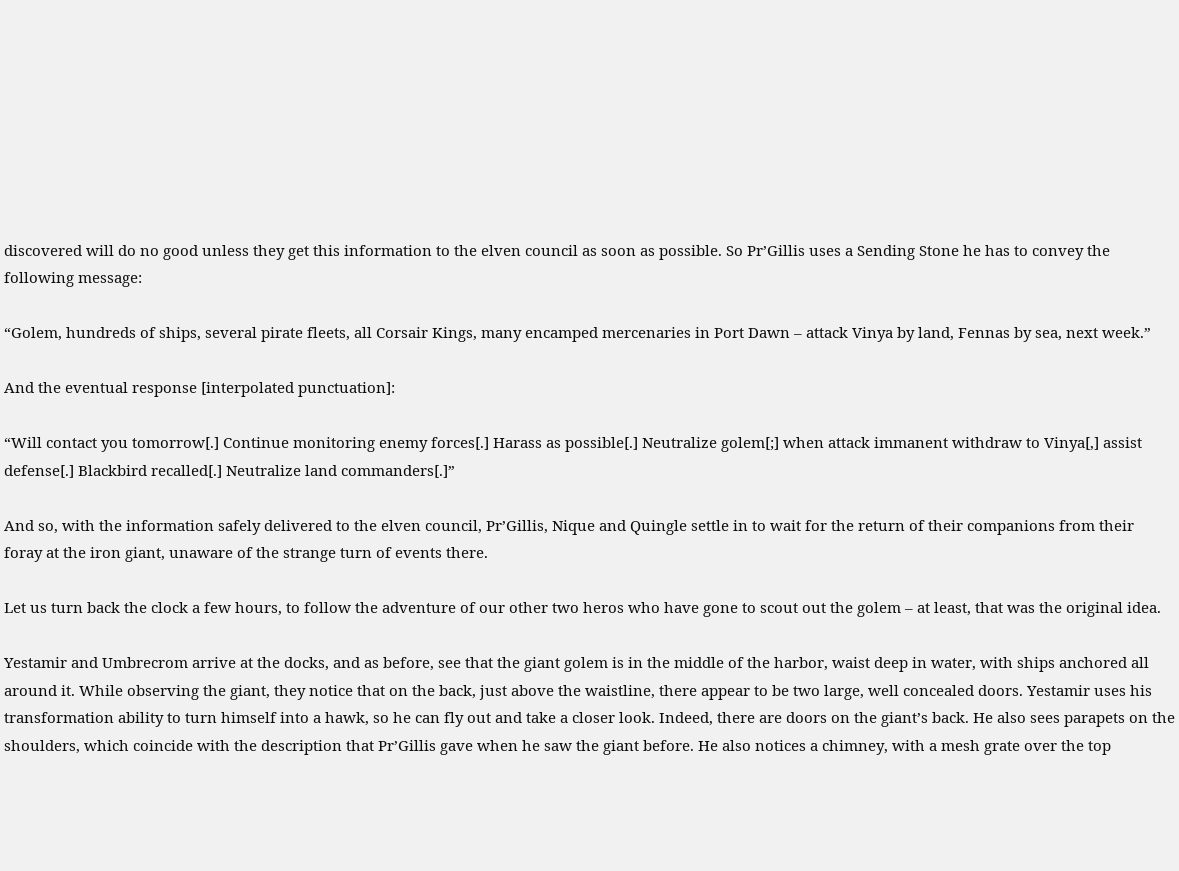discovered will do no good unless they get this information to the elven council as soon as possible. So Pr’Gillis uses a Sending Stone he has to convey the following message:

“Golem, hundreds of ships, several pirate fleets, all Corsair Kings, many encamped mercenaries in Port Dawn – attack Vinya by land, Fennas by sea, next week.”

And the eventual response [interpolated punctuation]:

“Will contact you tomorrow[.] Continue monitoring enemy forces[.] Harass as possible[.] Neutralize golem[;] when attack immanent withdraw to Vinya[,] assist defense[.] Blackbird recalled[.] Neutralize land commanders[.]”

And so, with the information safely delivered to the elven council, Pr’Gillis, Nique and Quingle settle in to wait for the return of their companions from their foray at the iron giant, unaware of the strange turn of events there.

Let us turn back the clock a few hours, to follow the adventure of our other two heros who have gone to scout out the golem – at least, that was the original idea.

Yestamir and Umbrecrom arrive at the docks, and as before, see that the giant golem is in the middle of the harbor, waist deep in water, with ships anchored all around it. While observing the giant, they notice that on the back, just above the waistline, there appear to be two large, well concealed doors. Yestamir uses his transformation ability to turn himself into a hawk, so he can fly out and take a closer look. Indeed, there are doors on the giant’s back. He also sees parapets on the shoulders, which coincide with the description that Pr’Gillis gave when he saw the giant before. He also notices a chimney, with a mesh grate over the top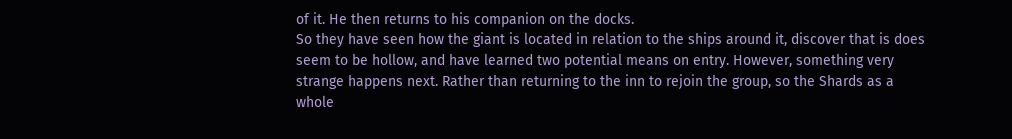of it. He then returns to his companion on the docks.
So they have seen how the giant is located in relation to the ships around it, discover that is does seem to be hollow, and have learned two potential means on entry. However, something very strange happens next. Rather than returning to the inn to rejoin the group, so the Shards as a whole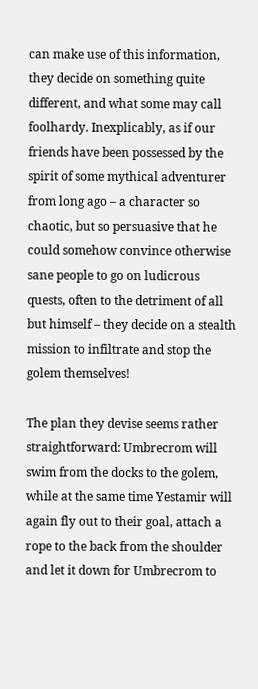can make use of this information, they decide on something quite different, and what some may call foolhardy. Inexplicably, as if our friends have been possessed by the spirit of some mythical adventurer from long ago – a character so chaotic, but so persuasive that he could somehow convince otherwise sane people to go on ludicrous quests, often to the detriment of all but himself – they decide on a stealth mission to infiltrate and stop the golem themselves!

The plan they devise seems rather straightforward: Umbrecrom will swim from the docks to the golem, while at the same time Yestamir will again fly out to their goal, attach a rope to the back from the shoulder and let it down for Umbrecrom to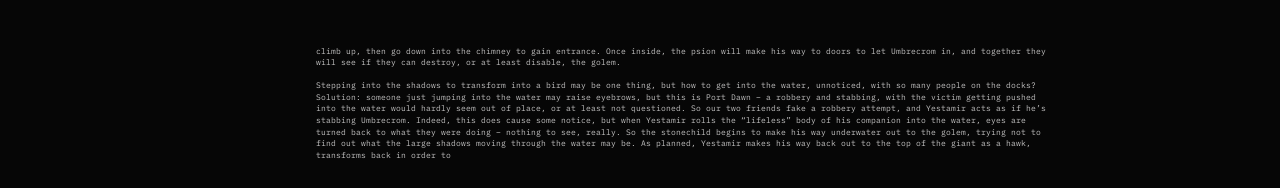climb up, then go down into the chimney to gain entrance. Once inside, the psion will make his way to doors to let Umbrecrom in, and together they will see if they can destroy, or at least disable, the golem.

Stepping into the shadows to transform into a bird may be one thing, but how to get into the water, unnoticed, with so many people on the docks? Solution: someone just jumping into the water may raise eyebrows, but this is Port Dawn – a robbery and stabbing, with the victim getting pushed into the water would hardly seem out of place, or at least not questioned. So our two friends fake a robbery attempt, and Yestamir acts as if he’s stabbing Umbrecrom. Indeed, this does cause some notice, but when Yestamir rolls the “lifeless” body of his companion into the water, eyes are turned back to what they were doing – nothing to see, really. So the stonechild begins to make his way underwater out to the golem, trying not to find out what the large shadows moving through the water may be. As planned, Yestamir makes his way back out to the top of the giant as a hawk, transforms back in order to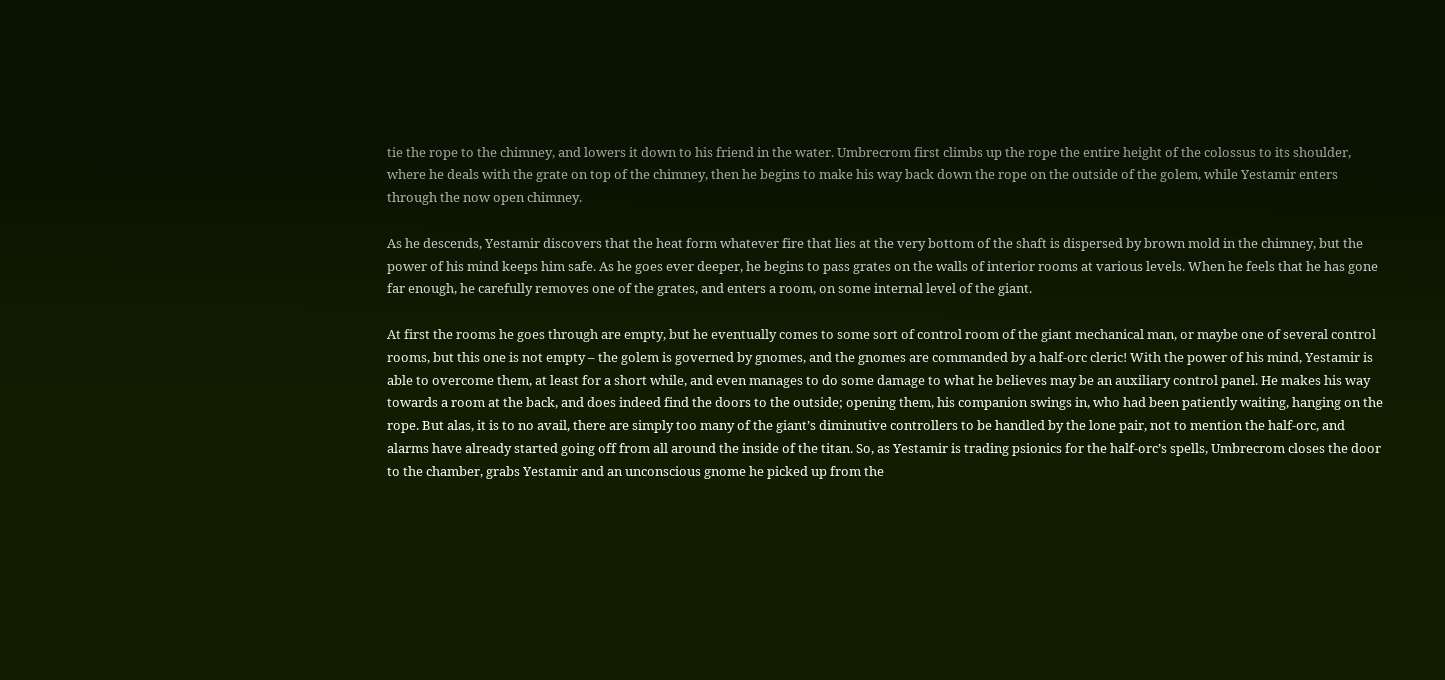tie the rope to the chimney, and lowers it down to his friend in the water. Umbrecrom first climbs up the rope the entire height of the colossus to its shoulder, where he deals with the grate on top of the chimney, then he begins to make his way back down the rope on the outside of the golem, while Yestamir enters through the now open chimney.

As he descends, Yestamir discovers that the heat form whatever fire that lies at the very bottom of the shaft is dispersed by brown mold in the chimney, but the power of his mind keeps him safe. As he goes ever deeper, he begins to pass grates on the walls of interior rooms at various levels. When he feels that he has gone far enough, he carefully removes one of the grates, and enters a room, on some internal level of the giant.

At first the rooms he goes through are empty, but he eventually comes to some sort of control room of the giant mechanical man, or maybe one of several control rooms, but this one is not empty – the golem is governed by gnomes, and the gnomes are commanded by a half-orc cleric! With the power of his mind, Yestamir is able to overcome them, at least for a short while, and even manages to do some damage to what he believes may be an auxiliary control panel. He makes his way towards a room at the back, and does indeed find the doors to the outside; opening them, his companion swings in, who had been patiently waiting, hanging on the rope. But alas, it is to no avail, there are simply too many of the giant’s diminutive controllers to be handled by the lone pair, not to mention the half-orc, and alarms have already started going off from all around the inside of the titan. So, as Yestamir is trading psionics for the half-orc’s spells, Umbrecrom closes the door to the chamber, grabs Yestamir and an unconscious gnome he picked up from the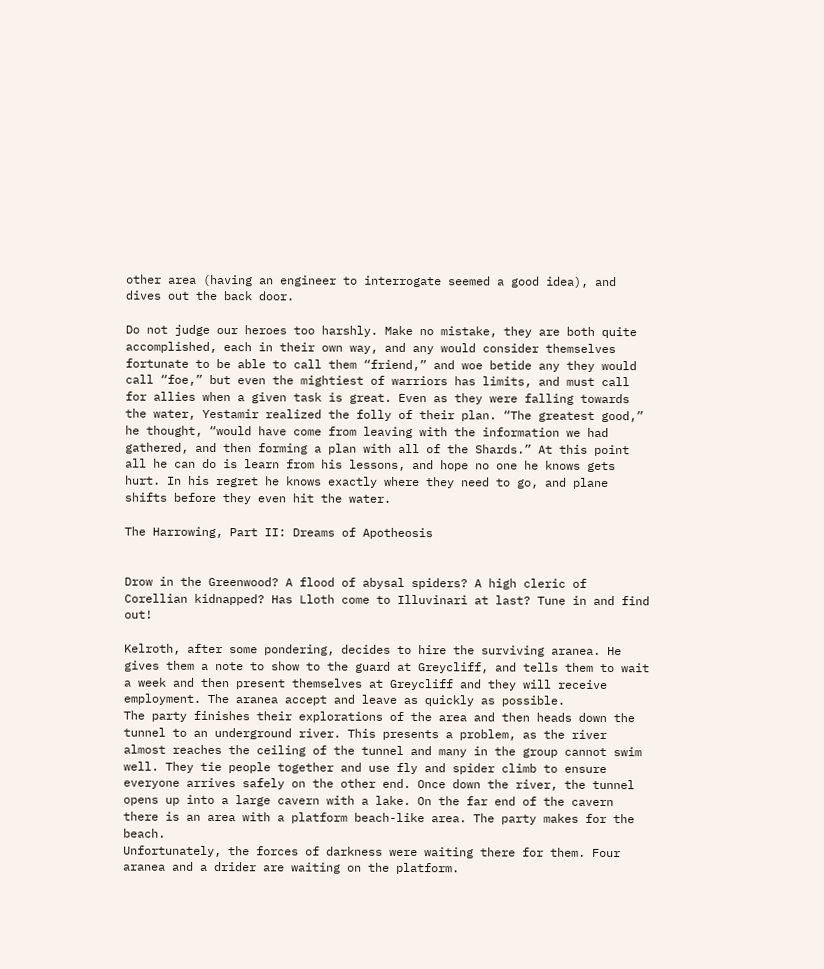other area (having an engineer to interrogate seemed a good idea), and dives out the back door.

Do not judge our heroes too harshly. Make no mistake, they are both quite accomplished, each in their own way, and any would consider themselves fortunate to be able to call them “friend,” and woe betide any they would call “foe,” but even the mightiest of warriors has limits, and must call for allies when a given task is great. Even as they were falling towards the water, Yestamir realized the folly of their plan. “The greatest good,” he thought, “would have come from leaving with the information we had gathered, and then forming a plan with all of the Shards.” At this point all he can do is learn from his lessons, and hope no one he knows gets hurt. In his regret he knows exactly where they need to go, and plane shifts before they even hit the water.

The Harrowing, Part II: Dreams of Apotheosis


Drow in the Greenwood? A flood of abysal spiders? A high cleric of Corellian kidnapped? Has Lloth come to Illuvinari at last? Tune in and find out!

Kelroth, after some pondering, decides to hire the surviving aranea. He gives them a note to show to the guard at Greycliff, and tells them to wait a week and then present themselves at Greycliff and they will receive employment. The aranea accept and leave as quickly as possible.
The party finishes their explorations of the area and then heads down the tunnel to an underground river. This presents a problem, as the river almost reaches the ceiling of the tunnel and many in the group cannot swim well. They tie people together and use fly and spider climb to ensure everyone arrives safely on the other end. Once down the river, the tunnel opens up into a large cavern with a lake. On the far end of the cavern there is an area with a platform beach-like area. The party makes for the beach.
Unfortunately, the forces of darkness were waiting there for them. Four aranea and a drider are waiting on the platform.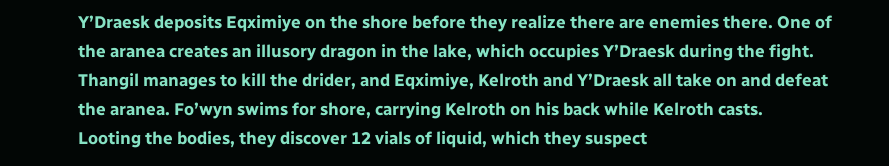Y’Draesk deposits Eqximiye on the shore before they realize there are enemies there. One of the aranea creates an illusory dragon in the lake, which occupies Y’Draesk during the fight. Thangil manages to kill the drider, and Eqximiye, Kelroth and Y’Draesk all take on and defeat the aranea. Fo’wyn swims for shore, carrying Kelroth on his back while Kelroth casts.
Looting the bodies, they discover 12 vials of liquid, which they suspect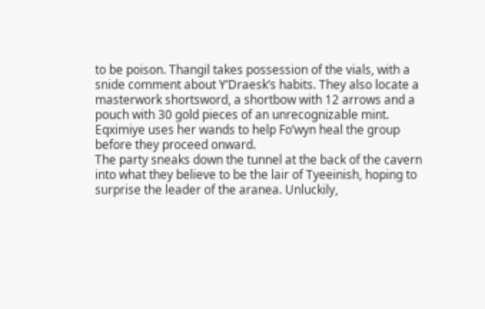to be poison. Thangil takes possession of the vials, with a snide comment about Y’Draesk’s habits. They also locate a masterwork shortsword, a shortbow with 12 arrows and a pouch with 30 gold pieces of an unrecognizable mint. Eqximiye uses her wands to help Fo’wyn heal the group before they proceed onward.
The party sneaks down the tunnel at the back of the cavern into what they believe to be the lair of Tyeeinish, hoping to surprise the leader of the aranea. Unluckily,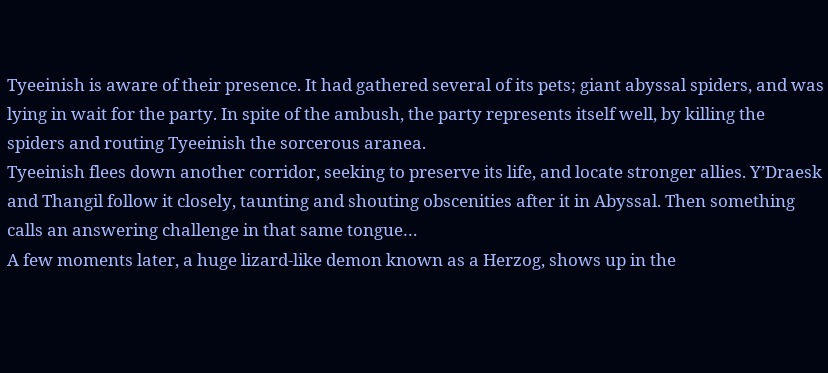Tyeeinish is aware of their presence. It had gathered several of its pets; giant abyssal spiders, and was lying in wait for the party. In spite of the ambush, the party represents itself well, by killing the spiders and routing Tyeeinish the sorcerous aranea.
Tyeeinish flees down another corridor, seeking to preserve its life, and locate stronger allies. Y’Draesk and Thangil follow it closely, taunting and shouting obscenities after it in Abyssal. Then something calls an answering challenge in that same tongue…
A few moments later, a huge lizard-like demon known as a Herzog, shows up in the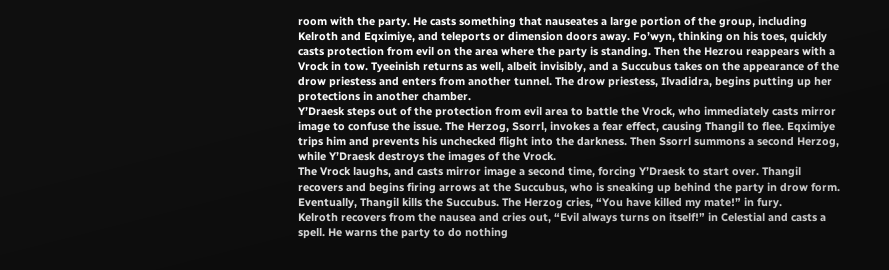room with the party. He casts something that nauseates a large portion of the group, including Kelroth and Eqximiye, and teleports or dimension doors away. Fo’wyn, thinking on his toes, quickly casts protection from evil on the area where the party is standing. Then the Hezrou reappears with a Vrock in tow. Tyeeinish returns as well, albeit invisibly, and a Succubus takes on the appearance of the drow priestess and enters from another tunnel. The drow priestess, Ilvadidra, begins putting up her protections in another chamber.
Y’Draesk steps out of the protection from evil area to battle the Vrock, who immediately casts mirror image to confuse the issue. The Herzog, Ssorrl, invokes a fear effect, causing Thangil to flee. Eqximiye trips him and prevents his unchecked flight into the darkness. Then Ssorrl summons a second Herzog, while Y’Draesk destroys the images of the Vrock.
The Vrock laughs, and casts mirror image a second time, forcing Y’Draesk to start over. Thangil recovers and begins firing arrows at the Succubus, who is sneaking up behind the party in drow form. Eventually, Thangil kills the Succubus. The Herzog cries, “You have killed my mate!” in fury.
Kelroth recovers from the nausea and cries out, “Evil always turns on itself!” in Celestial and casts a spell. He warns the party to do nothing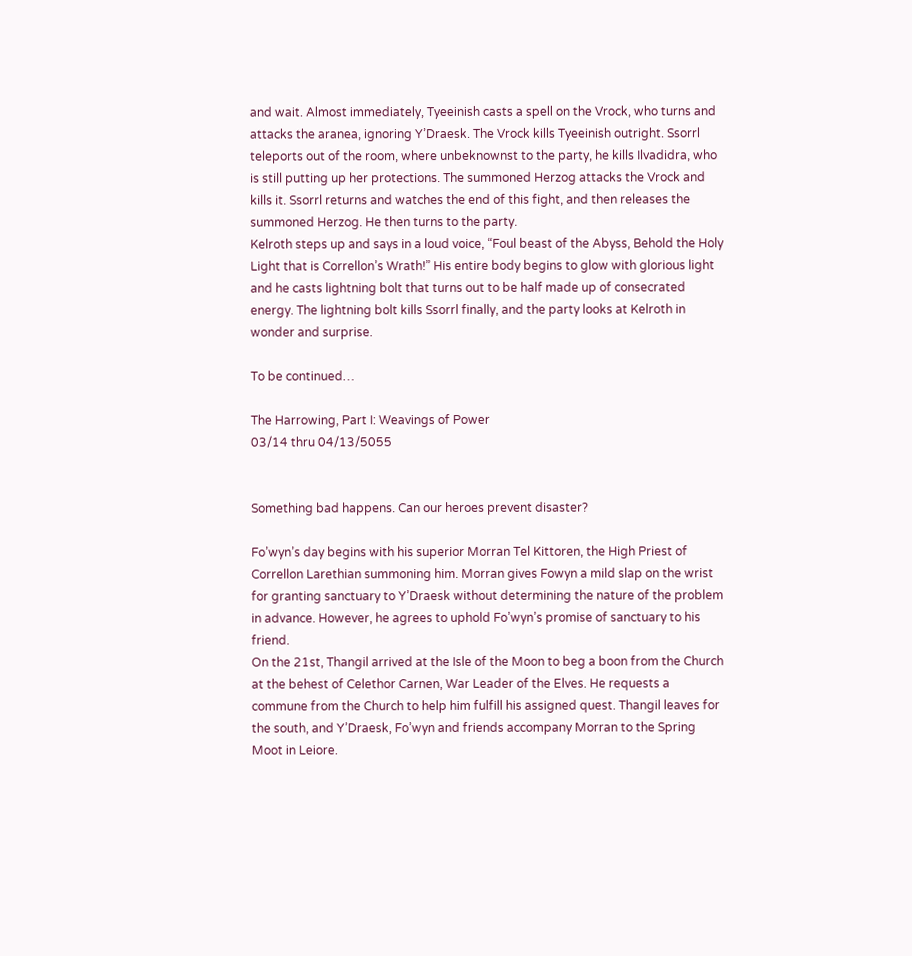and wait. Almost immediately, Tyeeinish casts a spell on the Vrock, who turns and attacks the aranea, ignoring Y’Draesk. The Vrock kills Tyeeinish outright. Ssorrl teleports out of the room, where unbeknownst to the party, he kills Ilvadidra, who is still putting up her protections. The summoned Herzog attacks the Vrock and kills it. Ssorrl returns and watches the end of this fight, and then releases the summoned Herzog. He then turns to the party.
Kelroth steps up and says in a loud voice, “Foul beast of the Abyss, Behold the Holy Light that is Correllon’s Wrath!” His entire body begins to glow with glorious light and he casts lightning bolt that turns out to be half made up of consecrated energy. The lightning bolt kills Ssorrl finally, and the party looks at Kelroth in wonder and surprise.

To be continued…

The Harrowing, Part I: Weavings of Power
03/14 thru 04/13/5055


Something bad happens. Can our heroes prevent disaster?

Fo’wyn’s day begins with his superior Morran Tel Kittoren, the High Priest of Correllon Larethian summoning him. Morran gives Fowyn a mild slap on the wrist for granting sanctuary to Y’Draesk without determining the nature of the problem in advance. However, he agrees to uphold Fo’wyn’s promise of sanctuary to his friend.
On the 21st, Thangil arrived at the Isle of the Moon to beg a boon from the Church at the behest of Celethor Carnen, War Leader of the Elves. He requests a commune from the Church to help him fulfill his assigned quest. Thangil leaves for the south, and Y’Draesk, Fo’wyn and friends accompany Morran to the Spring Moot in Leiore.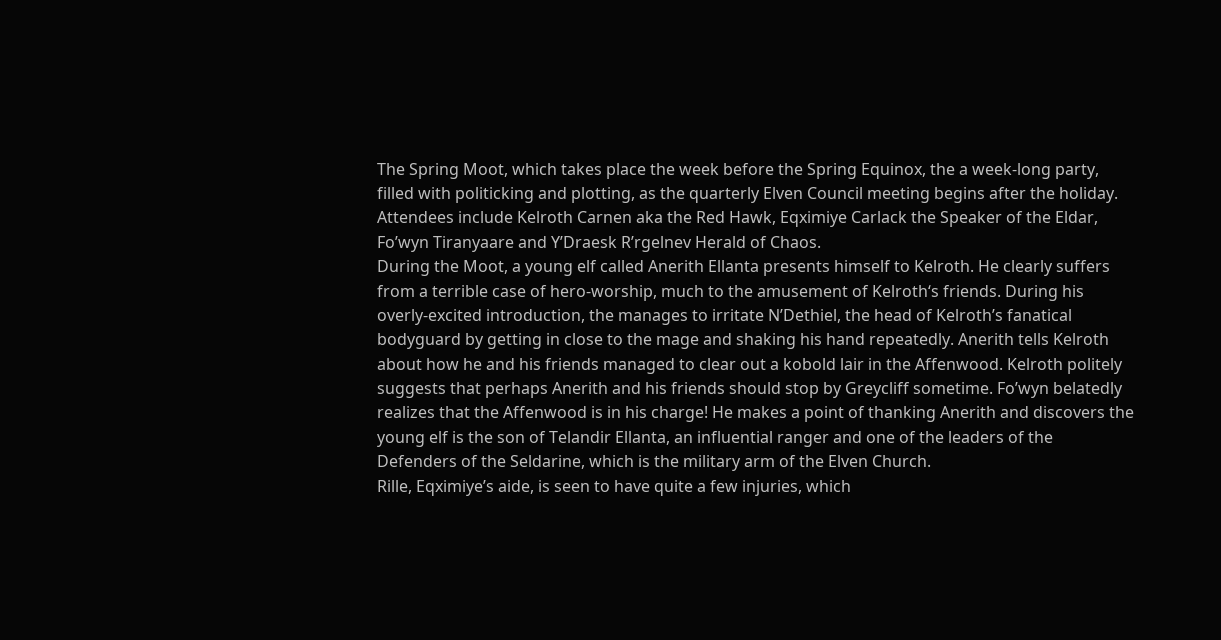The Spring Moot, which takes place the week before the Spring Equinox, the a week-long party, filled with politicking and plotting, as the quarterly Elven Council meeting begins after the holiday. Attendees include Kelroth Carnen aka the Red Hawk, Eqximiye Carlack the Speaker of the Eldar, Fo’wyn Tiranyaare and Y’Draesk R’rgelnev Herald of Chaos.
During the Moot, a young elf called Anerith Ellanta presents himself to Kelroth. He clearly suffers from a terrible case of hero-worship, much to the amusement of Kelroth‘s friends. During his overly-excited introduction, the manages to irritate N’Dethiel, the head of Kelroth’s fanatical bodyguard by getting in close to the mage and shaking his hand repeatedly. Anerith tells Kelroth about how he and his friends managed to clear out a kobold lair in the Affenwood. Kelroth politely suggests that perhaps Anerith and his friends should stop by Greycliff sometime. Fo’wyn belatedly realizes that the Affenwood is in his charge! He makes a point of thanking Anerith and discovers the young elf is the son of Telandir Ellanta, an influential ranger and one of the leaders of the Defenders of the Seldarine, which is the military arm of the Elven Church.
Rille, Eqximiye’s aide, is seen to have quite a few injuries, which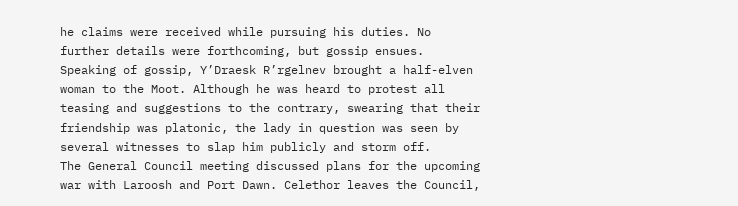he claims were received while pursuing his duties. No further details were forthcoming, but gossip ensues. Speaking of gossip, Y’Draesk R’rgelnev brought a half-elven woman to the Moot. Although he was heard to protest all teasing and suggestions to the contrary, swearing that their friendship was platonic, the lady in question was seen by several witnesses to slap him publicly and storm off.
The General Council meeting discussed plans for the upcoming war with Laroosh and Port Dawn. Celethor leaves the Council,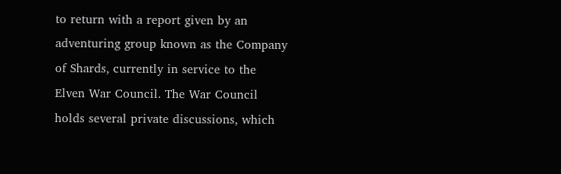to return with a report given by an adventuring group known as the Company of Shards, currently in service to the Elven War Council. The War Council holds several private discussions, which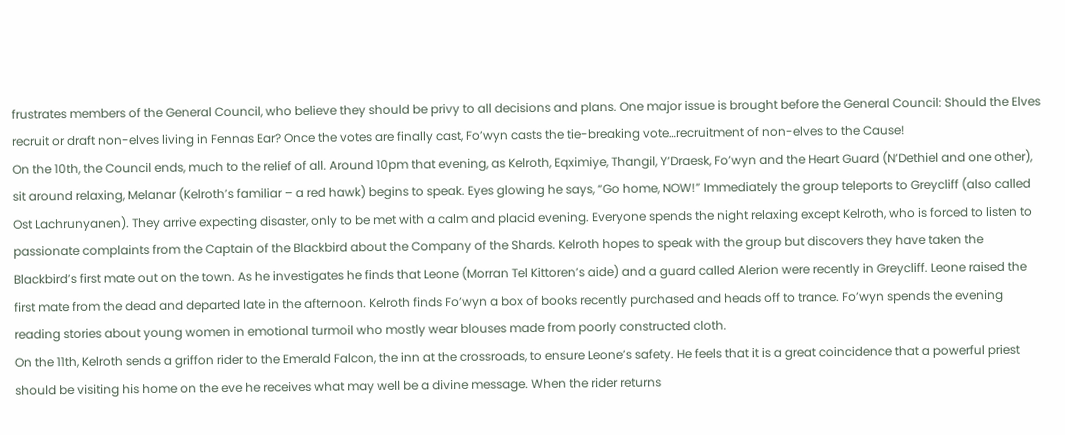frustrates members of the General Council, who believe they should be privy to all decisions and plans. One major issue is brought before the General Council: Should the Elves recruit or draft non-elves living in Fennas Ear? Once the votes are finally cast, Fo’wyn casts the tie-breaking vote…recruitment of non-elves to the Cause!
On the 10th, the Council ends, much to the relief of all. Around 10pm that evening, as Kelroth, Eqximiye, Thangil, Y’Draesk, Fo’wyn and the Heart Guard (N’Dethiel and one other), sit around relaxing, Melanar (Kelroth’s familiar – a red hawk) begins to speak. Eyes glowing he says, “Go home, NOW!” Immediately the group teleports to Greycliff (also called Ost Lachrunyanen). They arrive expecting disaster, only to be met with a calm and placid evening. Everyone spends the night relaxing except Kelroth, who is forced to listen to passionate complaints from the Captain of the Blackbird about the Company of the Shards. Kelroth hopes to speak with the group but discovers they have taken the Blackbird’s first mate out on the town. As he investigates he finds that Leone (Morran Tel Kittoren’s aide) and a guard called Alerion were recently in Greycliff. Leone raised the first mate from the dead and departed late in the afternoon. Kelroth finds Fo’wyn a box of books recently purchased and heads off to trance. Fo’wyn spends the evening reading stories about young women in emotional turmoil who mostly wear blouses made from poorly constructed cloth.
On the 11th, Kelroth sends a griffon rider to the Emerald Falcon, the inn at the crossroads, to ensure Leone’s safety. He feels that it is a great coincidence that a powerful priest should be visiting his home on the eve he receives what may well be a divine message. When the rider returns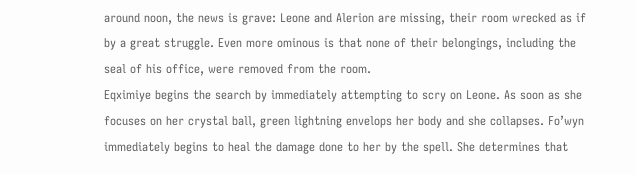around noon, the news is grave: Leone and Alerion are missing, their room wrecked as if by a great struggle. Even more ominous is that none of their belongings, including the seal of his office, were removed from the room.
Eqximiye begins the search by immediately attempting to scry on Leone. As soon as she focuses on her crystal ball, green lightning envelops her body and she collapses. Fo’wyn immediately begins to heal the damage done to her by the spell. She determines that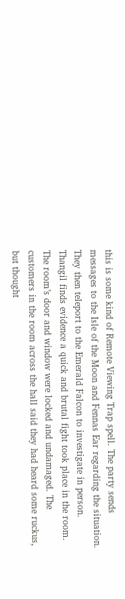this is some kind of Remote Viewing Trap spell. The party sends messages to the Isle of the Moon and Fennas Ear regarding the situation. They then teleport to the Emerald Falcon to investigate in person.
Thangil finds evidence a quick and brutal fight took place in the room. The room’s door and window were locked and undamaged. The customers in the room across the hall said they had heard some ruckus, but thought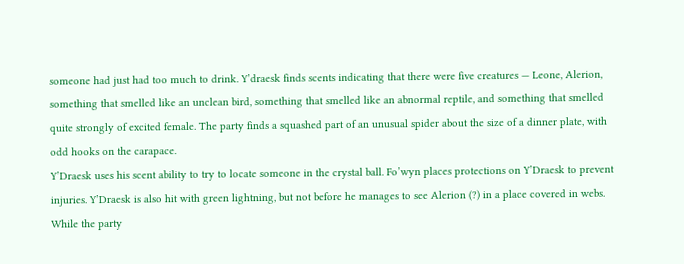someone had just had too much to drink. Y’draesk finds scents indicating that there were five creatures — Leone, Alerion, something that smelled like an unclean bird, something that smelled like an abnormal reptile, and something that smelled quite strongly of excited female. The party finds a squashed part of an unusual spider about the size of a dinner plate, with odd hooks on the carapace.
Y’Draesk uses his scent ability to try to locate someone in the crystal ball. Fo’wyn places protections on Y’Draesk to prevent injuries. Y’Draesk is also hit with green lightning, but not before he manages to see Alerion (?) in a place covered in webs. While the party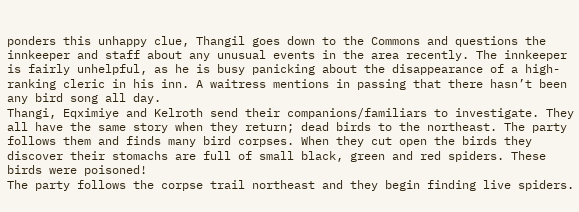ponders this unhappy clue, Thangil goes down to the Commons and questions the innkeeper and staff about any unusual events in the area recently. The innkeeper is fairly unhelpful, as he is busy panicking about the disappearance of a high-ranking cleric in his inn. A waitress mentions in passing that there hasn’t been any bird song all day.
Thangi, Eqximiye and Kelroth send their companions/familiars to investigate. They all have the same story when they return; dead birds to the northeast. The party follows them and finds many bird corpses. When they cut open the birds they discover their stomachs are full of small black, green and red spiders. These birds were poisoned!
The party follows the corpse trail northeast and they begin finding live spiders.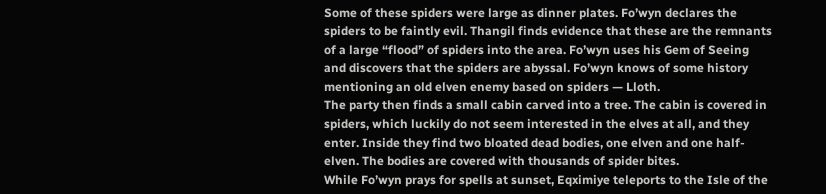Some of these spiders were large as dinner plates. Fo’wyn declares the spiders to be faintly evil. Thangil finds evidence that these are the remnants of a large “flood” of spiders into the area. Fo’wyn uses his Gem of Seeing and discovers that the spiders are abyssal. Fo’wyn knows of some history mentioning an old elven enemy based on spiders — Lloth.
The party then finds a small cabin carved into a tree. The cabin is covered in spiders, which luckily do not seem interested in the elves at all, and they enter. Inside they find two bloated dead bodies, one elven and one half-elven. The bodies are covered with thousands of spider bites.
While Fo’wyn prays for spells at sunset, Eqximiye teleports to the Isle of the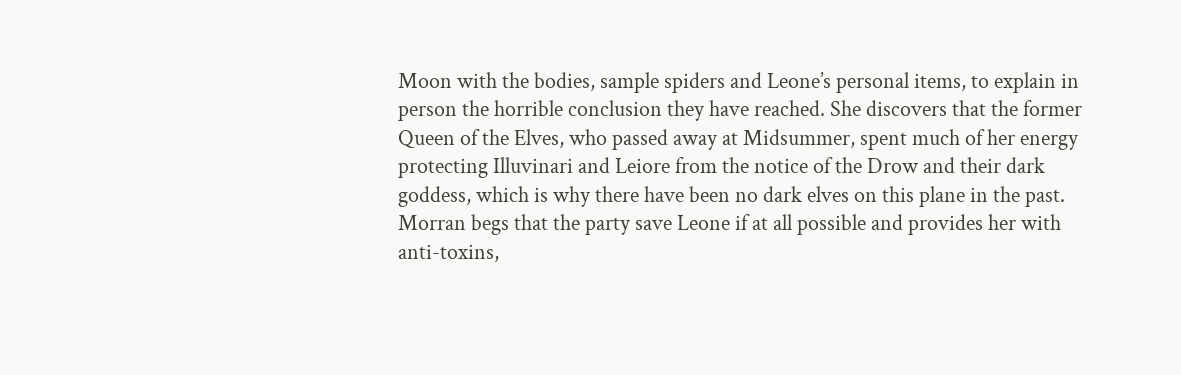Moon with the bodies, sample spiders and Leone’s personal items, to explain in person the horrible conclusion they have reached. She discovers that the former Queen of the Elves, who passed away at Midsummer, spent much of her energy protecting Illuvinari and Leiore from the notice of the Drow and their dark goddess, which is why there have been no dark elves on this plane in the past. Morran begs that the party save Leone if at all possible and provides her with anti-toxins,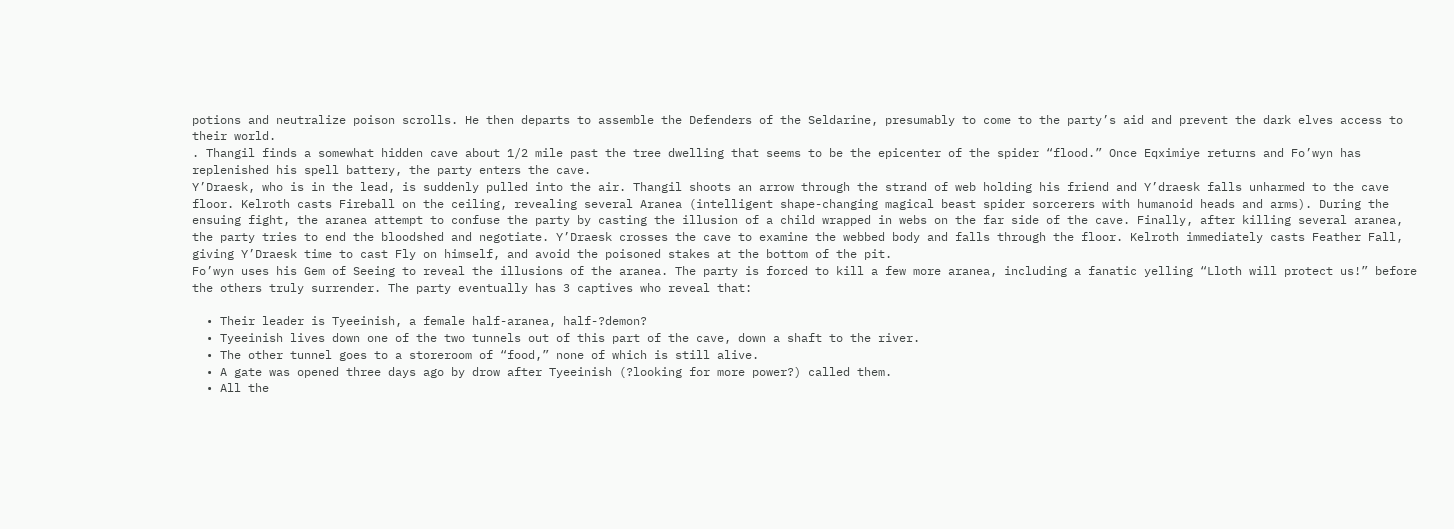potions and neutralize poison scrolls. He then departs to assemble the Defenders of the Seldarine, presumably to come to the party’s aid and prevent the dark elves access to their world.
. Thangil finds a somewhat hidden cave about 1/2 mile past the tree dwelling that seems to be the epicenter of the spider “flood.” Once Eqximiye returns and Fo’wyn has replenished his spell battery, the party enters the cave.
Y’Draesk, who is in the lead, is suddenly pulled into the air. Thangil shoots an arrow through the strand of web holding his friend and Y’draesk falls unharmed to the cave floor. Kelroth casts Fireball on the ceiling, revealing several Aranea (intelligent shape-changing magical beast spider sorcerers with humanoid heads and arms). During the ensuing fight, the aranea attempt to confuse the party by casting the illusion of a child wrapped in webs on the far side of the cave. Finally, after killing several aranea, the party tries to end the bloodshed and negotiate. Y’Draesk crosses the cave to examine the webbed body and falls through the floor. Kelroth immediately casts Feather Fall, giving Y’Draesk time to cast Fly on himself, and avoid the poisoned stakes at the bottom of the pit.
Fo’wyn uses his Gem of Seeing to reveal the illusions of the aranea. The party is forced to kill a few more aranea, including a fanatic yelling “Lloth will protect us!” before the others truly surrender. The party eventually has 3 captives who reveal that:

  • Their leader is Tyeeinish, a female half-aranea, half-?demon?
  • Tyeeinish lives down one of the two tunnels out of this part of the cave, down a shaft to the river.
  • The other tunnel goes to a storeroom of “food,” none of which is still alive.
  • A gate was opened three days ago by drow after Tyeeinish (?looking for more power?) called them.
  • All the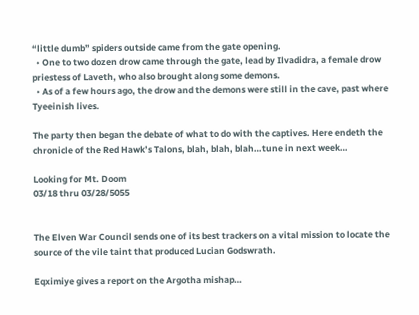“little dumb” spiders outside came from the gate opening.
  • One to two dozen drow came through the gate, lead by Ilvadidra, a female drow priestess of Laveth, who also brought along some demons.
  • As of a few hours ago, the drow and the demons were still in the cave, past where Tyeeinish lives.

The party then began the debate of what to do with the captives. Here endeth the chronicle of the Red Hawk’s Talons, blah, blah, blah…tune in next week…

Looking for Mt. Doom
03/18 thru 03/28/5055


The Elven War Council sends one of its best trackers on a vital mission to locate the source of the vile taint that produced Lucian Godswrath.

Eqximiye gives a report on the Argotha mishap…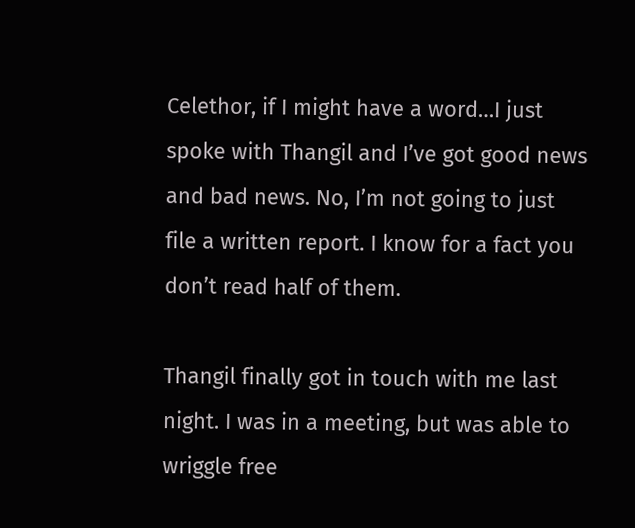Celethor, if I might have a word…I just spoke with Thangil and I’ve got good news and bad news. No, I’m not going to just file a written report. I know for a fact you don’t read half of them.

Thangil finally got in touch with me last night. I was in a meeting, but was able to wriggle free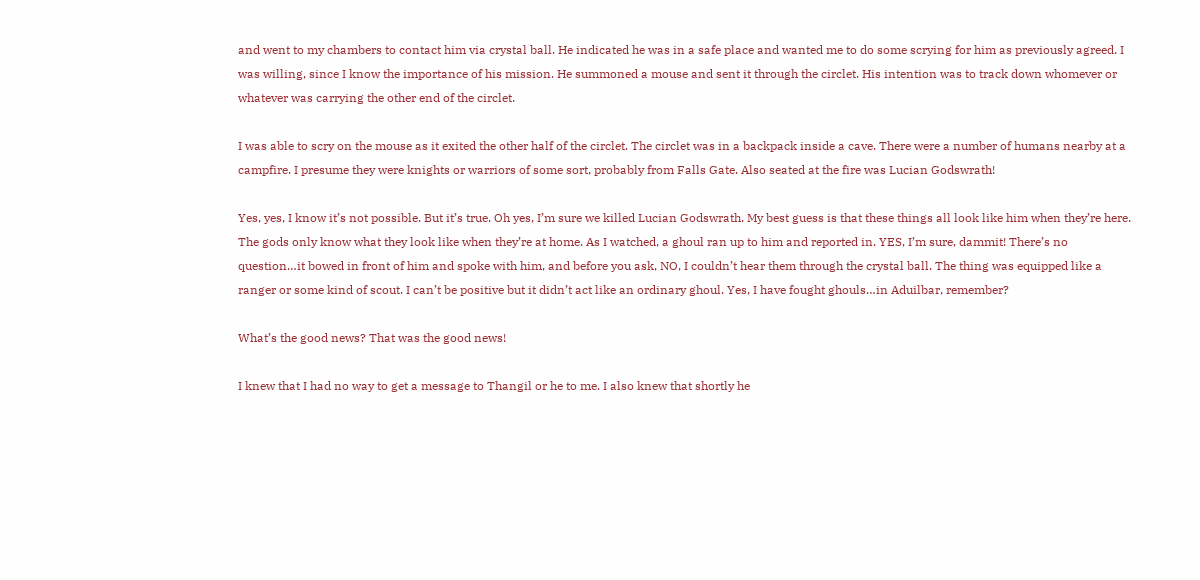and went to my chambers to contact him via crystal ball. He indicated he was in a safe place and wanted me to do some scrying for him as previously agreed. I was willing, since I know the importance of his mission. He summoned a mouse and sent it through the circlet. His intention was to track down whomever or whatever was carrying the other end of the circlet.

I was able to scry on the mouse as it exited the other half of the circlet. The circlet was in a backpack inside a cave. There were a number of humans nearby at a campfire. I presume they were knights or warriors of some sort, probably from Falls Gate. Also seated at the fire was Lucian Godswrath!

Yes, yes, I know it’s not possible. But it’s true. Oh yes, I’m sure we killed Lucian Godswrath. My best guess is that these things all look like him when they’re here. The gods only know what they look like when they’re at home. As I watched, a ghoul ran up to him and reported in. YES, I’m sure, dammit! There’s no question…it bowed in front of him and spoke with him, and before you ask, NO, I couldn’t hear them through the crystal ball. The thing was equipped like a ranger or some kind of scout. I can’t be positive but it didn’t act like an ordinary ghoul. Yes, I have fought ghouls…in Aduilbar, remember?

What’s the good news? That was the good news!

I knew that I had no way to get a message to Thangil or he to me. I also knew that shortly he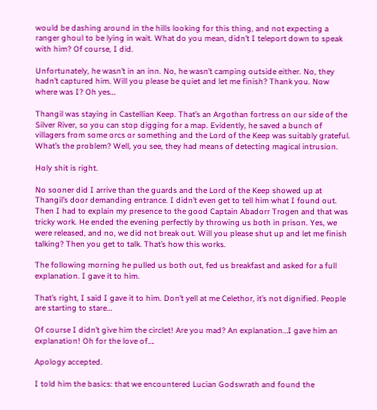would be dashing around in the hills looking for this thing, and not expecting a ranger ghoul to be lying in wait. What do you mean, didn’t I teleport down to speak with him? Of course, I did.

Unfortunately, he wasn’t in an inn. No, he wasn’t camping outside either. No, they hadn’t captured him. Will you please be quiet and let me finish? Thank you. Now where was I? Oh yes…

Thangil was staying in Castellian Keep. That’s an Argothan fortress on our side of the Silver River, so you can stop digging for a map. Evidently, he saved a bunch of villagers from some orcs or something and the Lord of the Keep was suitably grateful. What’s the problem? Well, you see, they had means of detecting magical intrusion.

Holy shit is right.

No sooner did I arrive than the guards and the Lord of the Keep showed up at Thangil’s door demanding entrance. I didn’t even get to tell him what I found out. Then I had to explain my presence to the good Captain Abadorr Trogen and that was tricky work. He ended the evening perfectly by throwing us both in prison. Yes, we were released, and no, we did not break out. Will you please shut up and let me finish talking? Then you get to talk. That’s how this works.

The following morning he pulled us both out, fed us breakfast and asked for a full explanation. I gave it to him.

That’s right, I said I gave it to him. Don’t yell at me Celethor, it’s not dignified. People are starting to stare…

Of course I didn’t give him the circlet! Are you mad? An explanation…I gave him an explanation! Oh for the love of….

Apology accepted.

I told him the basics: that we encountered Lucian Godswrath and found the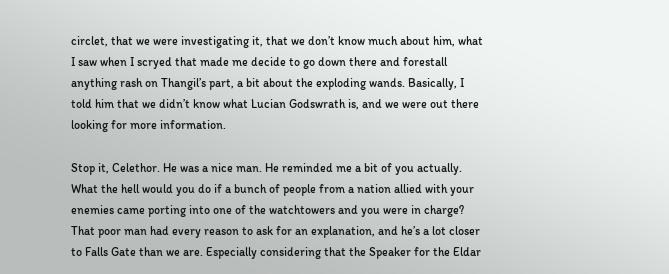circlet, that we were investigating it, that we don’t know much about him, what I saw when I scryed that made me decide to go down there and forestall anything rash on Thangil’s part, a bit about the exploding wands. Basically, I told him that we didn’t know what Lucian Godswrath is, and we were out there looking for more information.

Stop it, Celethor. He was a nice man. He reminded me a bit of you actually. What the hell would you do if a bunch of people from a nation allied with your enemies came porting into one of the watchtowers and you were in charge? That poor man had every reason to ask for an explanation, and he’s a lot closer to Falls Gate than we are. Especially considering that the Speaker for the Eldar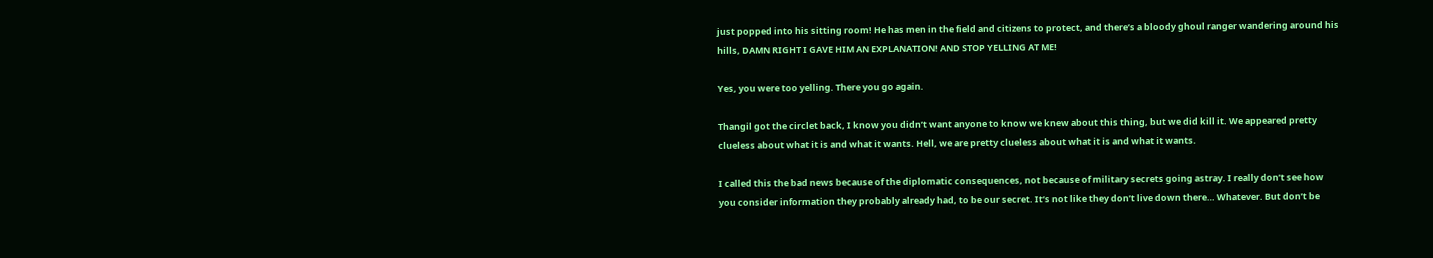just popped into his sitting room! He has men in the field and citizens to protect, and there’s a bloody ghoul ranger wandering around his hills, DAMN RIGHT I GAVE HIM AN EXPLANATION! AND STOP YELLING AT ME!

Yes, you were too yelling. There you go again.

Thangil got the circlet back, I know you didn’t want anyone to know we knew about this thing, but we did kill it. We appeared pretty clueless about what it is and what it wants. Hell, we are pretty clueless about what it is and what it wants.

I called this the bad news because of the diplomatic consequences, not because of military secrets going astray. I really don’t see how you consider information they probably already had, to be our secret. It’s not like they don’t live down there… Whatever. But don’t be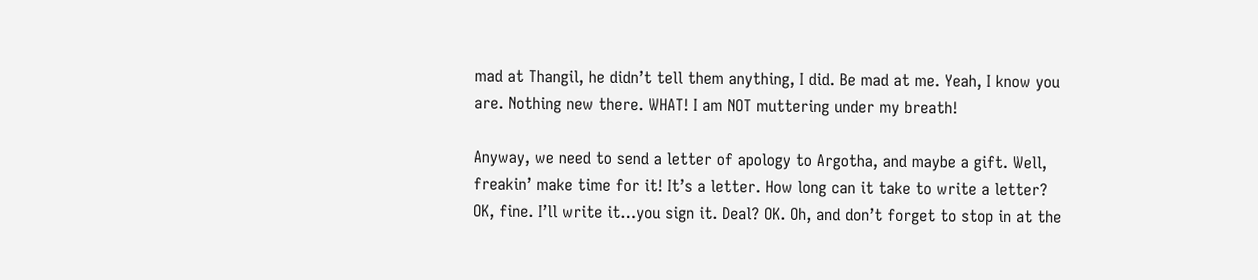mad at Thangil, he didn’t tell them anything, I did. Be mad at me. Yeah, I know you are. Nothing new there. WHAT! I am NOT muttering under my breath!

Anyway, we need to send a letter of apology to Argotha, and maybe a gift. Well, freakin’ make time for it! It’s a letter. How long can it take to write a letter? OK, fine. I’ll write it…you sign it. Deal? OK. Oh, and don’t forget to stop in at the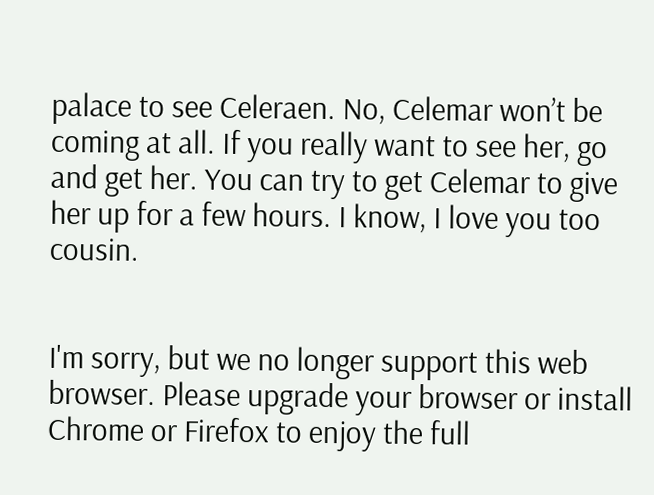palace to see Celeraen. No, Celemar won’t be coming at all. If you really want to see her, go and get her. You can try to get Celemar to give her up for a few hours. I know, I love you too cousin.


I'm sorry, but we no longer support this web browser. Please upgrade your browser or install Chrome or Firefox to enjoy the full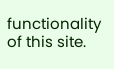functionality of this site.